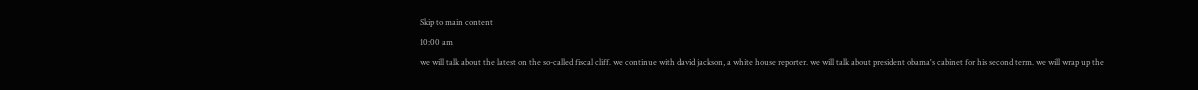Skip to main content
10:00 am
we will talk about the latest on the so-called fiscal cliff. we continue with david jackson, a white house reporter. we will talk about president obama's cabinet for his second term. we will wrap up the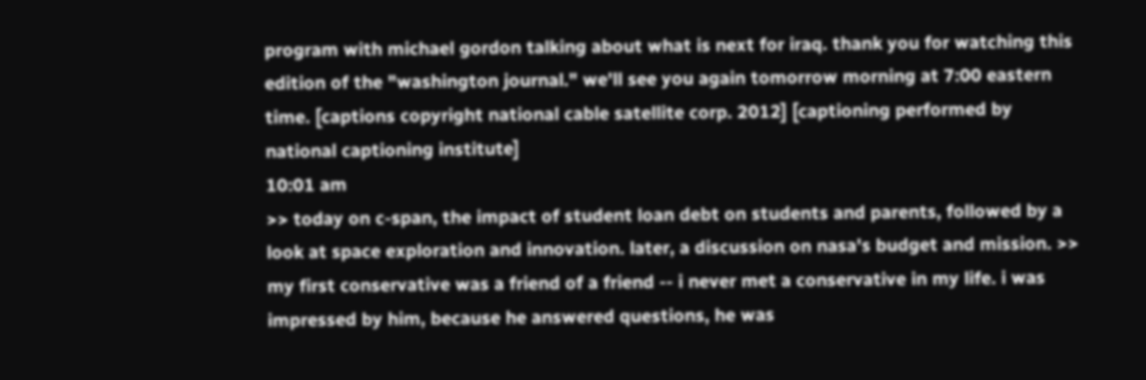program with michael gordon talking about what is next for iraq. thank you for watching this edition of the "washington journal." we'll see you again tomorrow morning at 7:00 eastern time. [captions copyright national cable satellite corp. 2012] [captioning performed by national captioning institute]
10:01 am
>> today on c-span, the impact of student loan debt on students and parents, followed by a look at space exploration and innovation. later, a discussion on nasa's budget and mission. >> my first conservative was a friend of a friend -- i never met a conservative in my life. i was impressed by him, because he answered questions, he was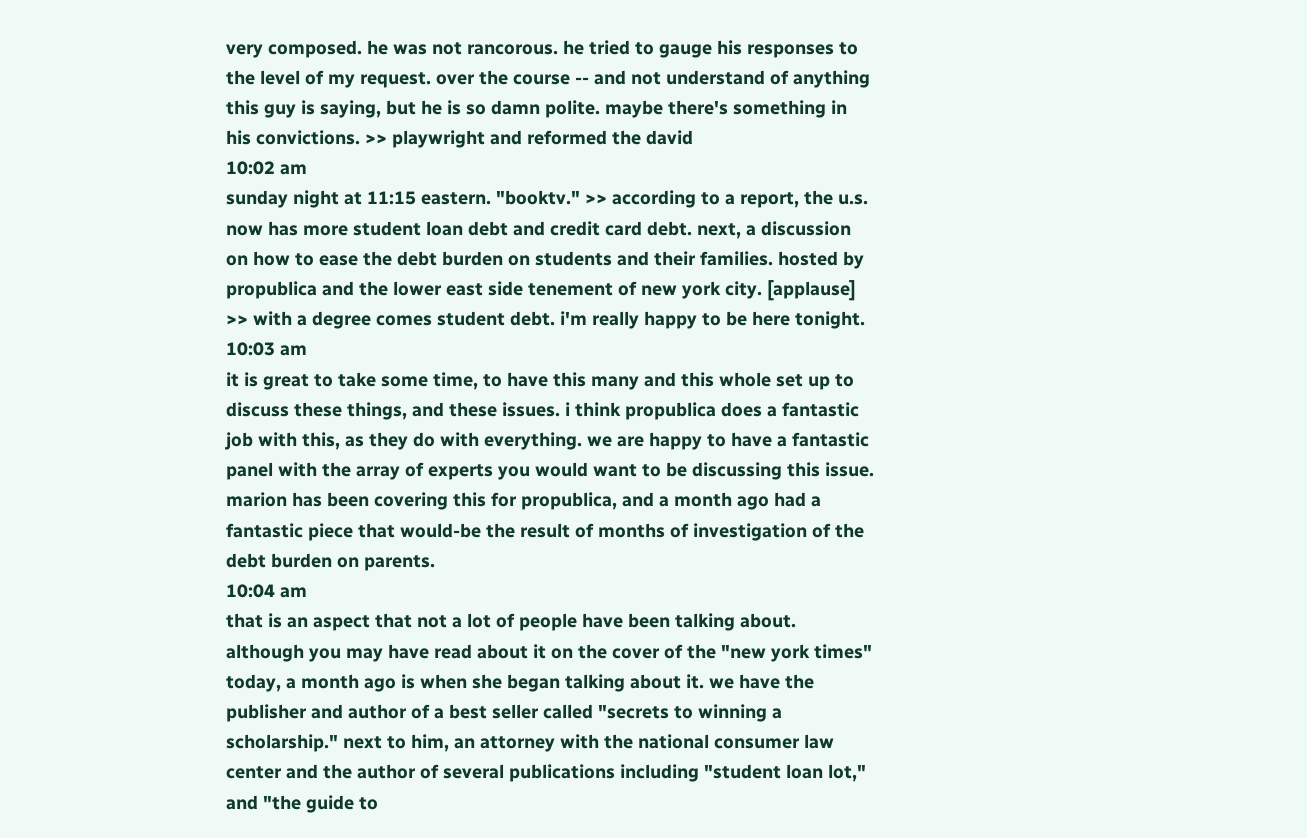very composed. he was not rancorous. he tried to gauge his responses to the level of my request. over the course -- and not understand of anything this guy is saying, but he is so damn polite. maybe there's something in his convictions. >> playwright and reformed the david
10:02 am
sunday night at 11:15 eastern. "booktv." >> according to a report, the u.s. now has more student loan debt and credit card debt. next, a discussion on how to ease the debt burden on students and their families. hosted by propublica and the lower east side tenement of new york city. [applause] >> with a degree comes student debt. i'm really happy to be here tonight.
10:03 am
it is great to take some time, to have this many and this whole set up to discuss these things, and these issues. i think propublica does a fantastic job with this, as they do with everything. we are happy to have a fantastic panel with the array of experts you would want to be discussing this issue. marion has been covering this for propublica, and a month ago had a fantastic piece that would-be the result of months of investigation of the debt burden on parents.
10:04 am
that is an aspect that not a lot of people have been talking about. although you may have read about it on the cover of the "new york times" today, a month ago is when she began talking about it. we have the publisher and author of a best seller called "secrets to winning a scholarship." next to him, an attorney with the national consumer law center and the author of several publications including "student loan lot," and "the guide to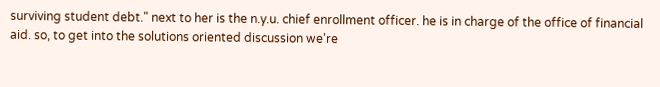surviving student debt." next to her is the n.y.u. chief enrollment officer. he is in charge of the office of financial aid. so, to get into the solutions oriented discussion we're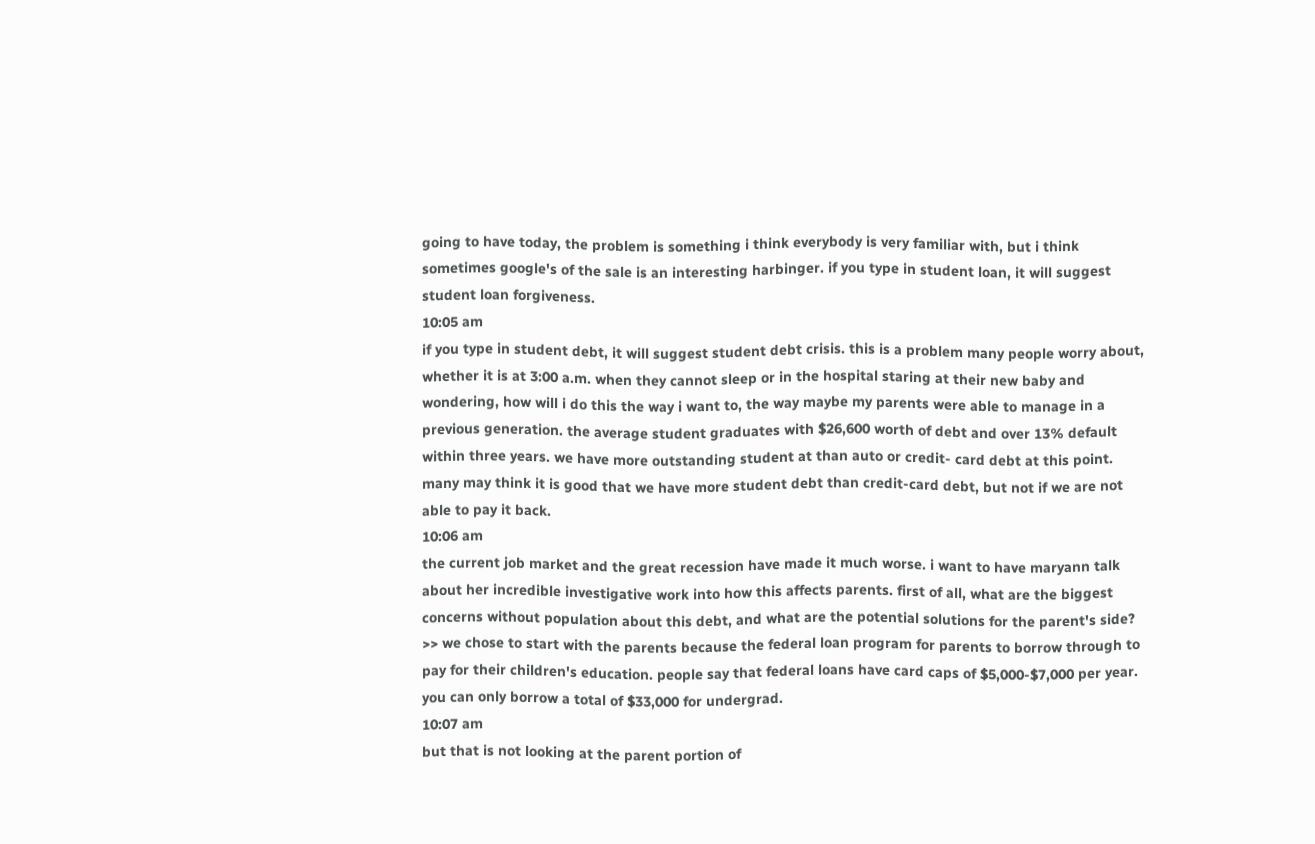going to have today, the problem is something i think everybody is very familiar with, but i think sometimes google's of the sale is an interesting harbinger. if you type in student loan, it will suggest student loan forgiveness.
10:05 am
if you type in student debt, it will suggest student debt crisis. this is a problem many people worry about, whether it is at 3:00 a.m. when they cannot sleep or in the hospital staring at their new baby and wondering, how will i do this the way i want to, the way maybe my parents were able to manage in a previous generation. the average student graduates with $26,600 worth of debt and over 13% default within three years. we have more outstanding student at than auto or credit- card debt at this point. many may think it is good that we have more student debt than credit-card debt, but not if we are not able to pay it back.
10:06 am
the current job market and the great recession have made it much worse. i want to have maryann talk about her incredible investigative work into how this affects parents. first of all, what are the biggest concerns without population about this debt, and what are the potential solutions for the parent's side? >> we chose to start with the parents because the federal loan program for parents to borrow through to pay for their children's education. people say that federal loans have card caps of $5,000-$7,000 per year. you can only borrow a total of $33,000 for undergrad.
10:07 am
but that is not looking at the parent portion of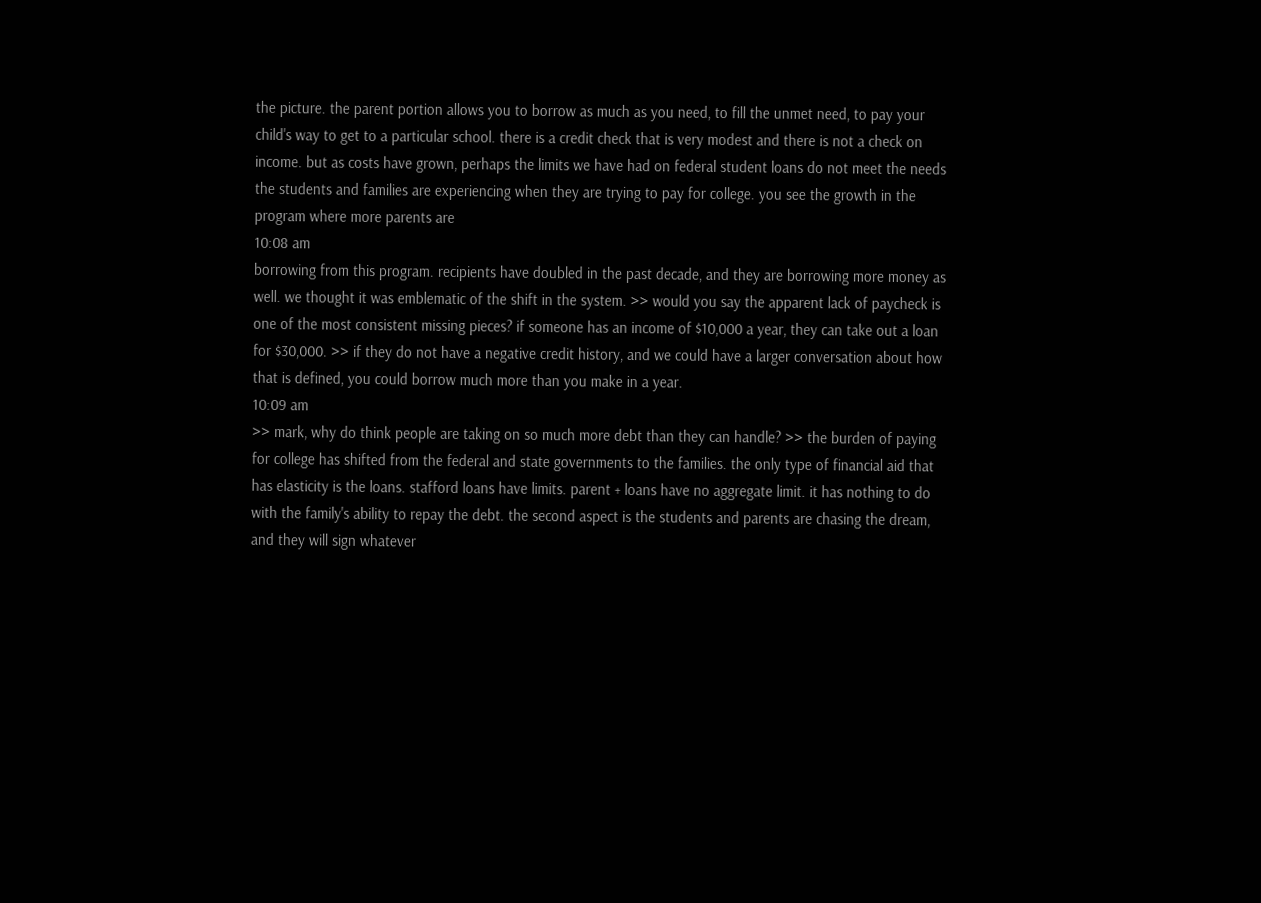the picture. the parent portion allows you to borrow as much as you need, to fill the unmet need, to pay your child's way to get to a particular school. there is a credit check that is very modest and there is not a check on income. but as costs have grown, perhaps the limits we have had on federal student loans do not meet the needs the students and families are experiencing when they are trying to pay for college. you see the growth in the program where more parents are
10:08 am
borrowing from this program. recipients have doubled in the past decade, and they are borrowing more money as well. we thought it was emblematic of the shift in the system. >> would you say the apparent lack of paycheck is one of the most consistent missing pieces? if someone has an income of $10,000 a year, they can take out a loan for $30,000. >> if they do not have a negative credit history, and we could have a larger conversation about how that is defined, you could borrow much more than you make in a year.
10:09 am
>> mark, why do think people are taking on so much more debt than they can handle? >> the burden of paying for college has shifted from the federal and state governments to the families. the only type of financial aid that has elasticity is the loans. stafford loans have limits. parent + loans have no aggregate limit. it has nothing to do with the family's ability to repay the debt. the second aspect is the students and parents are chasing the dream, and they will sign whatever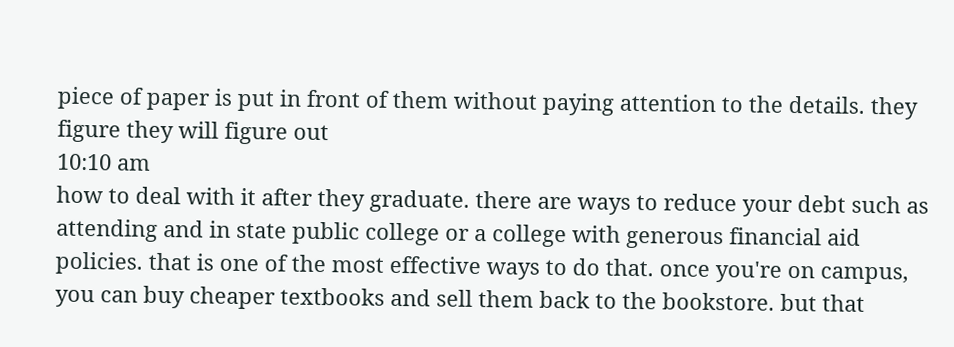piece of paper is put in front of them without paying attention to the details. they figure they will figure out
10:10 am
how to deal with it after they graduate. there are ways to reduce your debt such as attending and in state public college or a college with generous financial aid policies. that is one of the most effective ways to do that. once you're on campus, you can buy cheaper textbooks and sell them back to the bookstore. but that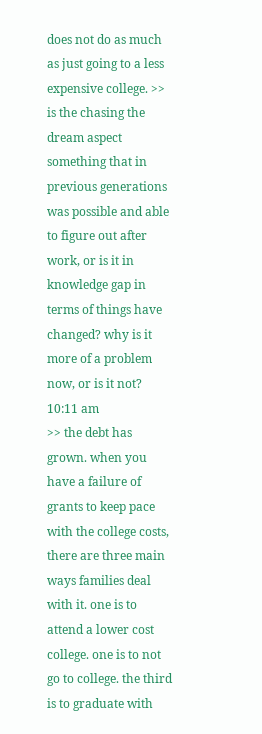does not do as much as just going to a less expensive college. >> is the chasing the dream aspect something that in previous generations was possible and able to figure out after work, or is it in knowledge gap in terms of things have changed? why is it more of a problem now, or is it not?
10:11 am
>> the debt has grown. when you have a failure of grants to keep pace with the college costs, there are three main ways families deal with it. one is to attend a lower cost college. one is to not go to college. the third is to graduate with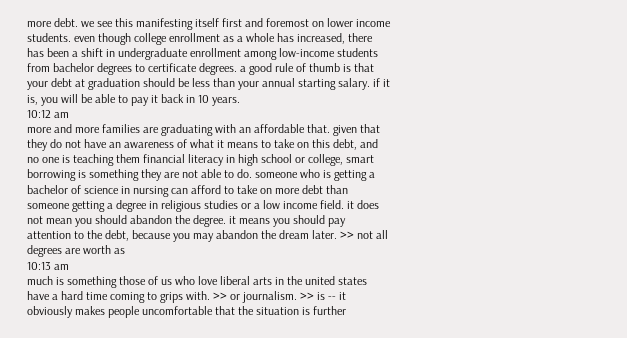more debt. we see this manifesting itself first and foremost on lower income students. even though college enrollment as a whole has increased, there has been a shift in undergraduate enrollment among low-income students from bachelor degrees to certificate degrees. a good rule of thumb is that your debt at graduation should be less than your annual starting salary. if it is, you will be able to pay it back in 10 years.
10:12 am
more and more families are graduating with an affordable that. given that they do not have an awareness of what it means to take on this debt, and no one is teaching them financial literacy in high school or college, smart borrowing is something they are not able to do. someone who is getting a bachelor of science in nursing can afford to take on more debt than someone getting a degree in religious studies or a low income field. it does not mean you should abandon the degree. it means you should pay attention to the debt, because you may abandon the dream later. >> not all degrees are worth as
10:13 am
much is something those of us who love liberal arts in the united states have a hard time coming to grips with. >> or journalism. >> is -- it obviously makes people uncomfortable that the situation is further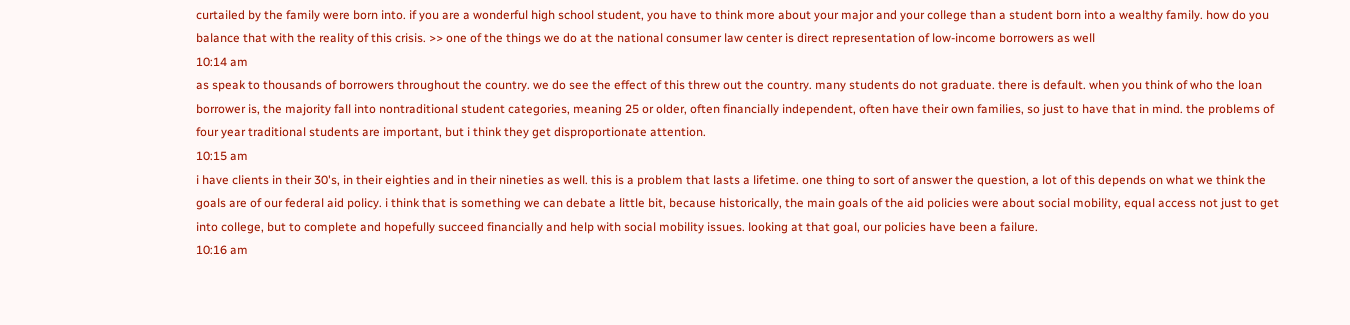curtailed by the family were born into. if you are a wonderful high school student, you have to think more about your major and your college than a student born into a wealthy family. how do you balance that with the reality of this crisis. >> one of the things we do at the national consumer law center is direct representation of low-income borrowers as well
10:14 am
as speak to thousands of borrowers throughout the country. we do see the effect of this threw out the country. many students do not graduate. there is default. when you think of who the loan borrower is, the majority fall into nontraditional student categories, meaning 25 or older, often financially independent, often have their own families, so just to have that in mind. the problems of four year traditional students are important, but i think they get disproportionate attention.
10:15 am
i have clients in their 30's, in their eighties and in their nineties as well. this is a problem that lasts a lifetime. one thing to sort of answer the question, a lot of this depends on what we think the goals are of our federal aid policy. i think that is something we can debate a little bit, because historically, the main goals of the aid policies were about social mobility, equal access not just to get into college, but to complete and hopefully succeed financially and help with social mobility issues. looking at that goal, our policies have been a failure.
10:16 am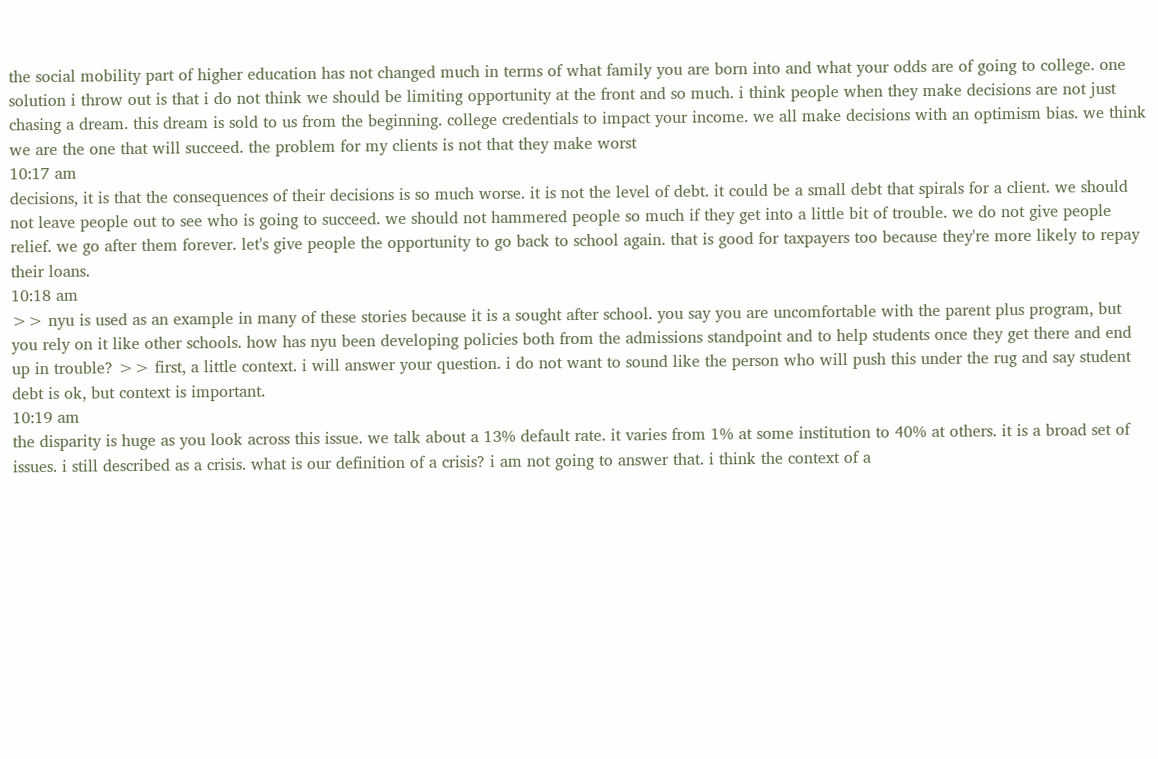the social mobility part of higher education has not changed much in terms of what family you are born into and what your odds are of going to college. one solution i throw out is that i do not think we should be limiting opportunity at the front and so much. i think people when they make decisions are not just chasing a dream. this dream is sold to us from the beginning. college credentials to impact your income. we all make decisions with an optimism bias. we think we are the one that will succeed. the problem for my clients is not that they make worst
10:17 am
decisions, it is that the consequences of their decisions is so much worse. it is not the level of debt. it could be a small debt that spirals for a client. we should not leave people out to see who is going to succeed. we should not hammered people so much if they get into a little bit of trouble. we do not give people relief. we go after them forever. let's give people the opportunity to go back to school again. that is good for taxpayers too because they're more likely to repay their loans.
10:18 am
>> nyu is used as an example in many of these stories because it is a sought after school. you say you are uncomfortable with the parent plus program, but you rely on it like other schools. how has nyu been developing policies both from the admissions standpoint and to help students once they get there and end up in trouble? >> first, a little context. i will answer your question. i do not want to sound like the person who will push this under the rug and say student debt is ok, but context is important.
10:19 am
the disparity is huge as you look across this issue. we talk about a 13% default rate. it varies from 1% at some institution to 40% at others. it is a broad set of issues. i still described as a crisis. what is our definition of a crisis? i am not going to answer that. i think the context of a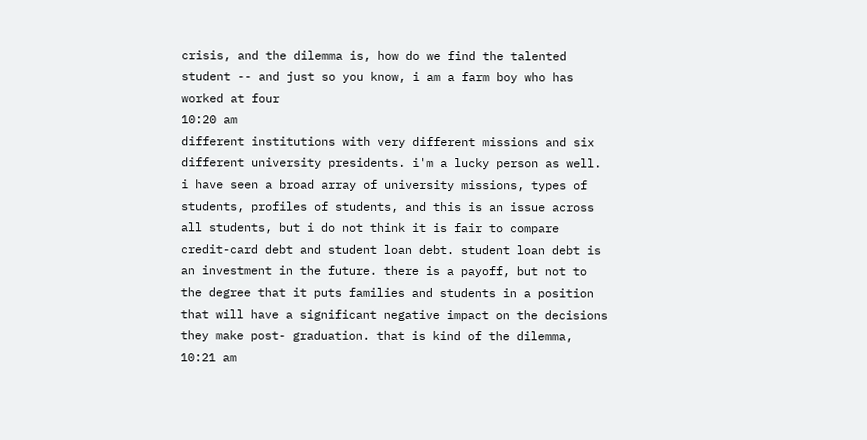crisis, and the dilemma is, how do we find the talented student -- and just so you know, i am a farm boy who has worked at four
10:20 am
different institutions with very different missions and six different university presidents. i'm a lucky person as well. i have seen a broad array of university missions, types of students, profiles of students, and this is an issue across all students, but i do not think it is fair to compare credit-card debt and student loan debt. student loan debt is an investment in the future. there is a payoff, but not to the degree that it puts families and students in a position that will have a significant negative impact on the decisions they make post- graduation. that is kind of the dilemma,
10:21 am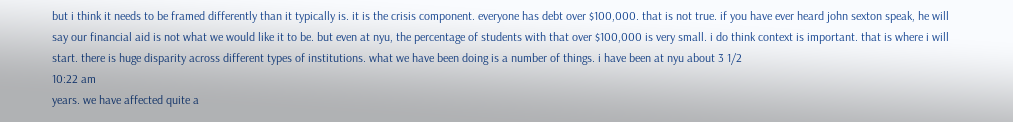but i think it needs to be framed differently than it typically is. it is the crisis component. everyone has debt over $100,000. that is not true. if you have ever heard john sexton speak, he will say our financial aid is not what we would like it to be. but even at nyu, the percentage of students with that over $100,000 is very small. i do think context is important. that is where i will start. there is huge disparity across different types of institutions. what we have been doing is a number of things. i have been at nyu about 3 1/2
10:22 am
years. we have affected quite a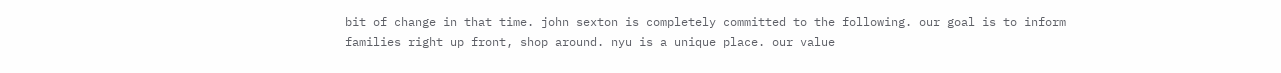bit of change in that time. john sexton is completely committed to the following. our goal is to inform families right up front, shop around. nyu is a unique place. our value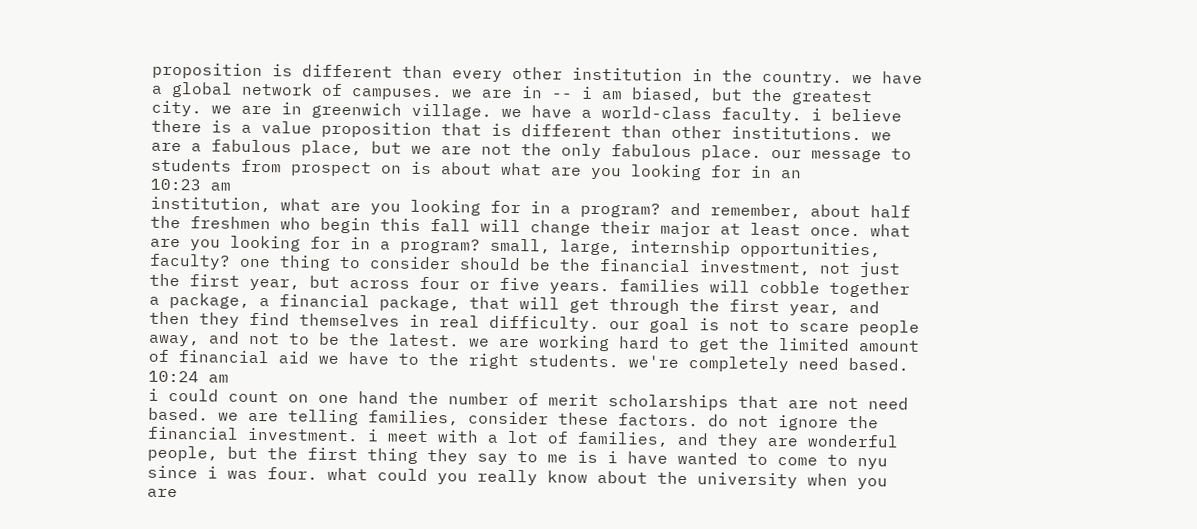proposition is different than every other institution in the country. we have a global network of campuses. we are in -- i am biased, but the greatest city. we are in greenwich village. we have a world-class faculty. i believe there is a value proposition that is different than other institutions. we are a fabulous place, but we are not the only fabulous place. our message to students from prospect on is about what are you looking for in an
10:23 am
institution, what are you looking for in a program? and remember, about half the freshmen who begin this fall will change their major at least once. what are you looking for in a program? small, large, internship opportunities, faculty? one thing to consider should be the financial investment, not just the first year, but across four or five years. families will cobble together a package, a financial package, that will get through the first year, and then they find themselves in real difficulty. our goal is not to scare people away, and not to be the latest. we are working hard to get the limited amount of financial aid we have to the right students. we're completely need based.
10:24 am
i could count on one hand the number of merit scholarships that are not need based. we are telling families, consider these factors. do not ignore the financial investment. i meet with a lot of families, and they are wonderful people, but the first thing they say to me is i have wanted to come to nyu since i was four. what could you really know about the university when you are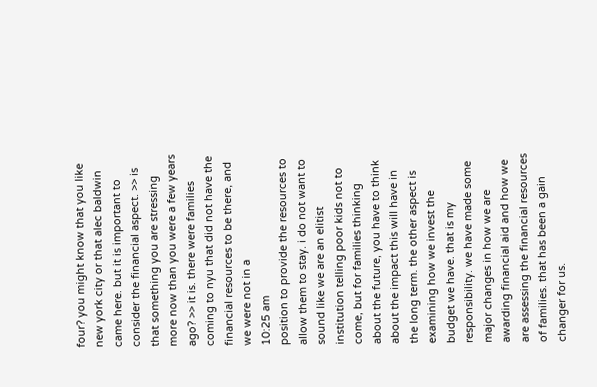four? you might know that you like new york city or that alec baldwin came here. but it is important to consider the financial aspect. >> is that something you are stressing more now than you were a few years ago? >> it is. there were families coming to nyu that did not have the financial resources to be there, and we were not in a
10:25 am
position to provide the resources to allow them to stay. i do not want to sound like we are an elitist institution telling poor kids not to come, but for families thinking about the future, you have to think about the impact this will have in the long term. the other aspect is examining how we invest the budget we have. that is my responsibility. we have made some major changes in how we are awarding financial aid and how we are assessing the financial resources of families. that has been a gain changer for us.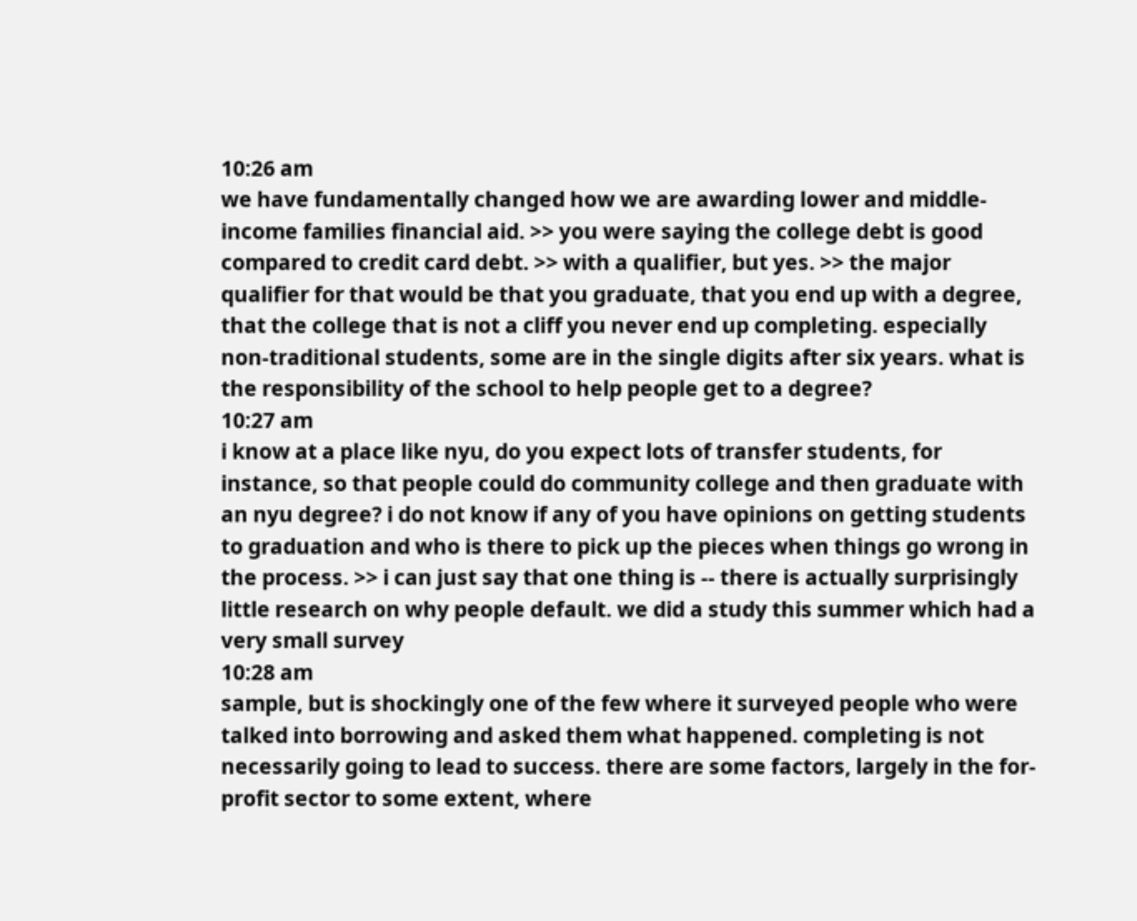10:26 am
we have fundamentally changed how we are awarding lower and middle-income families financial aid. >> you were saying the college debt is good compared to credit card debt. >> with a qualifier, but yes. >> the major qualifier for that would be that you graduate, that you end up with a degree, that the college that is not a cliff you never end up completing. especially non-traditional students, some are in the single digits after six years. what is the responsibility of the school to help people get to a degree?
10:27 am
i know at a place like nyu, do you expect lots of transfer students, for instance, so that people could do community college and then graduate with an nyu degree? i do not know if any of you have opinions on getting students to graduation and who is there to pick up the pieces when things go wrong in the process. >> i can just say that one thing is -- there is actually surprisingly little research on why people default. we did a study this summer which had a very small survey
10:28 am
sample, but is shockingly one of the few where it surveyed people who were talked into borrowing and asked them what happened. completing is not necessarily going to lead to success. there are some factors, largely in the for-profit sector to some extent, where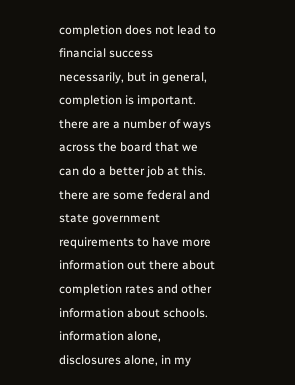completion does not lead to financial success necessarily, but in general, completion is important. there are a number of ways across the board that we can do a better job at this. there are some federal and state government requirements to have more information out there about completion rates and other information about schools. information alone, disclosures alone, in my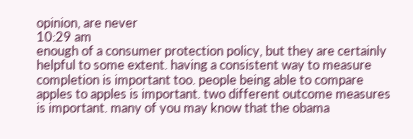opinion, are never
10:29 am
enough of a consumer protection policy, but they are certainly helpful to some extent. having a consistent way to measure completion is important too. people being able to compare apples to apples is important. two different outcome measures is important. many of you may know that the obama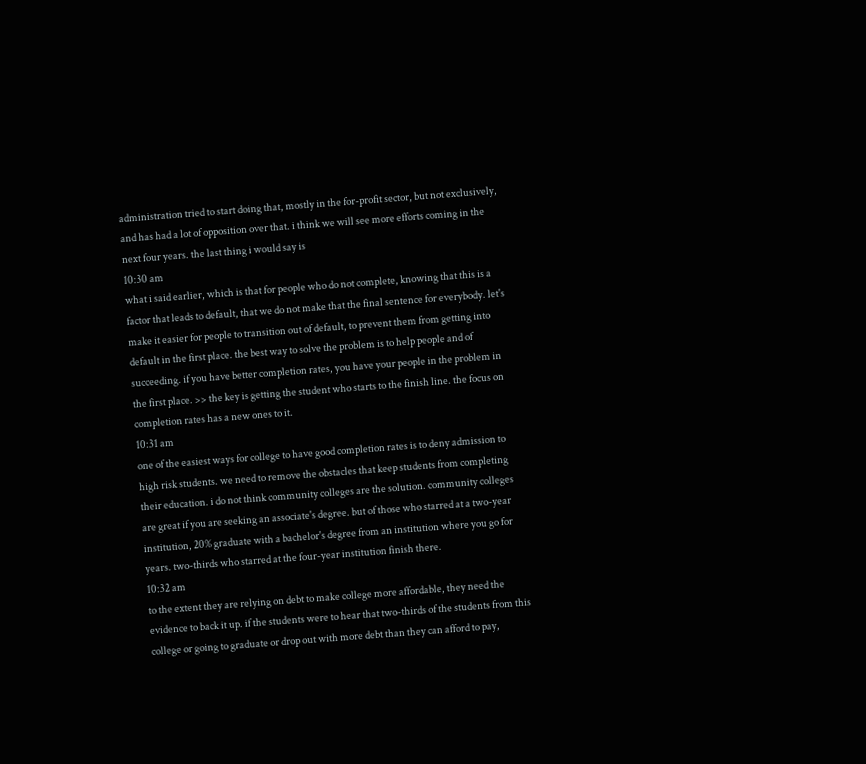administration tried to start doing that, mostly in the for-profit sector, but not exclusively, and has had a lot of opposition over that. i think we will see more efforts coming in the next four years. the last thing i would say is
10:30 am
what i said earlier, which is that for people who do not complete, knowing that this is a factor that leads to default, that we do not make that the final sentence for everybody. let's make it easier for people to transition out of default, to prevent them from getting into default in the first place. the best way to solve the problem is to help people and of succeeding. if you have better completion rates, you have your people in the problem in the first place. >> the key is getting the student who starts to the finish line. the focus on completion rates has a new ones to it.
10:31 am
one of the easiest ways for college to have good completion rates is to deny admission to high risk students. we need to remove the obstacles that keep students from completing their education. i do not think community colleges are the solution. community colleges are great if you are seeking an associate's degree. but of those who starred at a two-year institution, 20% graduate with a bachelor's degree from an institution where you go for years. two-thirds who starred at the four-year institution finish there.
10:32 am
to the extent they are relying on debt to make college more affordable, they need the evidence to back it up. if the students were to hear that two-thirds of the students from this college or going to graduate or drop out with more debt than they can afford to pay,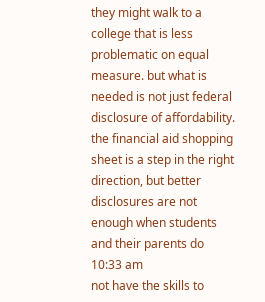they might walk to a college that is less problematic on equal measure. but what is needed is not just federal disclosure of affordability. the financial aid shopping sheet is a step in the right direction, but better disclosures are not enough when students and their parents do
10:33 am
not have the skills to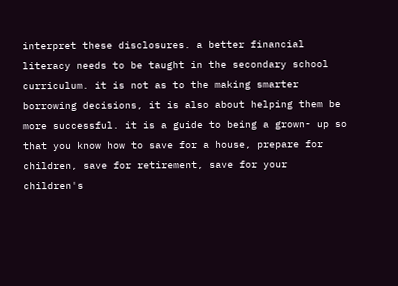interpret these disclosures. a better financial literacy needs to be taught in the secondary school curriculum. it is not as to the making smarter borrowing decisions, it is also about helping them be more successful. it is a guide to being a grown- up so that you know how to save for a house, prepare for children, save for retirement, save for your children's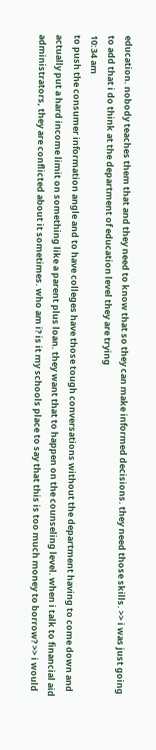education. nobody teaches them that and they need to know that so they can make informed decisions. they need those skills. >> i was just going to add that i do think at the department of education level they are trying
10:34 am
to push the consumer information angle and to have colleges have those tough conversations without the department having to come down and actually put a hard income limit on something like a parent plus loan. they want that to happen on the counseling level. when i talk to financial aid administrators, they are conflicted about it sometimes. who am i? is it my schools place to say that this is too much money to borrow? >> i would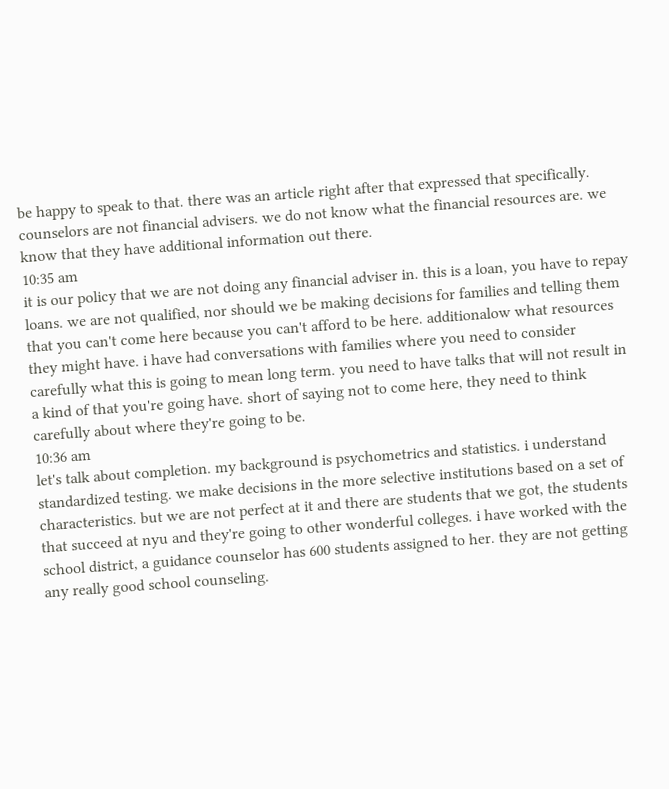be happy to speak to that. there was an article right after that expressed that specifically. counselors are not financial advisers. we do not know what the financial resources are. we know that they have additional information out there.
10:35 am
it is our policy that we are not doing any financial adviser in. this is a loan, you have to repay loans. we are not qualified, nor should we be making decisions for families and telling them that you can't come here because you can't afford to be here. additionalow what resources they might have. i have had conversations with families where you need to consider carefully what this is going to mean long term. you need to have talks that will not result in a kind of that you're going have. short of saying not to come here, they need to think carefully about where they're going to be.
10:36 am
let's talk about completion. my background is psychometrics and statistics. i understand standardized testing. we make decisions in the more selective institutions based on a set of characteristics. but we are not perfect at it and there are students that we got, the students that succeed at nyu and they're going to other wonderful colleges. i have worked with the school district, a guidance counselor has 600 students assigned to her. they are not getting any really good school counseling.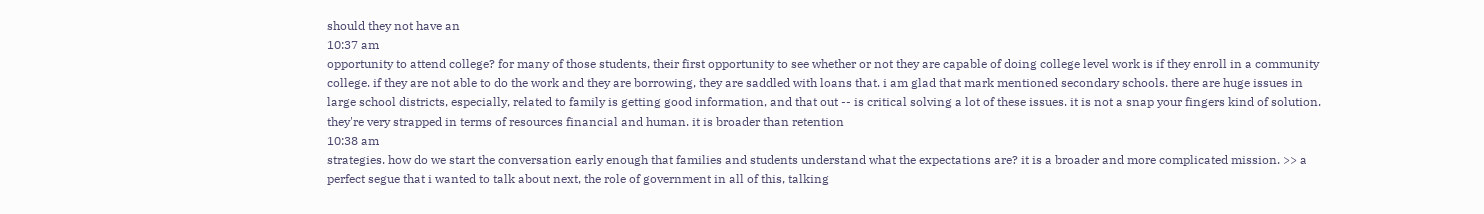should they not have an
10:37 am
opportunity to attend college? for many of those students, their first opportunity to see whether or not they are capable of doing college level work is if they enroll in a community college. if they are not able to do the work and they are borrowing, they are saddled with loans that. i am glad that mark mentioned secondary schools. there are huge issues in large school districts, especially, related to family is getting good information, and that out -- is critical solving a lot of these issues. it is not a snap your fingers kind of solution. they're very strapped in terms of resources financial and human. it is broader than retention
10:38 am
strategies. how do we start the conversation early enough that families and students understand what the expectations are? it is a broader and more complicated mission. >> a perfect segue that i wanted to talk about next, the role of government in all of this, talking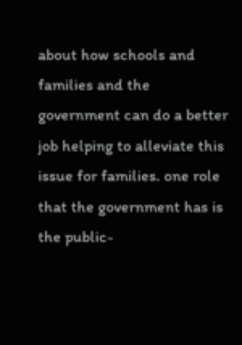about how schools and families and the government can do a better job helping to alleviate this issue for families. one role that the government has is the public-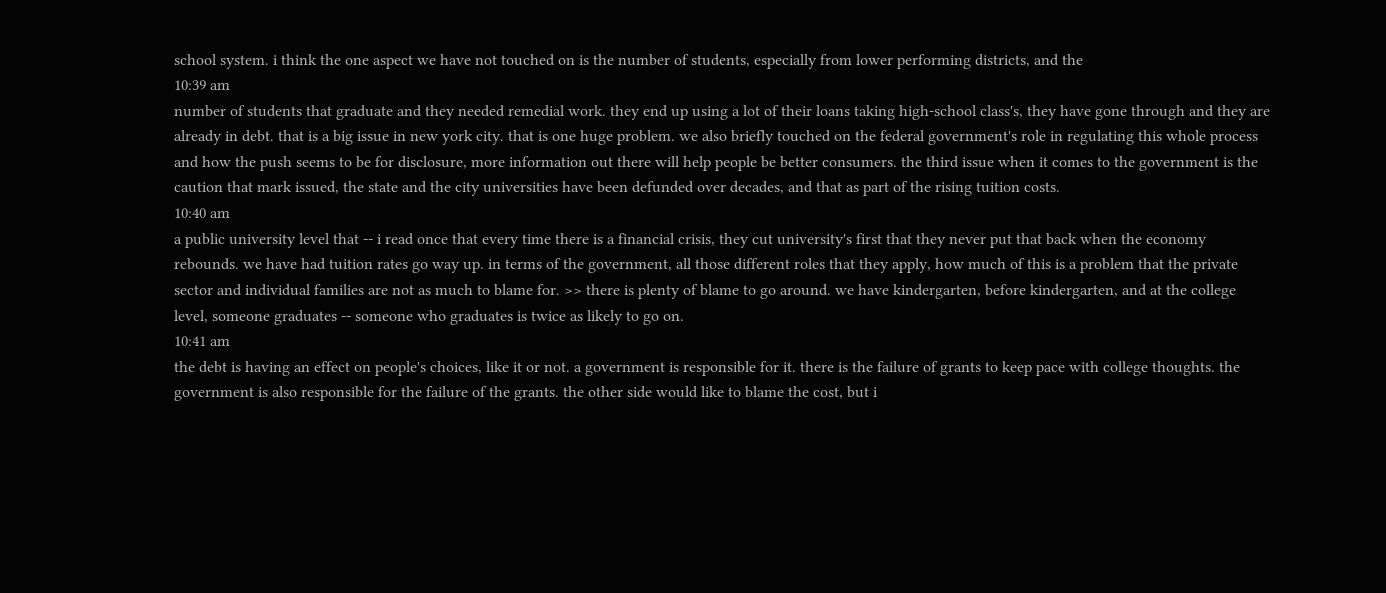school system. i think the one aspect we have not touched on is the number of students, especially from lower performing districts, and the
10:39 am
number of students that graduate and they needed remedial work. they end up using a lot of their loans taking high-school class's, they have gone through and they are already in debt. that is a big issue in new york city. that is one huge problem. we also briefly touched on the federal government's role in regulating this whole process and how the push seems to be for disclosure, more information out there will help people be better consumers. the third issue when it comes to the government is the caution that mark issued, the state and the city universities have been defunded over decades, and that as part of the rising tuition costs.
10:40 am
a public university level that -- i read once that every time there is a financial crisis, they cut university's first that they never put that back when the economy rebounds. we have had tuition rates go way up. in terms of the government, all those different roles that they apply, how much of this is a problem that the private sector and individual families are not as much to blame for. >> there is plenty of blame to go around. we have kindergarten, before kindergarten, and at the college level, someone graduates -- someone who graduates is twice as likely to go on.
10:41 am
the debt is having an effect on people's choices, like it or not. a government is responsible for it. there is the failure of grants to keep pace with college thoughts. the government is also responsible for the failure of the grants. the other side would like to blame the cost, but i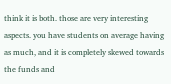think it is both. those are very interesting aspects. you have students on average having as much, and it is completely skewed towards the funds and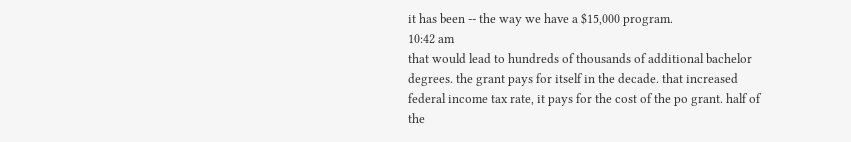it has been -- the way we have a $15,000 program.
10:42 am
that would lead to hundreds of thousands of additional bachelor degrees. the grant pays for itself in the decade. that increased federal income tax rate, it pays for the cost of the po grant. half of the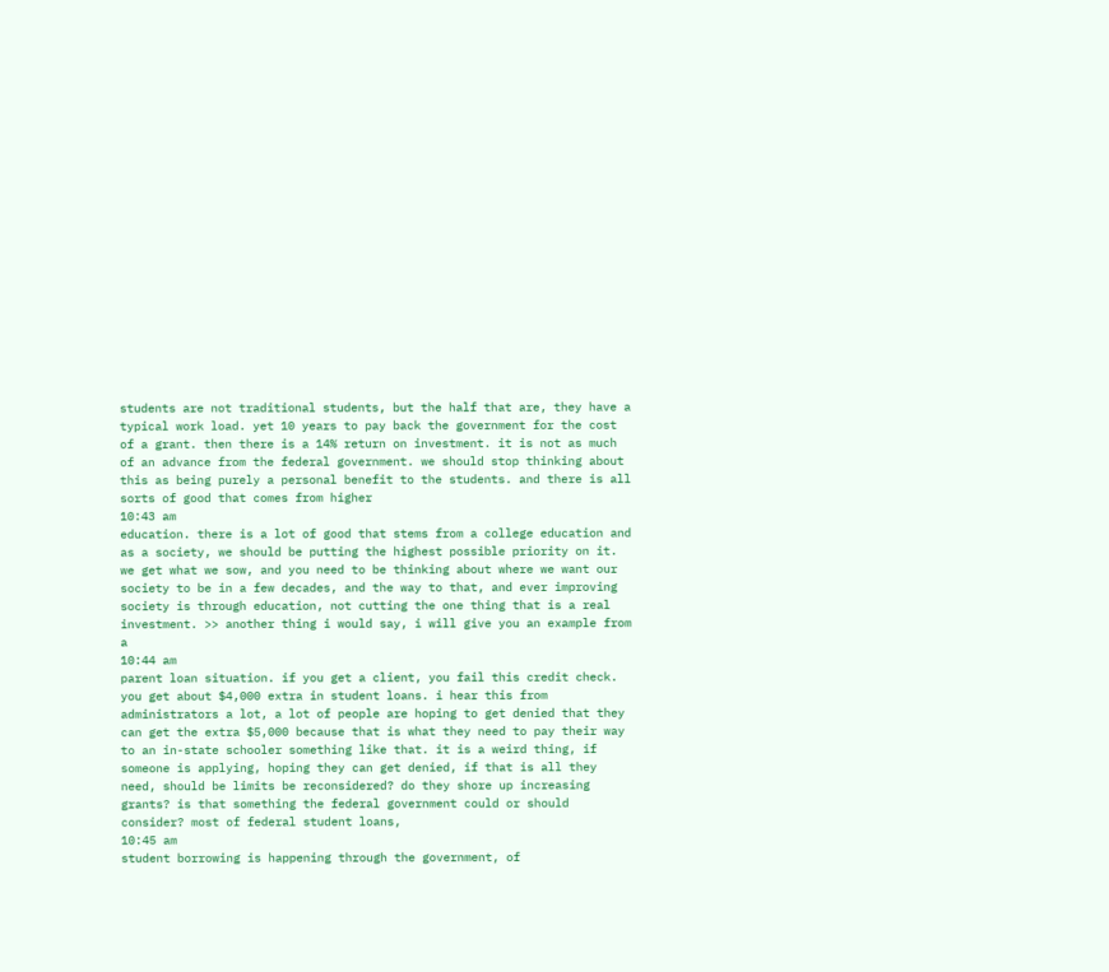students are not traditional students, but the half that are, they have a typical work load. yet 10 years to pay back the government for the cost of a grant. then there is a 14% return on investment. it is not as much of an advance from the federal government. we should stop thinking about this as being purely a personal benefit to the students. and there is all sorts of good that comes from higher
10:43 am
education. there is a lot of good that stems from a college education and as a society, we should be putting the highest possible priority on it. we get what we sow, and you need to be thinking about where we want our society to be in a few decades, and the way to that, and ever improving society is through education, not cutting the one thing that is a real investment. >> another thing i would say, i will give you an example from a
10:44 am
parent loan situation. if you get a client, you fail this credit check. you get about $4,000 extra in student loans. i hear this from administrators a lot, a lot of people are hoping to get denied that they can get the extra $5,000 because that is what they need to pay their way to an in-state schooler something like that. it is a weird thing, if someone is applying, hoping they can get denied, if that is all they need, should be limits be reconsidered? do they shore up increasing grants? is that something the federal government could or should consider? most of federal student loans,
10:45 am
student borrowing is happening through the government, of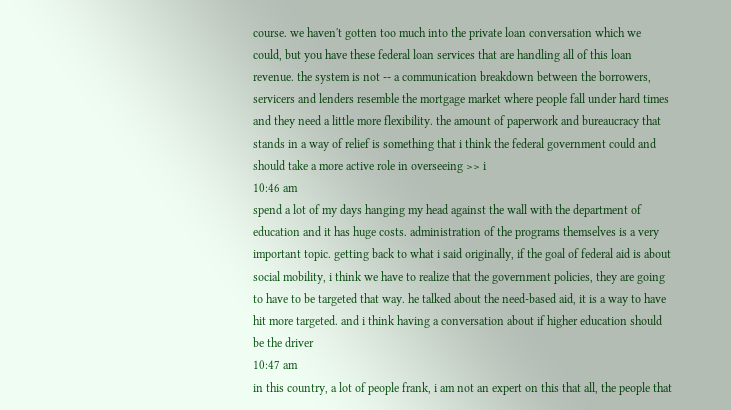course. we haven't gotten too much into the private loan conversation which we could, but you have these federal loan services that are handling all of this loan revenue. the system is not -- a communication breakdown between the borrowers, servicers and lenders resemble the mortgage market where people fall under hard times and they need a little more flexibility. the amount of paperwork and bureaucracy that stands in a way of relief is something that i think the federal government could and should take a more active role in overseeing >> i
10:46 am
spend a lot of my days hanging my head against the wall with the department of education and it has huge costs. administration of the programs themselves is a very important topic. getting back to what i said originally, if the goal of federal aid is about social mobility, i think we have to realize that the government policies, they are going to have to be targeted that way. he talked about the need-based aid, it is a way to have hit more targeted. and i think having a conversation about if higher education should be the driver
10:47 am
in this country, a lot of people frank, i am not an expert on this that all, the people that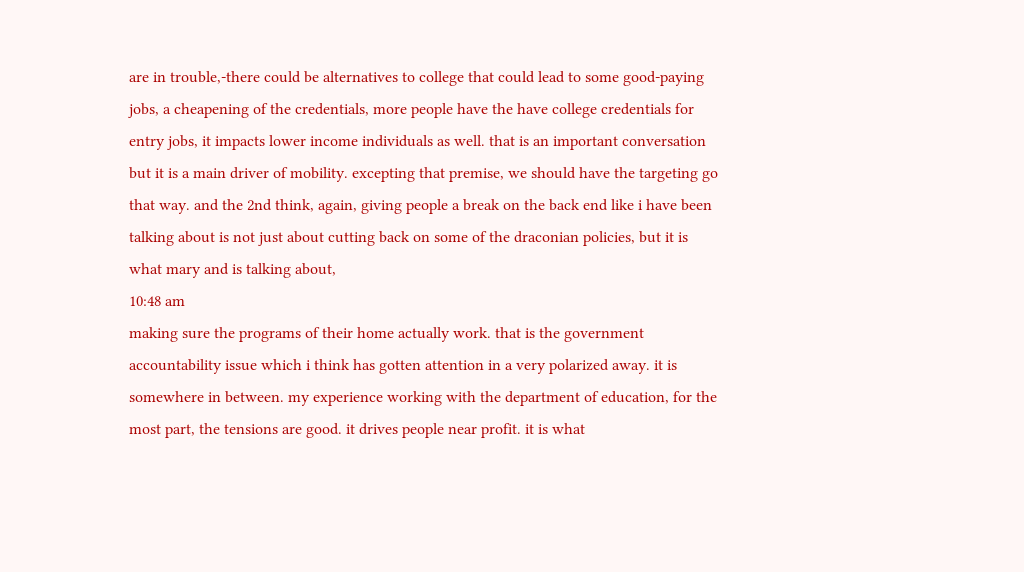are in trouble,-there could be alternatives to college that could lead to some good-paying jobs, a cheapening of the credentials, more people have the have college credentials for entry jobs, it impacts lower income individuals as well. that is an important conversation but it is a main driver of mobility. excepting that premise, we should have the targeting go that way. and the 2nd think, again, giving people a break on the back end like i have been talking about is not just about cutting back on some of the draconian policies, but it is what mary and is talking about,
10:48 am
making sure the programs of their home actually work. that is the government accountability issue which i think has gotten attention in a very polarized away. it is somewhere in between. my experience working with the department of education, for the most part, the tensions are good. it drives people near profit. it is what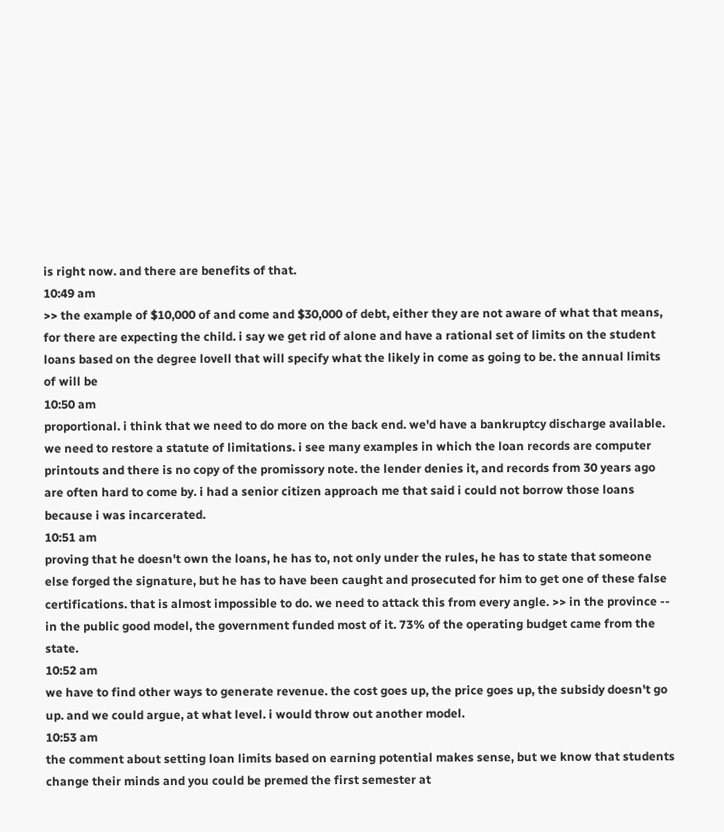is right now. and there are benefits of that.
10:49 am
>> the example of $10,000 of and come and $30,000 of debt, either they are not aware of what that means, for there are expecting the child. i say we get rid of alone and have a rational set of limits on the student loans based on the degree lovell that will specify what the likely in come as going to be. the annual limits of will be
10:50 am
proportional. i think that we need to do more on the back end. we'd have a bankruptcy discharge available. we need to restore a statute of limitations. i see many examples in which the loan records are computer printouts and there is no copy of the promissory note. the lender denies it, and records from 30 years ago are often hard to come by. i had a senior citizen approach me that said i could not borrow those loans because i was incarcerated.
10:51 am
proving that he doesn't own the loans, he has to, not only under the rules, he has to state that someone else forged the signature, but he has to have been caught and prosecuted for him to get one of these false certifications. that is almost impossible to do. we need to attack this from every angle. >> in the province -- in the public good model, the government funded most of it. 73% of the operating budget came from the state.
10:52 am
we have to find other ways to generate revenue. the cost goes up, the price goes up, the subsidy doesn't go up. and we could argue, at what level. i would throw out another model.
10:53 am
the comment about setting loan limits based on earning potential makes sense, but we know that students change their minds and you could be premed the first semester at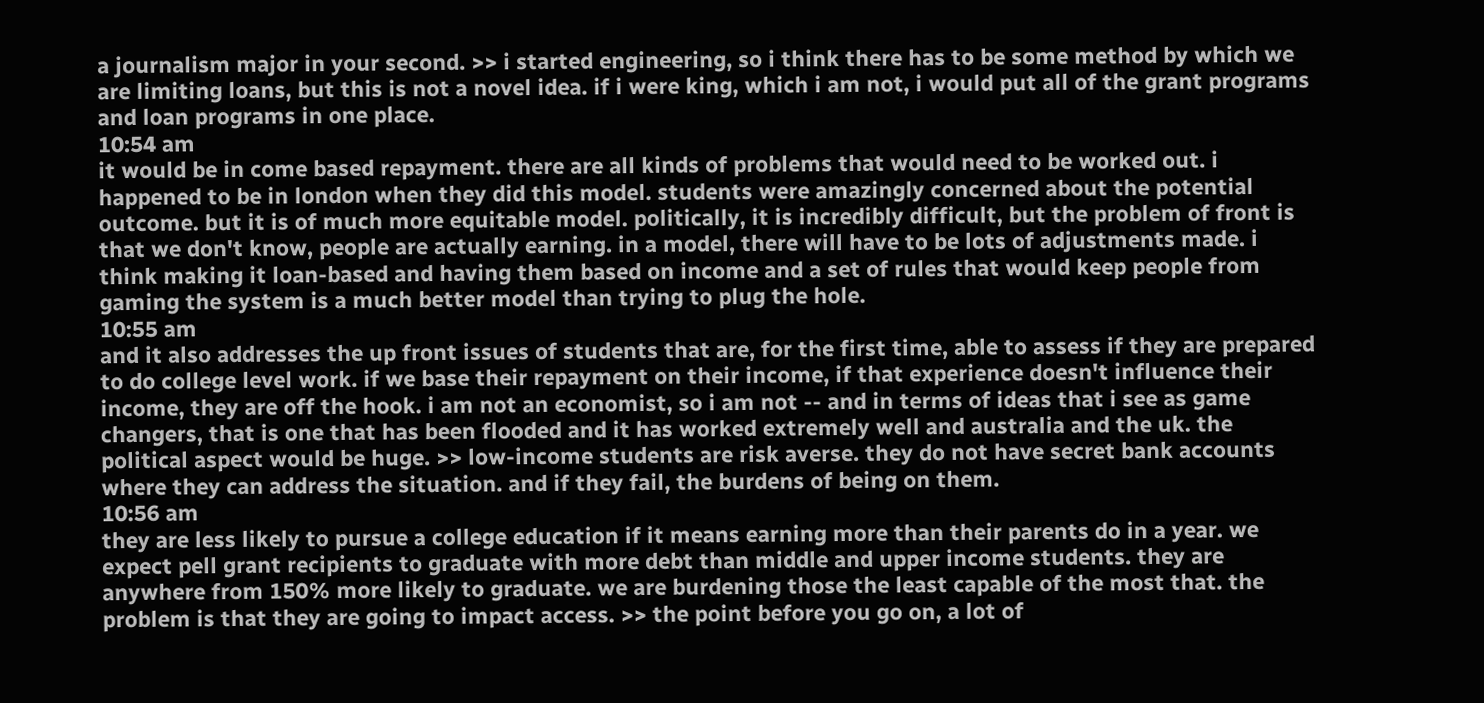a journalism major in your second. >> i started engineering, so i think there has to be some method by which we are limiting loans, but this is not a novel idea. if i were king, which i am not, i would put all of the grant programs and loan programs in one place.
10:54 am
it would be in come based repayment. there are all kinds of problems that would need to be worked out. i happened to be in london when they did this model. students were amazingly concerned about the potential outcome. but it is of much more equitable model. politically, it is incredibly difficult, but the problem of front is that we don't know, people are actually earning. in a model, there will have to be lots of adjustments made. i think making it loan-based and having them based on income and a set of rules that would keep people from gaming the system is a much better model than trying to plug the hole.
10:55 am
and it also addresses the up front issues of students that are, for the first time, able to assess if they are prepared to do college level work. if we base their repayment on their income, if that experience doesn't influence their income, they are off the hook. i am not an economist, so i am not -- and in terms of ideas that i see as game changers, that is one that has been flooded and it has worked extremely well and australia and the uk. the political aspect would be huge. >> low-income students are risk averse. they do not have secret bank accounts where they can address the situation. and if they fail, the burdens of being on them.
10:56 am
they are less likely to pursue a college education if it means earning more than their parents do in a year. we expect pell grant recipients to graduate with more debt than middle and upper income students. they are anywhere from 150% more likely to graduate. we are burdening those the least capable of the most that. the problem is that they are going to impact access. >> the point before you go on, a lot of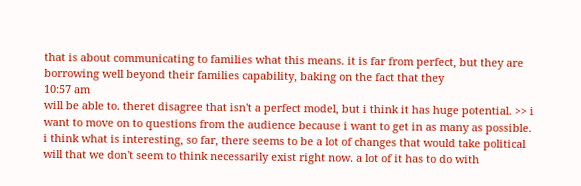that is about communicating to families what this means. it is far from perfect, but they are borrowing well beyond their families capability, baking on the fact that they
10:57 am
will be able to. theret disagree that isn't a perfect model, but i think it has huge potential. >> i want to move on to questions from the audience because i want to get in as many as possible. i think what is interesting, so far, there seems to be a lot of changes that would take political will that we don't seem to think necessarily exist right now. a lot of it has to do with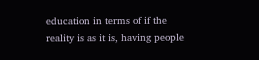education in terms of if the reality is as it is, having people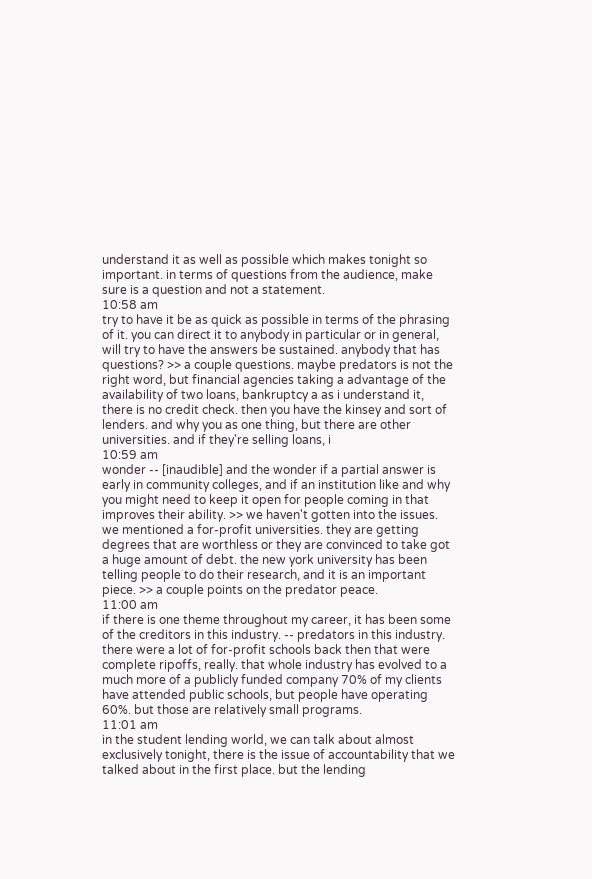understand it as well as possible which makes tonight so important. in terms of questions from the audience, make sure is a question and not a statement.
10:58 am
try to have it be as quick as possible in terms of the phrasing of it. you can direct it to anybody in particular or in general, will try to have the answers be sustained. anybody that has questions? >> a couple questions. maybe predators is not the right word, but financial agencies taking a advantage of the availability of two loans, bankruptcy a as i understand it, there is no credit check. then you have the kinsey and sort of lenders. and why you as one thing, but there are other universities. and if they're selling loans, i
10:59 am
wonder -- [inaudible] and the wonder if a partial answer is early in community colleges, and if an institution like and why you might need to keep it open for people coming in that improves their ability. >> we haven't gotten into the issues. we mentioned a for-profit universities. they are getting degrees that are worthless or they are convinced to take got a huge amount of debt. the new york university has been telling people to do their research, and it is an important piece. >> a couple points on the predator peace.
11:00 am
if there is one theme throughout my career, it has been some of the creditors in this industry. -- predators in this industry. there were a lot of for-profit schools back then that were complete ripoffs, really. that whole industry has evolved to a much more of a publicly funded company 70% of my clients have attended public schools, but people have operating 60%. but those are relatively small programs.
11:01 am
in the student lending world, we can talk about almost exclusively tonight, there is the issue of accountability that we talked about in the first place. but the lending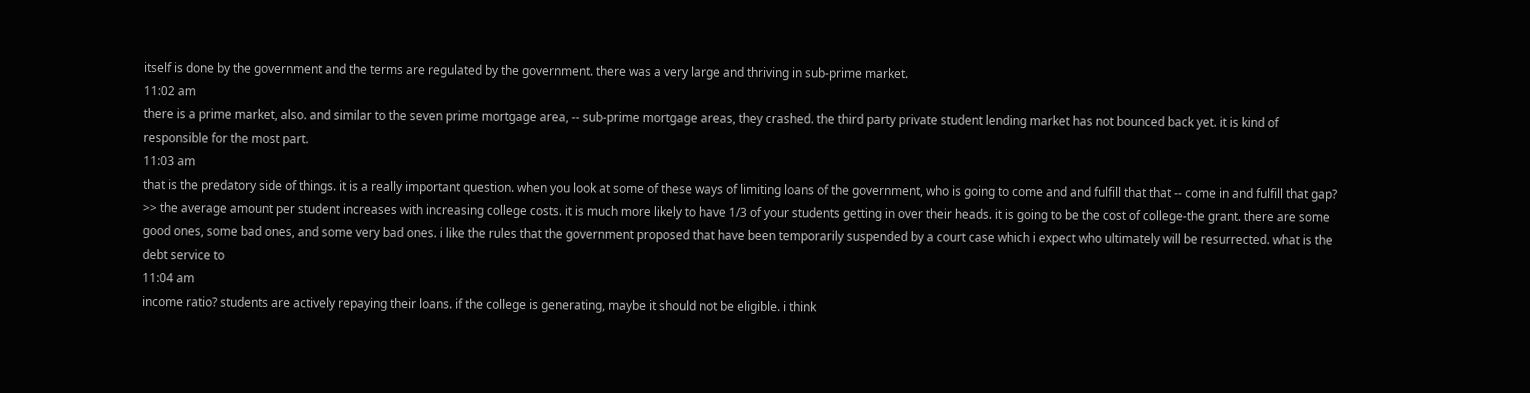itself is done by the government and the terms are regulated by the government. there was a very large and thriving in sub-prime market.
11:02 am
there is a prime market, also. and similar to the seven prime mortgage area, -- sub-prime mortgage areas, they crashed. the third party private student lending market has not bounced back yet. it is kind of responsible for the most part.
11:03 am
that is the predatory side of things. it is a really important question. when you look at some of these ways of limiting loans of the government, who is going to come and and fulfill that that -- come in and fulfill that gap? >> the average amount per student increases with increasing college costs. it is much more likely to have 1/3 of your students getting in over their heads. it is going to be the cost of college-the grant. there are some good ones, some bad ones, and some very bad ones. i like the rules that the government proposed that have been temporarily suspended by a court case which i expect who ultimately will be resurrected. what is the debt service to
11:04 am
income ratio? students are actively repaying their loans. if the college is generating, maybe it should not be eligible. i think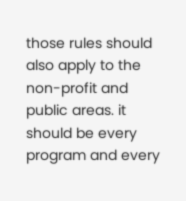those rules should also apply to the non-profit and public areas. it should be every program and every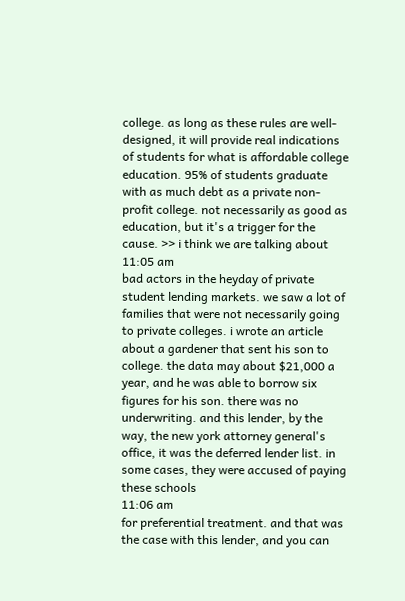college. as long as these rules are well- designed, it will provide real indications of students for what is affordable college education. 95% of students graduate with as much debt as a private non- profit college. not necessarily as good as education, but it's a trigger for the cause. >> i think we are talking about
11:05 am
bad actors in the heyday of private student lending markets. we saw a lot of families that were not necessarily going to private colleges. i wrote an article about a gardener that sent his son to college. the data may about $21,000 a year, and he was able to borrow six figures for his son. there was no underwriting. and this lender, by the way, the new york attorney general's office, it was the deferred lender list. in some cases, they were accused of paying these schools
11:06 am
for preferential treatment. and that was the case with this lender, and you can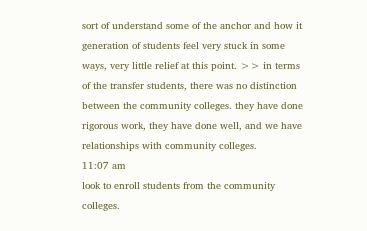sort of understand some of the anchor and how it generation of students feel very stuck in some ways, very little relief at this point. >> in terms of the transfer students, there was no distinction between the community colleges. they have done rigorous work, they have done well, and we have relationships with community colleges.
11:07 am
look to enroll students from the community colleges.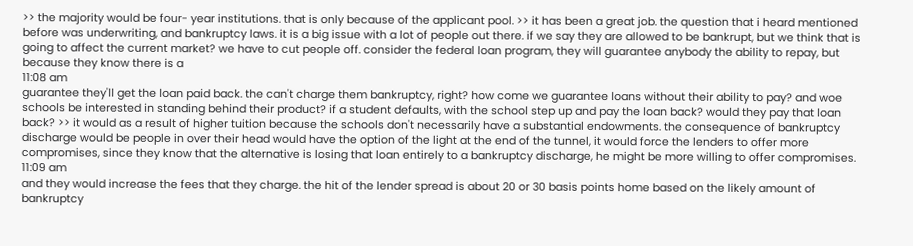>> the majority would be four- year institutions. that is only because of the applicant pool. >> it has been a great job. the question that i heard mentioned before was underwriting, and bankruptcy laws. it is a big issue with a lot of people out there. if we say they are allowed to be bankrupt, but we think that is going to affect the current market? we have to cut people off. consider the federal loan program, they will guarantee anybody the ability to repay, but because they know there is a
11:08 am
guarantee they'll get the loan paid back. the can't charge them bankruptcy, right? how come we guarantee loans without their ability to pay? and woe schools be interested in standing behind their product? if a student defaults, with the school step up and pay the loan back? would they pay that loan back? >> it would as a result of higher tuition because the schools don't necessarily have a substantial endowments. the consequence of bankruptcy discharge would be people in over their head would have the option of the light at the end of the tunnel, it would force the lenders to offer more compromises, since they know that the alternative is losing that loan entirely to a bankruptcy discharge, he might be more willing to offer compromises.
11:09 am
and they would increase the fees that they charge. the hit of the lender spread is about 20 or 30 basis points home based on the likely amount of bankruptcy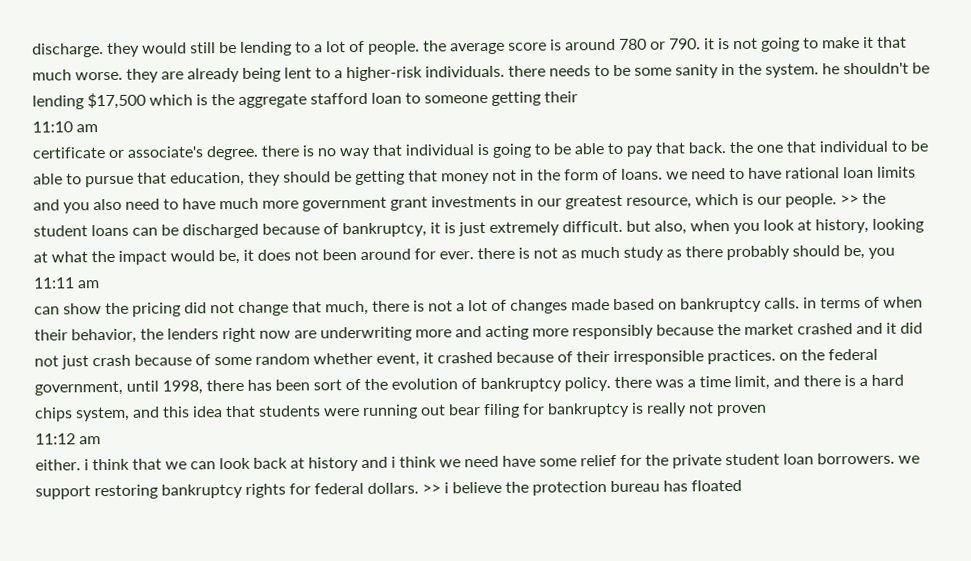discharge. they would still be lending to a lot of people. the average score is around 780 or 790. it is not going to make it that much worse. they are already being lent to a higher-risk individuals. there needs to be some sanity in the system. he shouldn't be lending $17,500 which is the aggregate stafford loan to someone getting their
11:10 am
certificate or associate's degree. there is no way that individual is going to be able to pay that back. the one that individual to be able to pursue that education, they should be getting that money not in the form of loans. we need to have rational loan limits and you also need to have much more government grant investments in our greatest resource, which is our people. >> the student loans can be discharged because of bankruptcy, it is just extremely difficult. but also, when you look at history, looking at what the impact would be, it does not been around for ever. there is not as much study as there probably should be, you
11:11 am
can show the pricing did not change that much, there is not a lot of changes made based on bankruptcy calls. in terms of when their behavior, the lenders right now are underwriting more and acting more responsibly because the market crashed and it did not just crash because of some random whether event, it crashed because of their irresponsible practices. on the federal government, until 1998, there has been sort of the evolution of bankruptcy policy. there was a time limit, and there is a hard chips system, and this idea that students were running out bear filing for bankruptcy is really not proven
11:12 am
either. i think that we can look back at history and i think we need have some relief for the private student loan borrowers. we support restoring bankruptcy rights for federal dollars. >> i believe the protection bureau has floated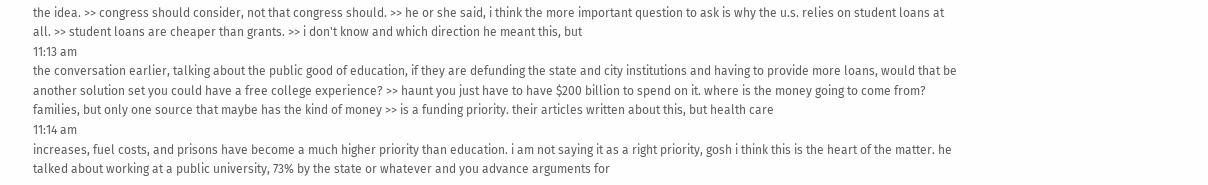the idea. >> congress should consider, not that congress should. >> he or she said, i think the more important question to ask is why the u.s. relies on student loans at all. >> student loans are cheaper than grants. >> i don't know and which direction he meant this, but
11:13 am
the conversation earlier, talking about the public good of education, if they are defunding the state and city institutions and having to provide more loans, would that be another solution set you could have a free college experience? >> haunt you just have to have $200 billion to spend on it. where is the money going to come from? families, but only one source that maybe has the kind of money >> is a funding priority. their articles written about this, but health care
11:14 am
increases, fuel costs, and prisons have become a much higher priority than education. i am not saying it as a right priority, gosh i think this is the heart of the matter. he talked about working at a public university, 73% by the state or whatever and you advance arguments for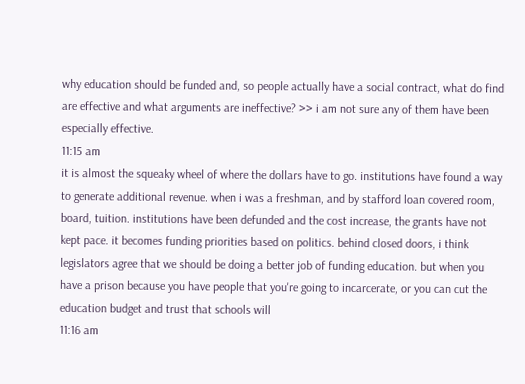why education should be funded and, so people actually have a social contract, what do find are effective and what arguments are ineffective? >> i am not sure any of them have been especially effective.
11:15 am
it is almost the squeaky wheel of where the dollars have to go. institutions have found a way to generate additional revenue. when i was a freshman, and by stafford loan covered room, board, tuition. institutions have been defunded and the cost increase, the grants have not kept pace. it becomes funding priorities based on politics. behind closed doors, i think legislators agree that we should be doing a better job of funding education. but when you have a prison because you have people that you're going to incarcerate, or you can cut the education budget and trust that schools will
11:16 am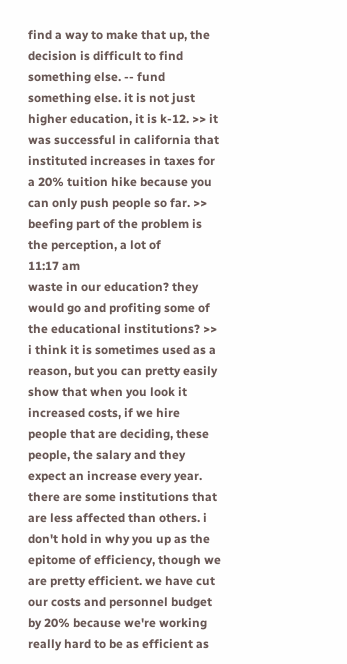find a way to make that up, the decision is difficult to find something else. -- fund something else. it is not just higher education, it is k-12. >> it was successful in california that instituted increases in taxes for a 20% tuition hike because you can only push people so far. >> beefing part of the problem is the perception, a lot of
11:17 am
waste in our education? they would go and profiting some of the educational institutions? >> i think it is sometimes used as a reason, but you can pretty easily show that when you look it increased costs, if we hire people that are deciding, these people, the salary and they expect an increase every year. there are some institutions that are less affected than others. i don't hold in why you up as the epitome of efficiency, though we are pretty efficient. we have cut our costs and personnel budget by 20% because we're working really hard to be as efficient as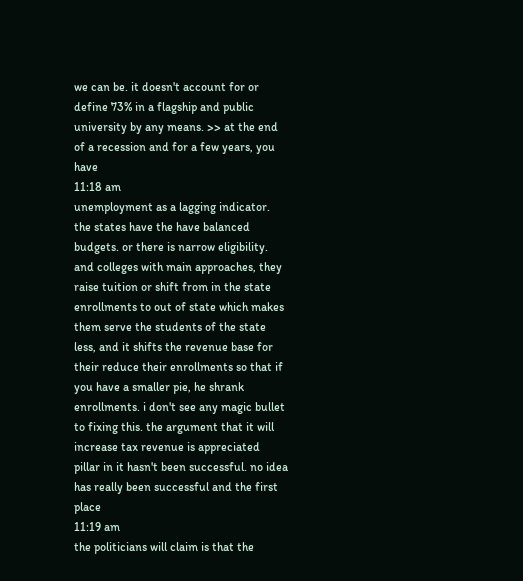we can be. it doesn't account for or define 73% in a flagship and public university by any means. >> at the end of a recession and for a few years, you have
11:18 am
unemployment as a lagging indicator. the states have the have balanced budgets. or there is narrow eligibility. and colleges with main approaches, they raise tuition or shift from in the state enrollments to out of state which makes them serve the students of the state less, and it shifts the revenue base for their reduce their enrollments so that if you have a smaller pie, he shrank enrollments. i don't see any magic bullet to fixing this. the argument that it will increase tax revenue is appreciated pillar in it hasn't been successful. no idea has really been successful and the first place
11:19 am
the politicians will claim is that the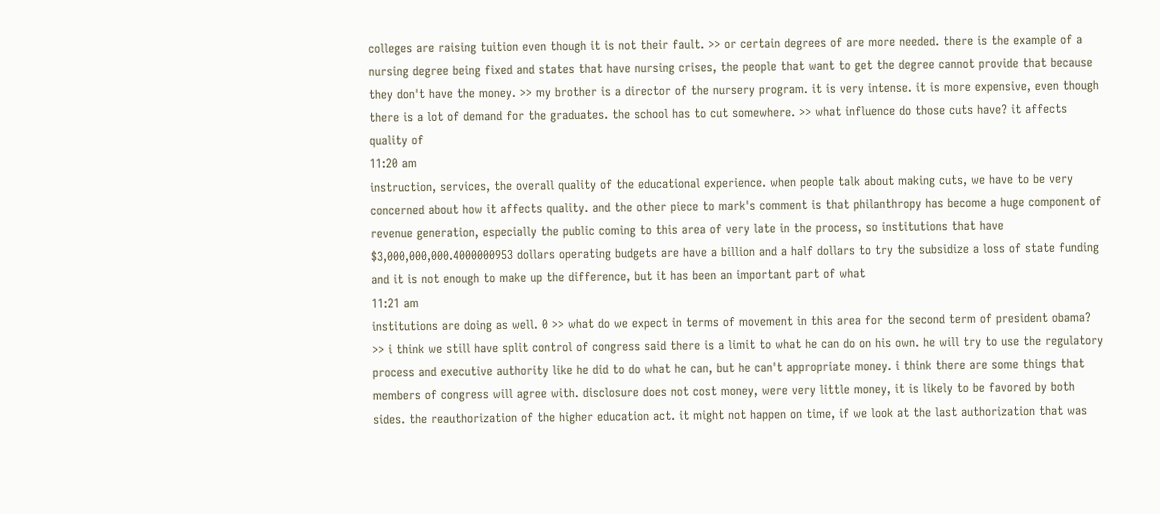colleges are raising tuition even though it is not their fault. >> or certain degrees of are more needed. there is the example of a nursing degree being fixed and states that have nursing crises, the people that want to get the degree cannot provide that because they don't have the money. >> my brother is a director of the nursery program. it is very intense. it is more expensive, even though there is a lot of demand for the graduates. the school has to cut somewhere. >> what influence do those cuts have? it affects quality of
11:20 am
instruction, services, the overall quality of the educational experience. when people talk about making cuts, we have to be very concerned about how it affects quality. and the other piece to mark's comment is that philanthropy has become a huge component of revenue generation, especially the public coming to this area of very late in the process, so institutions that have $3,000,000,000.4000000953 dollars operating budgets are have a billion and a half dollars to try the subsidize a loss of state funding and it is not enough to make up the difference, but it has been an important part of what
11:21 am
institutions are doing as well. 0 >> what do we expect in terms of movement in this area for the second term of president obama? >> i think we still have split control of congress said there is a limit to what he can do on his own. he will try to use the regulatory process and executive authority like he did to do what he can, but he can't appropriate money. i think there are some things that members of congress will agree with. disclosure does not cost money, were very little money, it is likely to be favored by both sides. the reauthorization of the higher education act. it might not happen on time, if we look at the last authorization that was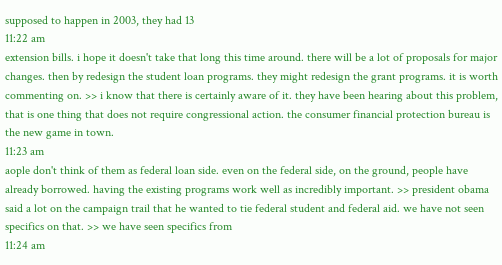supposed to happen in 2003, they had 13
11:22 am
extension bills. i hope it doesn't take that long this time around. there will be a lot of proposals for major changes. then by redesign the student loan programs. they might redesign the grant programs. it is worth commenting on. >> i know that there is certainly aware of it. they have been hearing about this problem, that is one thing that does not require congressional action. the consumer financial protection bureau is the new game in town.
11:23 am
aople don't think of them as federal loan side. even on the federal side, on the ground, people have already borrowed. having the existing programs work well as incredibly important. >> president obama said a lot on the campaign trail that he wanted to tie federal student and federal aid. we have not seen specifics on that. >> we have seen specifics from
11:24 am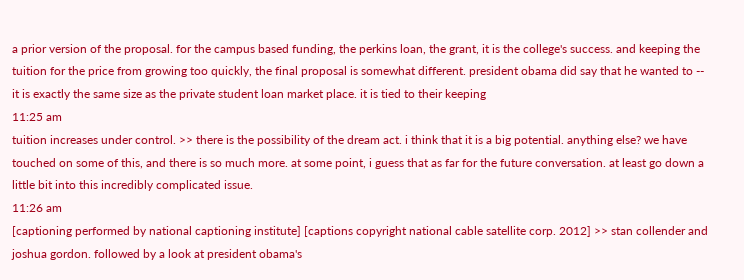a prior version of the proposal. for the campus based funding, the perkins loan, the grant, it is the college's success. and keeping the tuition for the price from growing too quickly, the final proposal is somewhat different. president obama did say that he wanted to -- it is exactly the same size as the private student loan market place. it is tied to their keeping
11:25 am
tuition increases under control. >> there is the possibility of the dream act. i think that it is a big potential. anything else? we have touched on some of this, and there is so much more. at some point, i guess that as far for the future conversation. at least go down a little bit into this incredibly complicated issue.
11:26 am
[captioning performed by national captioning institute] [captions copyright national cable satellite corp. 2012] >> stan collender and joshua gordon. followed by a look at president obama's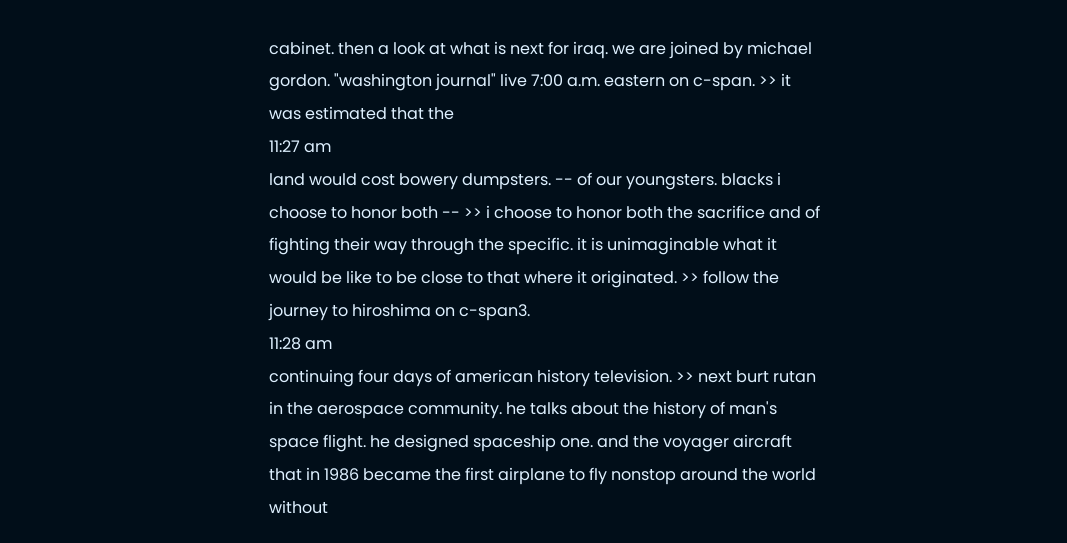cabinet. then a look at what is next for iraq. we are joined by michael gordon. "washington journal" live 7:00 a.m. eastern on c-span. >> it was estimated that the
11:27 am
land would cost bowery dumpsters. -- of our youngsters. blacks i choose to honor both -- >> i choose to honor both the sacrifice and of fighting their way through the specific. it is unimaginable what it would be like to be close to that where it originated. >> follow the journey to hiroshima on c-span3.
11:28 am
continuing four days of american history television. >> next burt rutan in the aerospace community. he talks about the history of man's space flight. he designed spaceship one. and the voyager aircraft that in 1986 became the first airplane to fly nonstop around the world without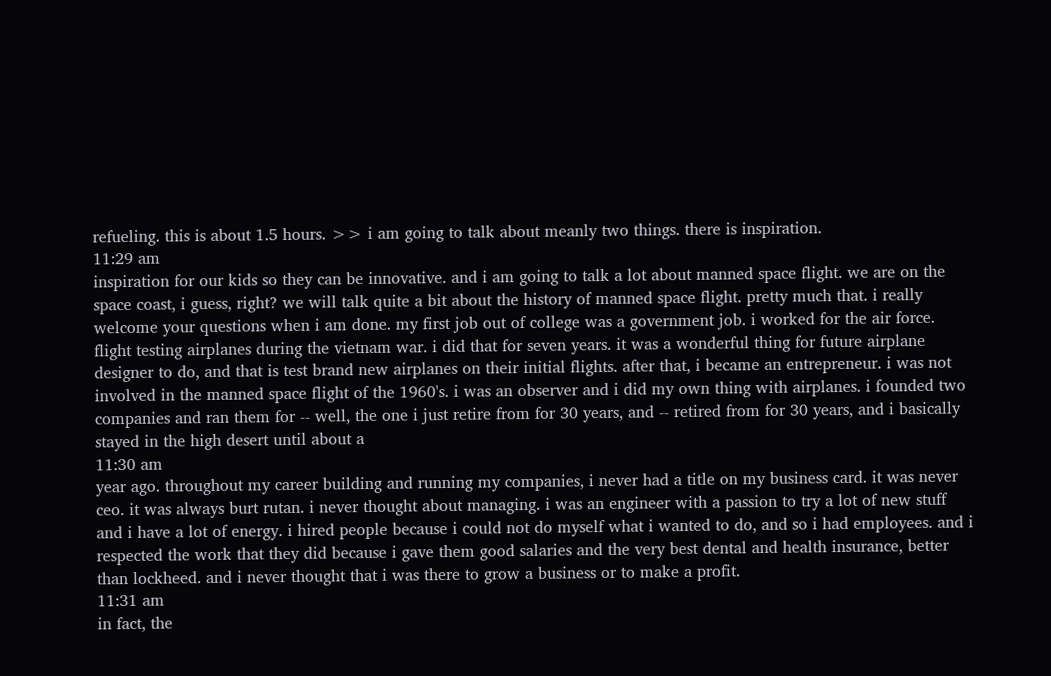refueling. this is about 1.5 hours. >> i am going to talk about meanly two things. there is inspiration.
11:29 am
inspiration for our kids so they can be innovative. and i am going to talk a lot about manned space flight. we are on the space coast, i guess, right? we will talk quite a bit about the history of manned space flight. pretty much that. i really welcome your questions when i am done. my first job out of college was a government job. i worked for the air force. flight testing airplanes during the vietnam war. i did that for seven years. it was a wonderful thing for future airplane designer to do, and that is test brand new airplanes on their initial flights. after that, i became an entrepreneur. i was not involved in the manned space flight of the 1960's. i was an observer and i did my own thing with airplanes. i founded two companies and ran them for -- well, the one i just retire from for 30 years, and -- retired from for 30 years, and i basically stayed in the high desert until about a
11:30 am
year ago. throughout my career building and running my companies, i never had a title on my business card. it was never ceo. it was always burt rutan. i never thought about managing. i was an engineer with a passion to try a lot of new stuff and i have a lot of energy. i hired people because i could not do myself what i wanted to do, and so i had employees. and i respected the work that they did because i gave them good salaries and the very best dental and health insurance, better than lockheed. and i never thought that i was there to grow a business or to make a profit.
11:31 am
in fact, the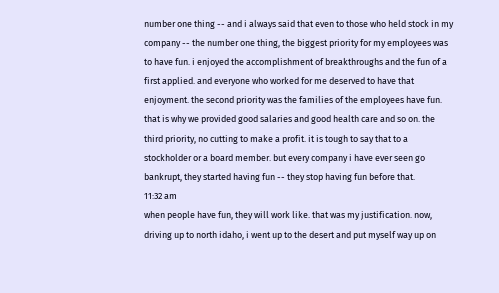number one thing -- and i always said that even to those who held stock in my company -- the number one thing, the biggest priority for my employees was to have fun. i enjoyed the accomplishment of breakthroughs and the fun of a first applied. and everyone who worked for me deserved to have that enjoyment. the second priority was the families of the employees have fun. that is why we provided good salaries and good health care and so on. the third priority, no cutting to make a profit. it is tough to say that to a stockholder or a board member. but every company i have ever seen go bankrupt, they started having fun -- they stop having fun before that.
11:32 am
when people have fun, they will work like. that was my justification. now, driving up to north idaho, i went up to the desert and put myself way up on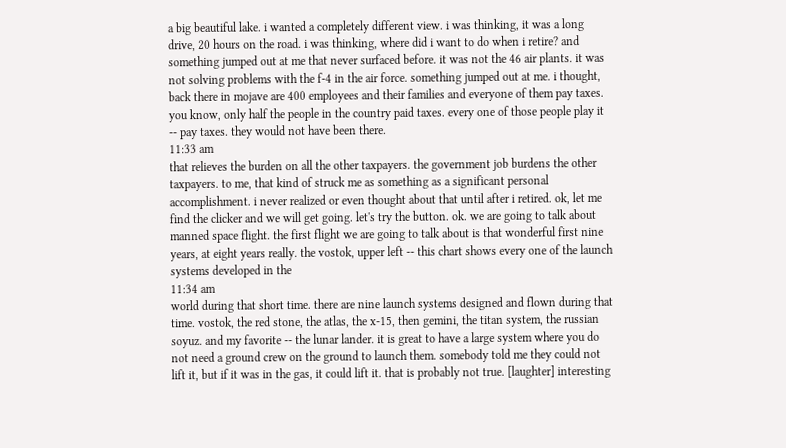a big beautiful lake. i wanted a completely different view. i was thinking, it was a long drive, 20 hours on the road. i was thinking, where did i want to do when i retire? and something jumped out at me that never surfaced before. it was not the 46 air plants. it was not solving problems with the f-4 in the air force. something jumped out at me. i thought, back there in mojave are 400 employees and their families and everyone of them pay taxes. you know, only half the people in the country paid taxes. every one of those people play it -- pay taxes. they would not have been there.
11:33 am
that relieves the burden on all the other taxpayers. the government job burdens the other taxpayers. to me, that kind of struck me as something as a significant personal accomplishment. i never realized or even thought about that until after i retired. ok, let me find the clicker and we will get going. let's try the button. ok. we are going to talk about manned space flight. the first flight we are going to talk about is that wonderful first nine years, at eight years really. the vostok, upper left -- this chart shows every one of the launch systems developed in the
11:34 am
world during that short time. there are nine launch systems designed and flown during that time. vostok, the red stone, the atlas, the x-15, then gemini, the titan system, the russian soyuz. and my favorite -- the lunar lander. it is great to have a large system where you do not need a ground crew on the ground to launch them. somebody told me they could not lift it, but if it was in the gas, it could lift it. that is probably not true. [laughter] interesting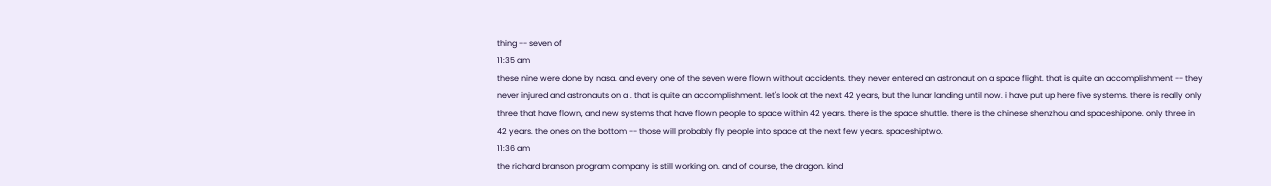thing -- seven of
11:35 am
these nine were done by nasa. and every one of the seven were flown without accidents. they never entered an astronaut on a space flight. that is quite an accomplishment -- they never injured and astronauts on a . that is quite an accomplishment. let's look at the next 42 years, but the lunar landing until now. i have put up here five systems. there is really only three that have flown, and new systems that have flown people to space within 42 years. there is the space shuttle. there is the chinese shenzhou and spaceshipone. only three in 42 years. the ones on the bottom -- those will probably fly people into space at the next few years. spaceshiptwo.
11:36 am
the richard branson program company is still working on. and of course, the dragon. kind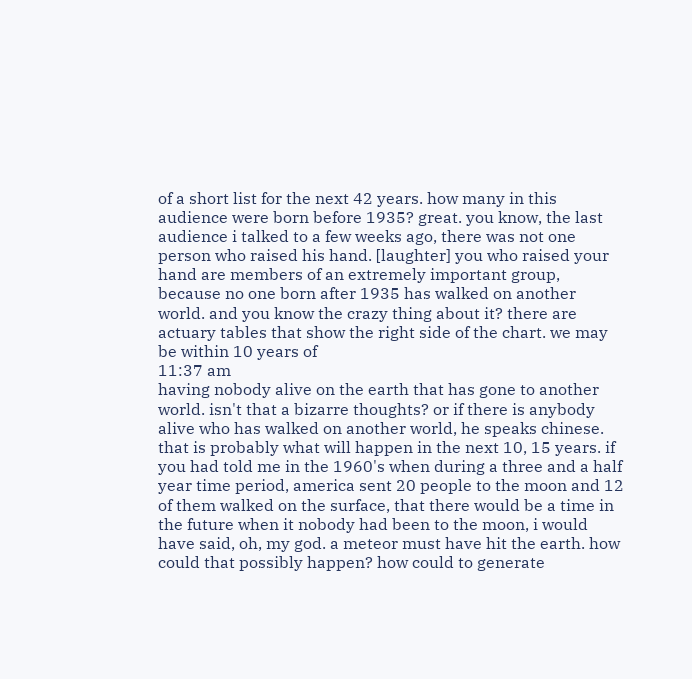of a short list for the next 42 years. how many in this audience were born before 1935? great. you know, the last audience i talked to a few weeks ago, there was not one person who raised his hand. [laughter] you who raised your hand are members of an extremely important group, because no one born after 1935 has walked on another world. and you know the crazy thing about it? there are actuary tables that show the right side of the chart. we may be within 10 years of
11:37 am
having nobody alive on the earth that has gone to another world. isn't that a bizarre thoughts? or if there is anybody alive who has walked on another world, he speaks chinese. that is probably what will happen in the next 10, 15 years. if you had told me in the 1960's when during a three and a half year time period, america sent 20 people to the moon and 12 of them walked on the surface, that there would be a time in the future when it nobody had been to the moon, i would have said, oh, my god. a meteor must have hit the earth. how could that possibly happen? how could to generate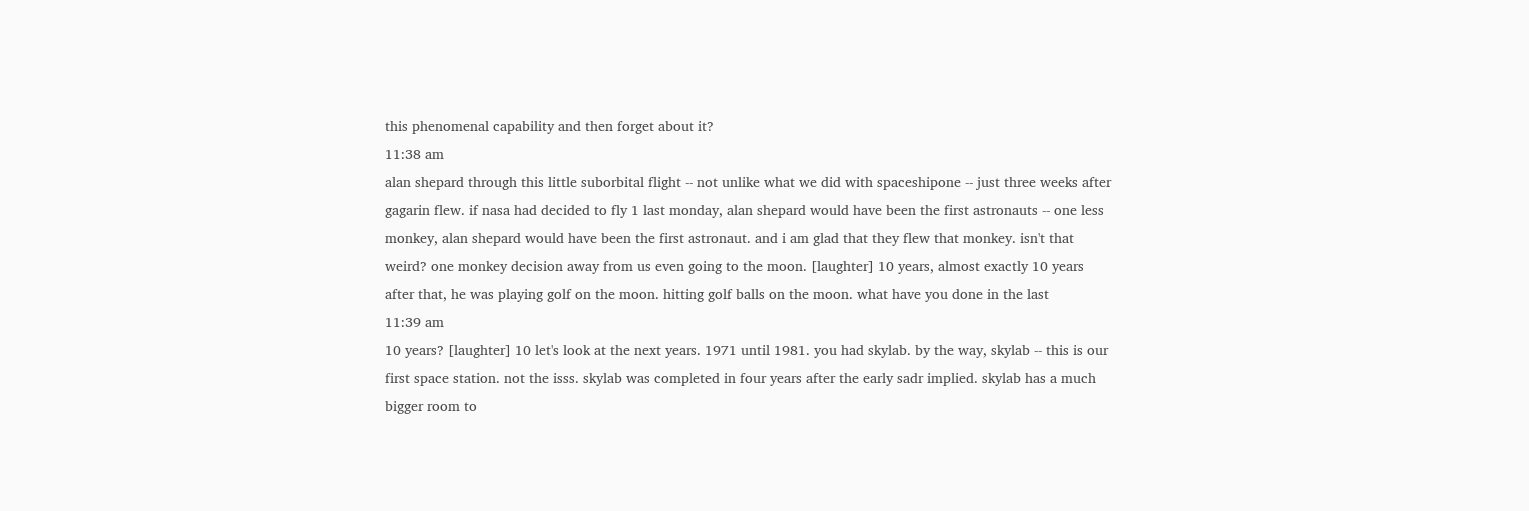this phenomenal capability and then forget about it?
11:38 am
alan shepard through this little suborbital flight -- not unlike what we did with spaceshipone -- just three weeks after gagarin flew. if nasa had decided to fly 1 last monday, alan shepard would have been the first astronauts -- one less monkey, alan shepard would have been the first astronaut. and i am glad that they flew that monkey. isn't that weird? one monkey decision away from us even going to the moon. [laughter] 10 years, almost exactly 10 years after that, he was playing golf on the moon. hitting golf balls on the moon. what have you done in the last
11:39 am
10 years? [laughter] 10 let's look at the next years. 1971 until 1981. you had skylab. by the way, skylab -- this is our first space station. not the isss. skylab was completed in four years after the early sadr implied. skylab has a much bigger room to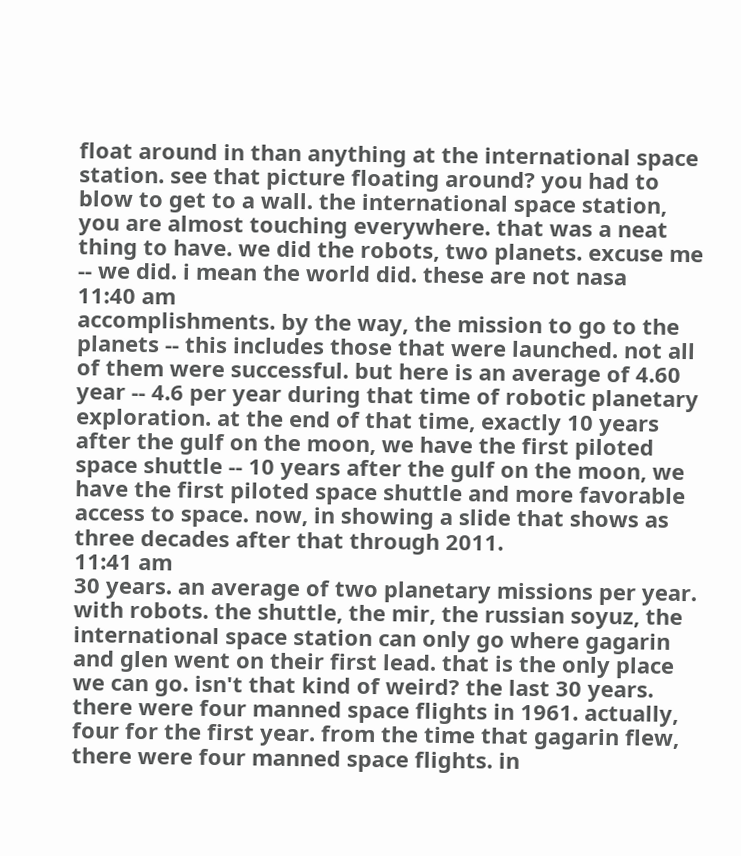float around in than anything at the international space station. see that picture floating around? you had to blow to get to a wall. the international space station, you are almost touching everywhere. that was a neat thing to have. we did the robots, two planets. excuse me -- we did. i mean the world did. these are not nasa
11:40 am
accomplishments. by the way, the mission to go to the planets -- this includes those that were launched. not all of them were successful. but here is an average of 4.60 year -- 4.6 per year during that time of robotic planetary exploration. at the end of that time, exactly 10 years after the gulf on the moon, we have the first piloted space shuttle -- 10 years after the gulf on the moon, we have the first piloted space shuttle and more favorable access to space. now, in showing a slide that shows as three decades after that through 2011.
11:41 am
30 years. an average of two planetary missions per year. with robots. the shuttle, the mir, the russian soyuz, the international space station can only go where gagarin and glen went on their first lead. that is the only place we can go. isn't that kind of weird? the last 30 years. there were four manned space flights in 1961. actually, four for the first year. from the time that gagarin flew, there were four manned space flights. in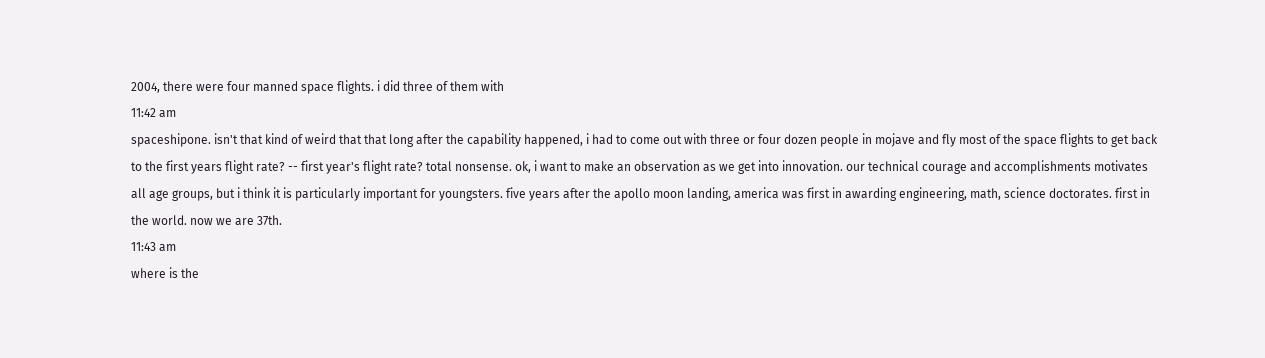2004, there were four manned space flights. i did three of them with
11:42 am
spaceshipone. isn't that kind of weird that that long after the capability happened, i had to come out with three or four dozen people in mojave and fly most of the space flights to get back to the first years flight rate? -- first year's flight rate? total nonsense. ok, i want to make an observation as we get into innovation. our technical courage and accomplishments motivates all age groups, but i think it is particularly important for youngsters. five years after the apollo moon landing, america was first in awarding engineering, math, science doctorates. first in the world. now we are 37th.
11:43 am
where is the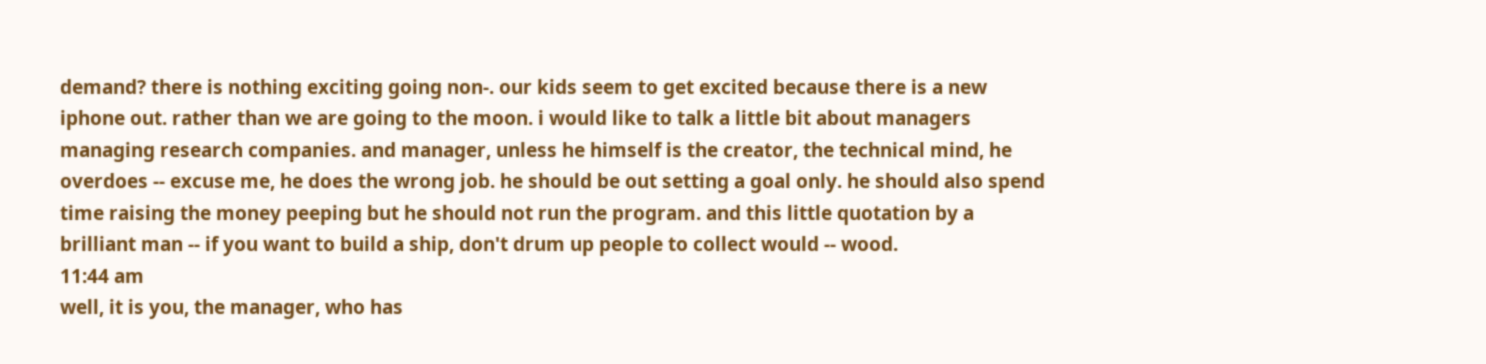demand? there is nothing exciting going non-. our kids seem to get excited because there is a new iphone out. rather than we are going to the moon. i would like to talk a little bit about managers managing research companies. and manager, unless he himself is the creator, the technical mind, he overdoes -- excuse me, he does the wrong job. he should be out setting a goal only. he should also spend time raising the money peeping but he should not run the program. and this little quotation by a brilliant man -- if you want to build a ship, don't drum up people to collect would -- wood.
11:44 am
well, it is you, the manager, who has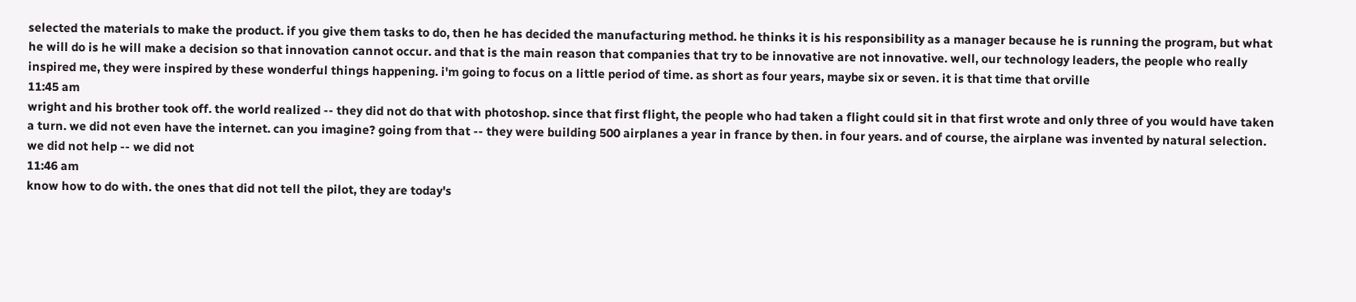selected the materials to make the product. if you give them tasks to do, then he has decided the manufacturing method. he thinks it is his responsibility as a manager because he is running the program, but what he will do is he will make a decision so that innovation cannot occur. and that is the main reason that companies that try to be innovative are not innovative. well, our technology leaders, the people who really inspired me, they were inspired by these wonderful things happening. i'm going to focus on a little period of time. as short as four years, maybe six or seven. it is that time that orville
11:45 am
wright and his brother took off. the world realized -- they did not do that with photoshop. since that first flight, the people who had taken a flight could sit in that first wrote and only three of you would have taken a turn. we did not even have the internet. can you imagine? going from that -- they were building 500 airplanes a year in france by then. in four years. and of course, the airplane was invented by natural selection. we did not help -- we did not
11:46 am
know how to do with. the ones that did not tell the pilot, they are today's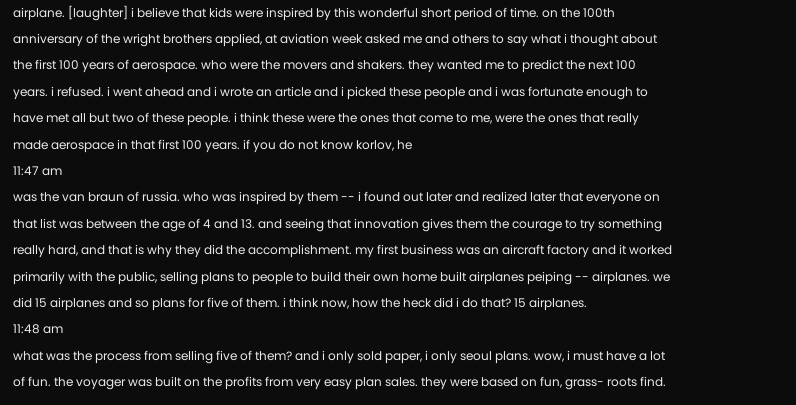airplane. [laughter] i believe that kids were inspired by this wonderful short period of time. on the 100th anniversary of the wright brothers applied, at aviation week asked me and others to say what i thought about the first 100 years of aerospace. who were the movers and shakers. they wanted me to predict the next 100 years. i refused. i went ahead and i wrote an article and i picked these people and i was fortunate enough to have met all but two of these people. i think these were the ones that come to me, were the ones that really made aerospace in that first 100 years. if you do not know korlov, he
11:47 am
was the van braun of russia. who was inspired by them -- i found out later and realized later that everyone on that list was between the age of 4 and 13. and seeing that innovation gives them the courage to try something really hard, and that is why they did the accomplishment. my first business was an aircraft factory and it worked primarily with the public, selling plans to people to build their own home built airplanes peiping -- airplanes. we did 15 airplanes and so plans for five of them. i think now, how the heck did i do that? 15 airplanes.
11:48 am
what was the process from selling five of them? and i only sold paper, i only seoul plans. wow, i must have a lot of fun. the voyager was built on the profits from very easy plan sales. they were based on fun, grass- roots find.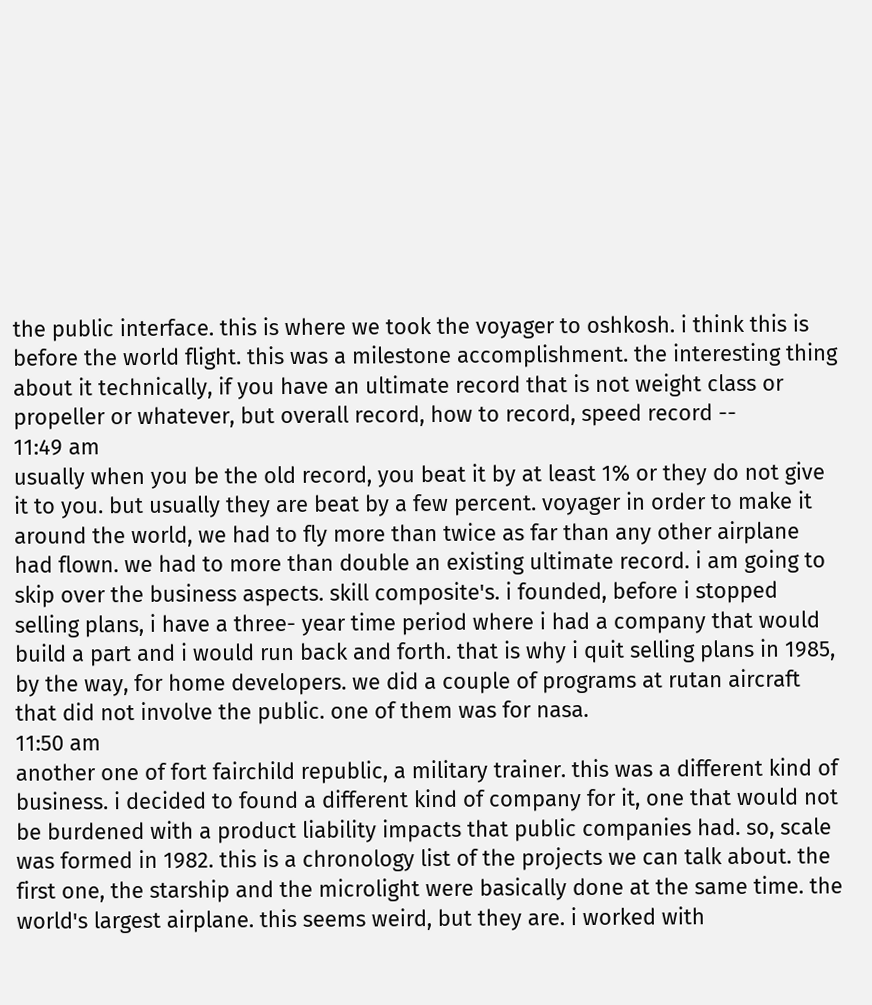the public interface. this is where we took the voyager to oshkosh. i think this is before the world flight. this was a milestone accomplishment. the interesting thing about it technically, if you have an ultimate record that is not weight class or propeller or whatever, but overall record, how to record, speed record --
11:49 am
usually when you be the old record, you beat it by at least 1% or they do not give it to you. but usually they are beat by a few percent. voyager in order to make it around the world, we had to fly more than twice as far than any other airplane had flown. we had to more than double an existing ultimate record. i am going to skip over the business aspects. skill composite's. i founded, before i stopped selling plans, i have a three- year time period where i had a company that would build a part and i would run back and forth. that is why i quit selling plans in 1985, by the way, for home developers. we did a couple of programs at rutan aircraft that did not involve the public. one of them was for nasa.
11:50 am
another one of fort fairchild republic, a military trainer. this was a different kind of business. i decided to found a different kind of company for it, one that would not be burdened with a product liability impacts that public companies had. so, scale was formed in 1982. this is a chronology list of the projects we can talk about. the first one, the starship and the microlight were basically done at the same time. the world's largest airplane. this seems weird, but they are. i worked with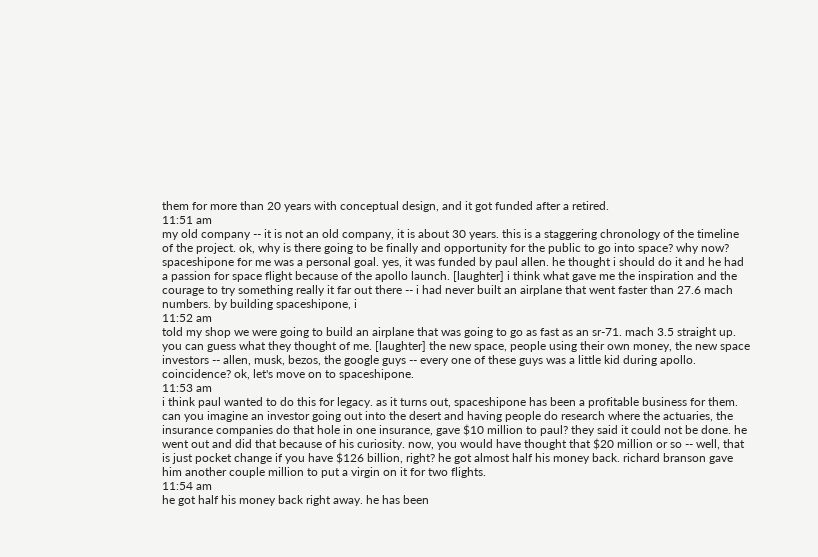them for more than 20 years with conceptual design, and it got funded after a retired.
11:51 am
my old company -- it is not an old company, it is about 30 years. this is a staggering chronology of the timeline of the project. ok, why is there going to be finally and opportunity for the public to go into space? why now? spaceshipone for me was a personal goal. yes, it was funded by paul allen. he thought i should do it and he had a passion for space flight because of the apollo launch. [laughter] i think what gave me the inspiration and the courage to try something really it far out there -- i had never built an airplane that went faster than 27.6 mach numbers. by building spaceshipone, i
11:52 am
told my shop we were going to build an airplane that was going to go as fast as an sr-71. mach 3.5 straight up. you can guess what they thought of me. [laughter] the new space, people using their own money, the new space investors -- allen, musk, bezos, the google guys -- every one of these guys was a little kid during apollo. coincidence? ok, let's move on to spaceshipone.
11:53 am
i think paul wanted to do this for legacy. as it turns out, spaceshipone has been a profitable business for them. can you imagine an investor going out into the desert and having people do research where the actuaries, the insurance companies do that hole in one insurance, gave $10 million to paul? they said it could not be done. he went out and did that because of his curiosity. now, you would have thought that $20 million or so -- well, that is just pocket change if you have $126 billion, right? he got almost half his money back. richard branson gave him another couple million to put a virgin on it for two flights.
11:54 am
he got half his money back right away. he has been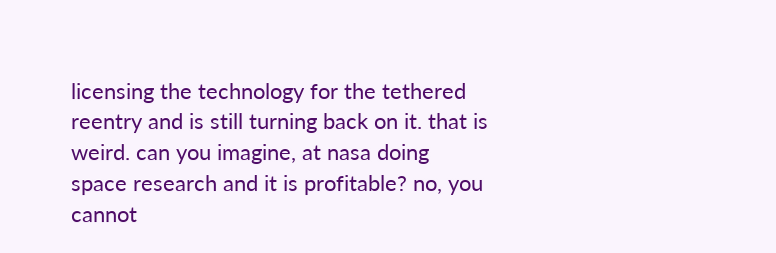licensing the technology for the tethered reentry and is still turning back on it. that is weird. can you imagine, at nasa doing space research and it is profitable? no, you cannot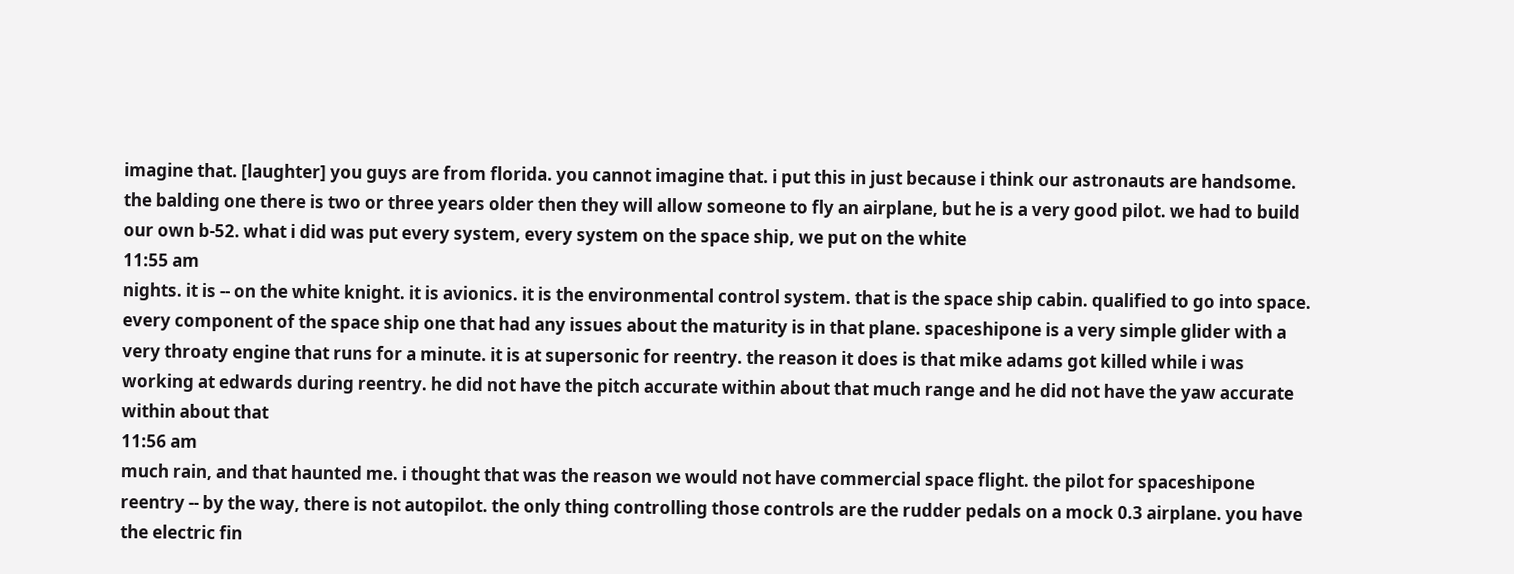imagine that. [laughter] you guys are from florida. you cannot imagine that. i put this in just because i think our astronauts are handsome. the balding one there is two or three years older then they will allow someone to fly an airplane, but he is a very good pilot. we had to build our own b-52. what i did was put every system, every system on the space ship, we put on the white
11:55 am
nights. it is -- on the white knight. it is avionics. it is the environmental control system. that is the space ship cabin. qualified to go into space. every component of the space ship one that had any issues about the maturity is in that plane. spaceshipone is a very simple glider with a very throaty engine that runs for a minute. it is at supersonic for reentry. the reason it does is that mike adams got killed while i was working at edwards during reentry. he did not have the pitch accurate within about that much range and he did not have the yaw accurate within about that
11:56 am
much rain, and that haunted me. i thought that was the reason we would not have commercial space flight. the pilot for spaceshipone reentry -- by the way, there is not autopilot. the only thing controlling those controls are the rudder pedals on a mock 0.3 airplane. you have the electric fin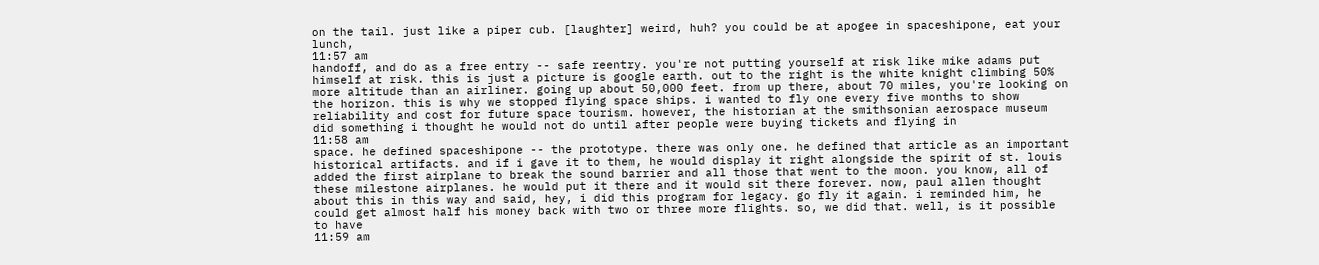on the tail. just like a piper cub. [laughter] weird, huh? you could be at apogee in spaceshipone, eat your lunch,
11:57 am
handoff, and do as a free entry -- safe reentry. you're not putting yourself at risk like mike adams put himself at risk. this is just a picture is google earth. out to the right is the white knight climbing 50% more altitude than an airliner. going up about 50,000 feet. from up there, about 70 miles, you're looking on the horizon. this is why we stopped flying space ships. i wanted to fly one every five months to show reliability and cost for future space tourism. however, the historian at the smithsonian aerospace museum did something i thought he would not do until after people were buying tickets and flying in
11:58 am
space. he defined spaceshipone -- the prototype. there was only one. he defined that article as an important historical artifacts. and if i gave it to them, he would display it right alongside the spirit of st. louis added the first airplane to break the sound barrier and all those that went to the moon. you know, all of these milestone airplanes. he would put it there and it would sit there forever. now, paul allen thought about this in this way and said, hey, i did this program for legacy. go fly it again. i reminded him, he could get almost half his money back with two or three more flights. so, we did that. well, is it possible to have
11:59 am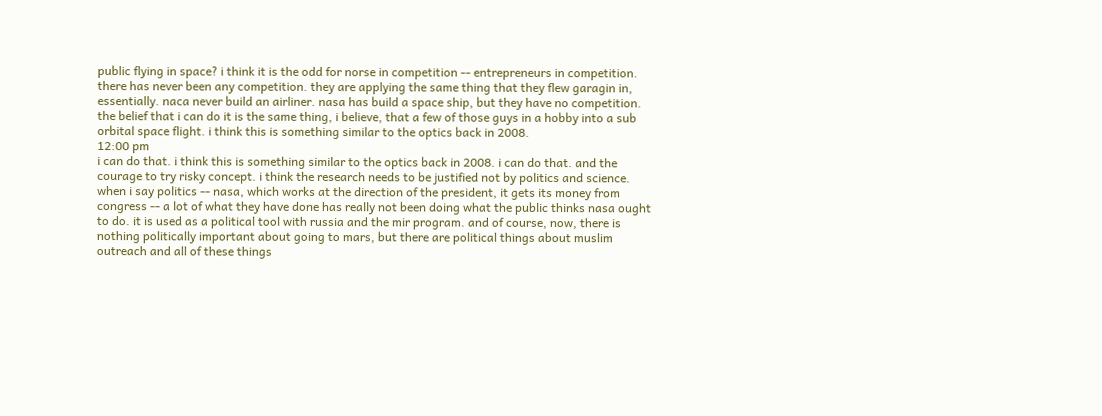public flying in space? i think it is the odd for norse in competition -- entrepreneurs in competition. there has never been any competition. they are applying the same thing that they flew garagin in, essentially. naca never build an airliner. nasa has build a space ship, but they have no competition. the belief that i can do it is the same thing, i believe, that a few of those guys in a hobby into a sub orbital space flight. i think this is something similar to the optics back in 2008.
12:00 pm
i can do that. i think this is something similar to the optics back in 2008. i can do that. and the courage to try risky concept. i think the research needs to be justified not by politics and science. when i say politics -- nasa, which works at the direction of the president, it gets its money from congress -- a lot of what they have done has really not been doing what the public thinks nasa ought to do. it is used as a political tool with russia and the mir program. and of course, now, there is nothing politically important about going to mars, but there are political things about muslim outreach and all of these things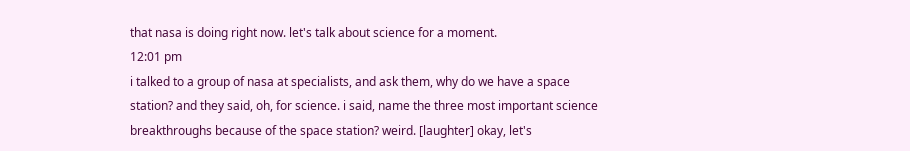that nasa is doing right now. let's talk about science for a moment.
12:01 pm
i talked to a group of nasa at specialists, and ask them, why do we have a space station? and they said, oh, for science. i said, name the three most important science breakthroughs because of the space station? weird. [laughter] okay, let's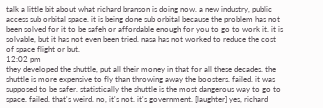talk a little bit about what richard branson is doing now. a new industry, public access sub orbital space. it is being done sub orbital because the problem has not been solved for it to be safeh or affordable enough for you to go to work it. it is solvable, but it has not even been tried. nasa has not worked to reduce the cost of space flight or but.
12:02 pm
they developed the shuttle, put all their money in that for all these decades. the shuttle is more expensive to fly than throwing away the boosters. failed. it was supposed to be safer. statistically the shuttle is the most dangerous way to go to space. failed. that's weird. no, it's not. it's government. [laughter] yes, richard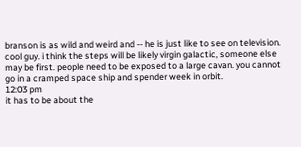branson is as wild and weird and -- he is just like to see on television. cool guy. i think the steps will be likely virgin galactic, someone else may be first. people need to be exposed to a large cavan. you cannot go in a cramped space ship and spender week in orbit.
12:03 pm
it has to be about the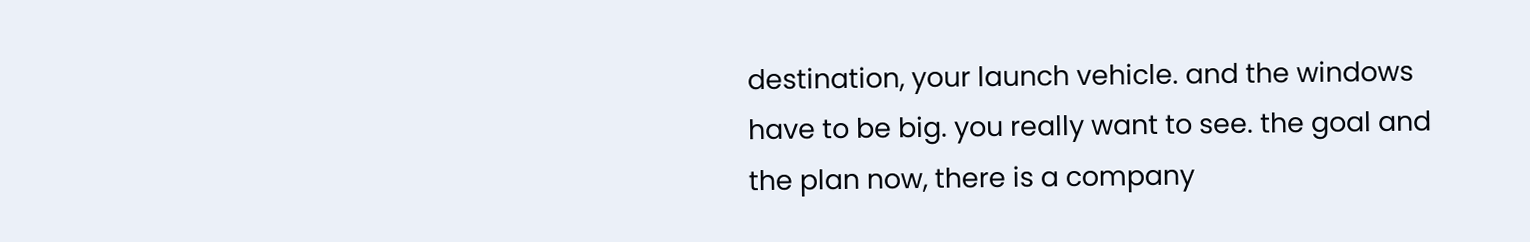destination, your launch vehicle. and the windows have to be big. you really want to see. the goal and the plan now, there is a company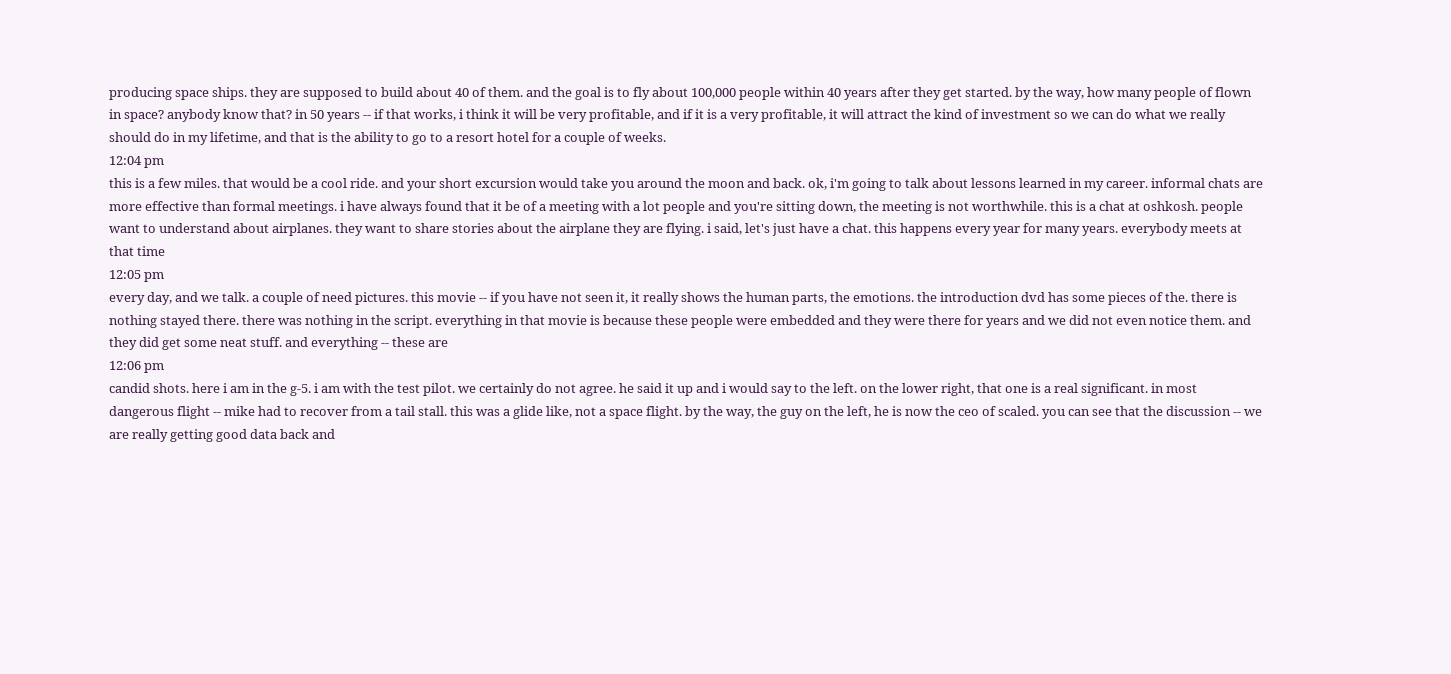producing space ships. they are supposed to build about 40 of them. and the goal is to fly about 100,000 people within 40 years after they get started. by the way, how many people of flown in space? anybody know that? in 50 years -- if that works, i think it will be very profitable, and if it is a very profitable, it will attract the kind of investment so we can do what we really should do in my lifetime, and that is the ability to go to a resort hotel for a couple of weeks.
12:04 pm
this is a few miles. that would be a cool ride. and your short excursion would take you around the moon and back. ok, i'm going to talk about lessons learned in my career. informal chats are more effective than formal meetings. i have always found that it be of a meeting with a lot people and you're sitting down, the meeting is not worthwhile. this is a chat at oshkosh. people want to understand about airplanes. they want to share stories about the airplane they are flying. i said, let's just have a chat. this happens every year for many years. everybody meets at that time
12:05 pm
every day, and we talk. a couple of need pictures. this movie -- if you have not seen it, it really shows the human parts, the emotions. the introduction dvd has some pieces of the. there is nothing stayed there. there was nothing in the script. everything in that movie is because these people were embedded and they were there for years and we did not even notice them. and they did get some neat stuff. and everything -- these are
12:06 pm
candid shots. here i am in the g-5. i am with the test pilot. we certainly do not agree. he said it up and i would say to the left. on the lower right, that one is a real significant. in most dangerous flight -- mike had to recover from a tail stall. this was a glide like, not a space flight. by the way, the guy on the left, he is now the ceo of scaled. you can see that the discussion -- we are really getting good data back and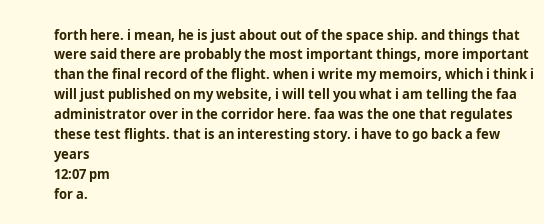forth here. i mean, he is just about out of the space ship. and things that were said there are probably the most important things, more important than the final record of the flight. when i write my memoirs, which i think i will just published on my website, i will tell you what i am telling the faa administrator over in the corridor here. faa was the one that regulates these test flights. that is an interesting story. i have to go back a few years
12:07 pm
for a.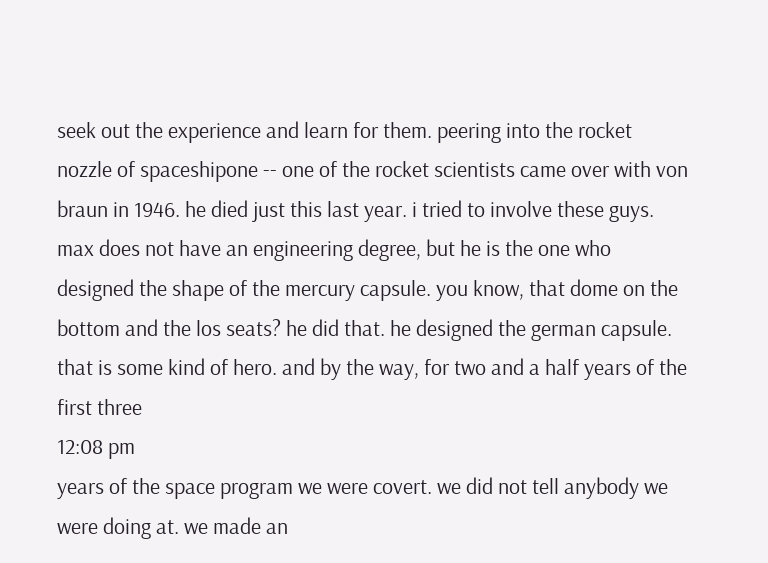seek out the experience and learn for them. peering into the rocket nozzle of spaceshipone -- one of the rocket scientists came over with von braun in 1946. he died just this last year. i tried to involve these guys. max does not have an engineering degree, but he is the one who designed the shape of the mercury capsule. you know, that dome on the bottom and the los seats? he did that. he designed the german capsule. that is some kind of hero. and by the way, for two and a half years of the first three
12:08 pm
years of the space program we were covert. we did not tell anybody we were doing at. we made an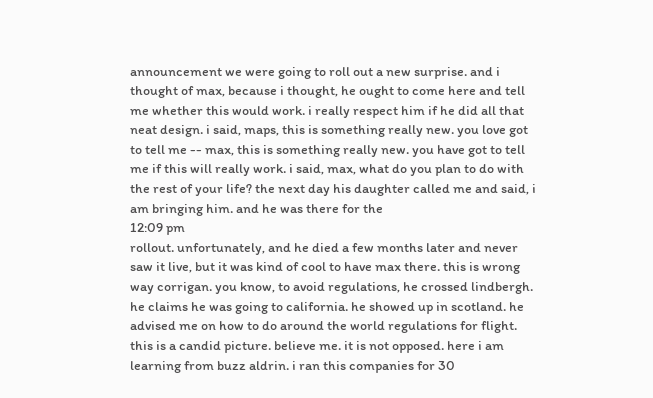announcement we were going to roll out a new surprise. and i thought of max, because i thought, he ought to come here and tell me whether this would work. i really respect him if he did all that neat design. i said, maps, this is something really new. you love got to tell me -- max, this is something really new. you have got to tell me if this will really work. i said, max, what do you plan to do with the rest of your life? the next day his daughter called me and said, i am bringing him. and he was there for the
12:09 pm
rollout. unfortunately, and he died a few months later and never saw it live, but it was kind of cool to have max there. this is wrong way corrigan. you know, to avoid regulations, he crossed lindbergh. he claims he was going to california. he showed up in scotland. he advised me on how to do around the world regulations for flight. this is a candid picture. believe me. it is not opposed. here i am learning from buzz aldrin. i ran this companies for 30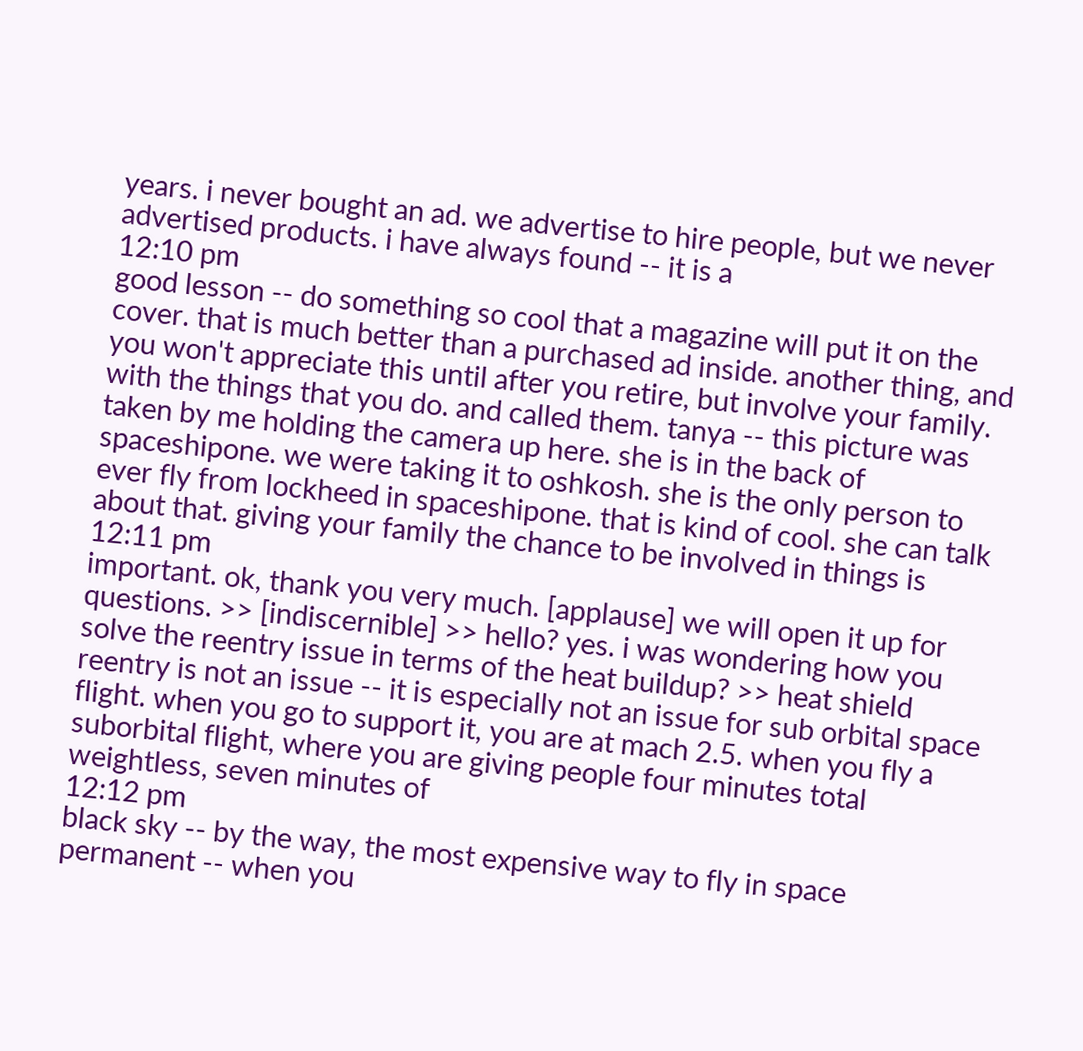years. i never bought an ad. we advertise to hire people, but we never advertised products. i have always found -- it is a
12:10 pm
good lesson -- do something so cool that a magazine will put it on the cover. that is much better than a purchased ad inside. another thing, and you won't appreciate this until after you retire, but involve your family. with the things that you do. and called them. tanya -- this picture was taken by me holding the camera up here. she is in the back of spaceshipone. we were taking it to oshkosh. she is the only person to ever fly from lockheed in spaceshipone. that is kind of cool. she can talk about that. giving your family the chance to be involved in things is
12:11 pm
important. ok, thank you very much. [applause] we will open it up for questions. >> [indiscernible] >> hello? yes. i was wondering how you solve the reentry issue in terms of the heat buildup? >> heat shield reentry is not an issue -- it is especially not an issue for sub orbital space flight. when you go to support it, you are at mach 2.5. when you fly a suborbital flight, where you are giving people four minutes total weightless, seven minutes of
12:12 pm
black sky -- by the way, the most expensive way to fly in space permanent -- when you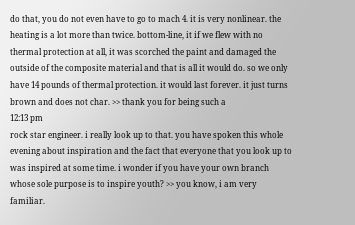do that, you do not even have to go to mach 4. it is very nonlinear. the heating is a lot more than twice. bottom-line, it if we flew with no thermal protection at all, it was scorched the paint and damaged the outside of the composite material and that is all it would do. so we only have 14 pounds of thermal protection. it would last forever. it just turns brown and does not char. >> thank you for being such a
12:13 pm
rock star engineer. i really look up to that. you have spoken this whole evening about inspiration and the fact that everyone that you look up to was inspired at some time. i wonder if you have your own branch whose sole purpose is to inspire youth? >> you know, i am very familiar.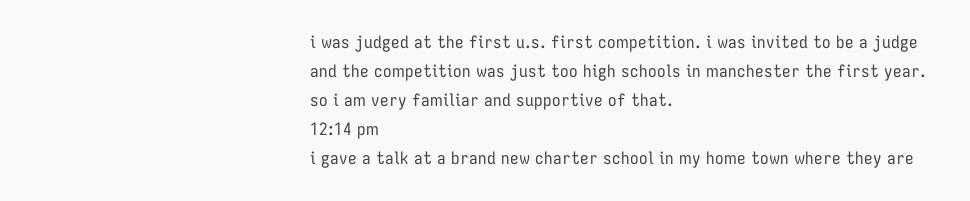i was judged at the first u.s. first competition. i was invited to be a judge and the competition was just too high schools in manchester the first year. so i am very familiar and supportive of that.
12:14 pm
i gave a talk at a brand new charter school in my home town where they are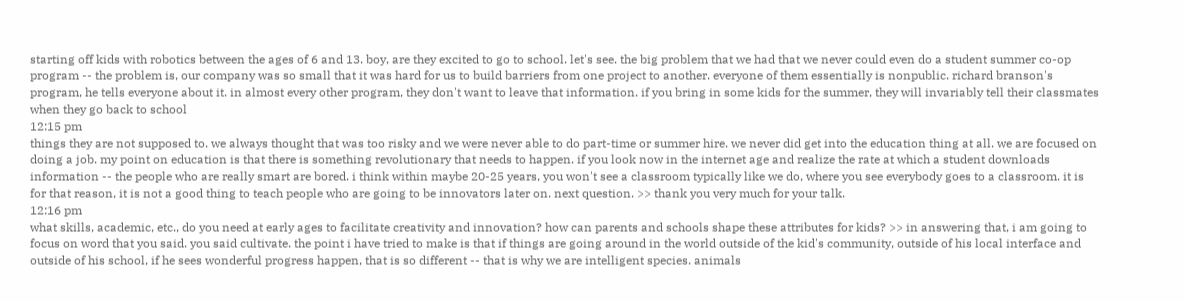starting off kids with robotics between the ages of 6 and 13. boy, are they excited to go to school. let's see. the big problem that we had that we never could even do a student summer co-op program -- the problem is, our company was so small that it was hard for us to build barriers from one project to another. everyone of them essentially is nonpublic. richard branson's program, he tells everyone about it. in almost every other program, they don't want to leave that information. if you bring in some kids for the summer, they will invariably tell their classmates when they go back to school
12:15 pm
things they are not supposed to. we always thought that was too risky and we were never able to do part-time or summer hire. we never did get into the education thing at all. we are focused on doing a job. my point on education is that there is something revolutionary that needs to happen. if you look now in the internet age and realize the rate at which a student downloads information -- the people who are really smart are bored. i think within maybe 20-25 years, you won't see a classroom typically like we do, where you see everybody goes to a classroom. it is for that reason, it is not a good thing to teach people who are going to be innovators later on. next question. >> thank you very much for your talk.
12:16 pm
what skills, academic, etc., do you need at early ages to facilitate creativity and innovation? how can parents and schools shape these attributes for kids? >> in answering that, i am going to focus on word that you said. you said cultivate. the point i have tried to make is that if things are going around in the world outside of the kid's community, outside of his local interface and outside of his school, if he sees wonderful progress happen, that is so different -- that is why we are intelligent species. animals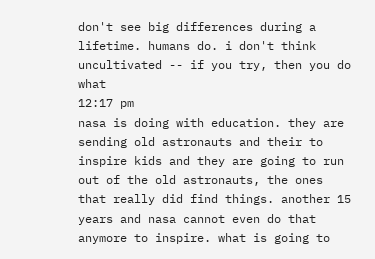don't see big differences during a lifetime. humans do. i don't think uncultivated -- if you try, then you do what
12:17 pm
nasa is doing with education. they are sending old astronauts and their to inspire kids and they are going to run out of the old astronauts, the ones that really did find things. another 15 years and nasa cannot even do that anymore to inspire. what is going to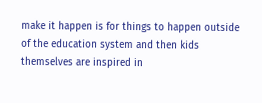make it happen is for things to happen outside of the education system and then kids themselves are inspired in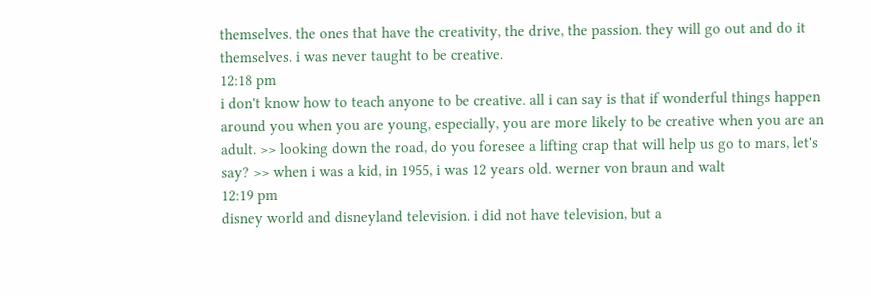themselves. the ones that have the creativity, the drive, the passion. they will go out and do it themselves. i was never taught to be creative.
12:18 pm
i don't know how to teach anyone to be creative. all i can say is that if wonderful things happen around you when you are young, especially, you are more likely to be creative when you are an adult. >> looking down the road, do you foresee a lifting crap that will help us go to mars, let's say? >> when i was a kid, in 1955, i was 12 years old. werner von braun and walt
12:19 pm
disney world and disneyland television. i did not have television, but a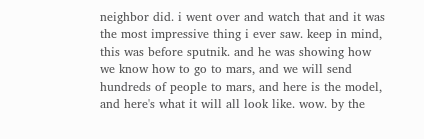neighbor did. i went over and watch that and it was the most impressive thing i ever saw. keep in mind, this was before sputnik. and he was showing how we know how to go to mars, and we will send hundreds of people to mars, and here is the model, and here's what it will all look like. wow. by the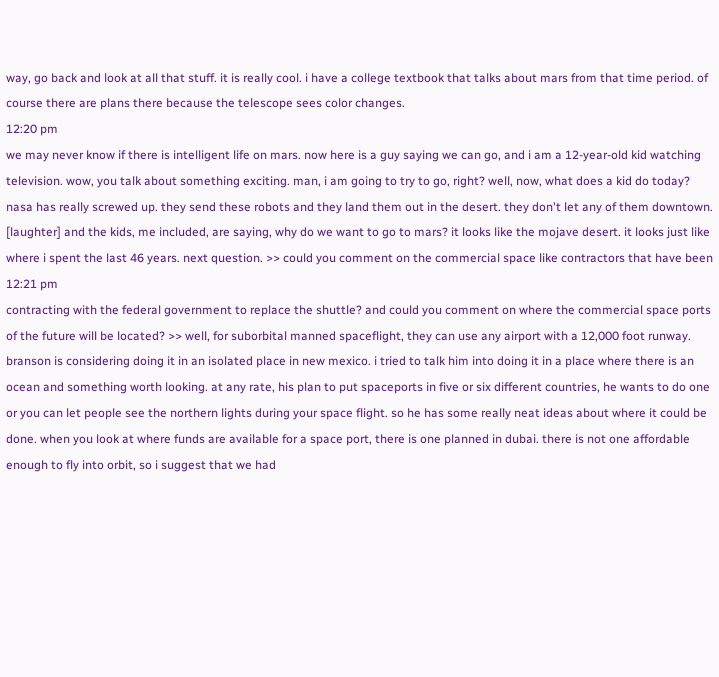way, go back and look at all that stuff. it is really cool. i have a college textbook that talks about mars from that time period. of course there are plans there because the telescope sees color changes.
12:20 pm
we may never know if there is intelligent life on mars. now here is a guy saying we can go, and i am a 12-year-old kid watching television. wow, you talk about something exciting. man, i am going to try to go, right? well, now, what does a kid do today? nasa has really screwed up. they send these robots and they land them out in the desert. they don't let any of them downtown. [laughter] and the kids, me included, are saying, why do we want to go to mars? it looks like the mojave desert. it looks just like where i spent the last 46 years. next question. >> could you comment on the commercial space like contractors that have been
12:21 pm
contracting with the federal government to replace the shuttle? and could you comment on where the commercial space ports of the future will be located? >> well, for suborbital manned spaceflight, they can use any airport with a 12,000 foot runway. branson is considering doing it in an isolated place in new mexico. i tried to talk him into doing it in a place where there is an ocean and something worth looking. at any rate, his plan to put spaceports in five or six different countries, he wants to do one or you can let people see the northern lights during your space flight. so he has some really neat ideas about where it could be done. when you look at where funds are available for a space port, there is one planned in dubai. there is not one affordable enough to fly into orbit, so i suggest that we had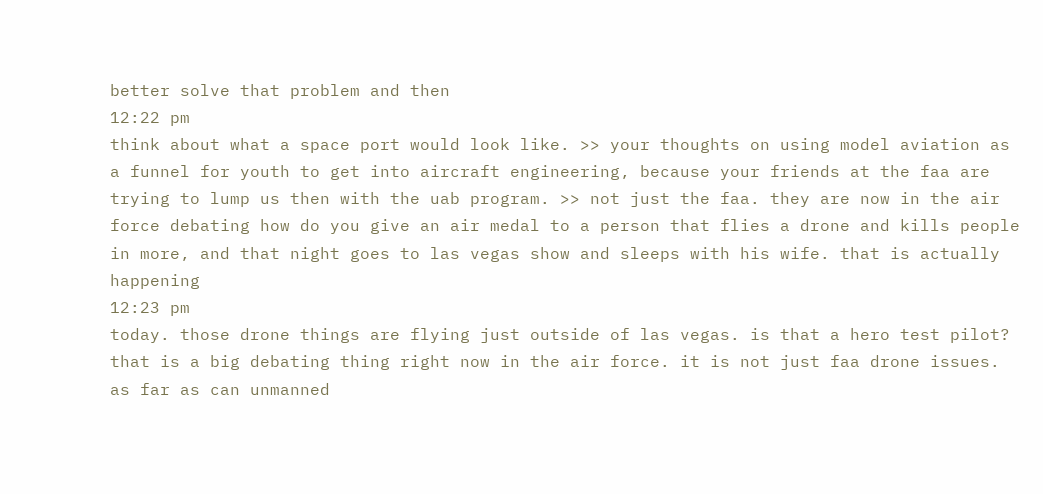better solve that problem and then
12:22 pm
think about what a space port would look like. >> your thoughts on using model aviation as a funnel for youth to get into aircraft engineering, because your friends at the faa are trying to lump us then with the uab program. >> not just the faa. they are now in the air force debating how do you give an air medal to a person that flies a drone and kills people in more, and that night goes to las vegas show and sleeps with his wife. that is actually happening
12:23 pm
today. those drone things are flying just outside of las vegas. is that a hero test pilot? that is a big debating thing right now in the air force. it is not just faa drone issues. as far as can unmanned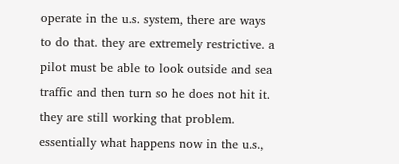operate in the u.s. system, there are ways to do that. they are extremely restrictive. a pilot must be able to look outside and sea traffic and then turn so he does not hit it. they are still working that problem. essentially what happens now in the u.s.,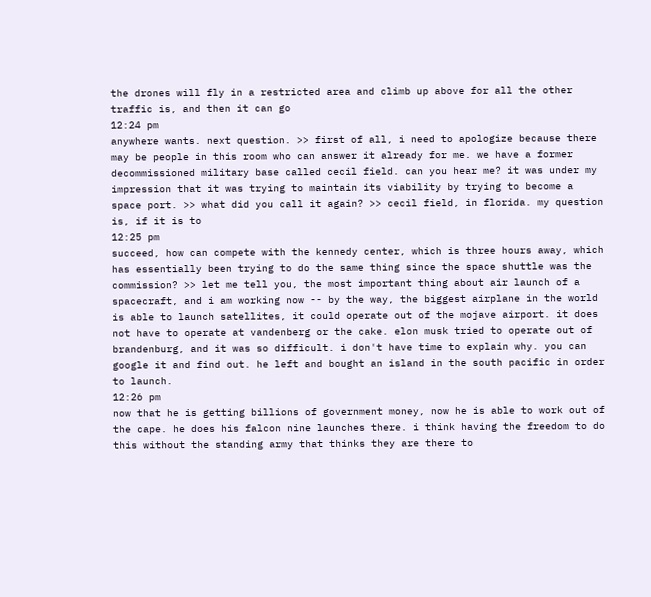the drones will fly in a restricted area and climb up above for all the other traffic is, and then it can go
12:24 pm
anywhere wants. next question. >> first of all, i need to apologize because there may be people in this room who can answer it already for me. we have a former decommissioned military base called cecil field. can you hear me? it was under my impression that it was trying to maintain its viability by trying to become a space port. >> what did you call it again? >> cecil field, in florida. my question is, if it is to
12:25 pm
succeed, how can compete with the kennedy center, which is three hours away, which has essentially been trying to do the same thing since the space shuttle was the commission? >> let me tell you, the most important thing about air launch of a spacecraft, and i am working now -- by the way, the biggest airplane in the world is able to launch satellites, it could operate out of the mojave airport. it does not have to operate at vandenberg or the cake. elon musk tried to operate out of brandenburg, and it was so difficult. i don't have time to explain why. you can google it and find out. he left and bought an island in the south pacific in order to launch.
12:26 pm
now that he is getting billions of government money, now he is able to work out of the cape. he does his falcon nine launches there. i think having the freedom to do this without the standing army that thinks they are there to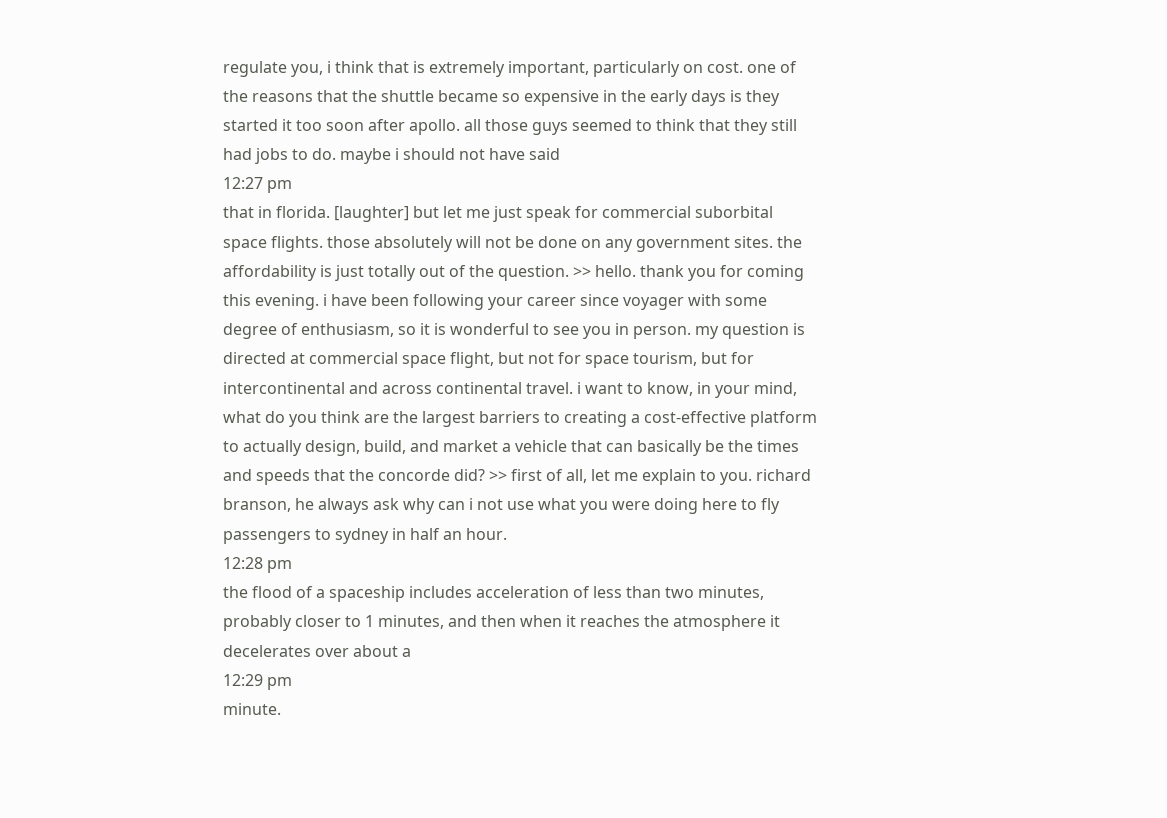regulate you, i think that is extremely important, particularly on cost. one of the reasons that the shuttle became so expensive in the early days is they started it too soon after apollo. all those guys seemed to think that they still had jobs to do. maybe i should not have said
12:27 pm
that in florida. [laughter] but let me just speak for commercial suborbital space flights. those absolutely will not be done on any government sites. the affordability is just totally out of the question. >> hello. thank you for coming this evening. i have been following your career since voyager with some degree of enthusiasm, so it is wonderful to see you in person. my question is directed at commercial space flight, but not for space tourism, but for intercontinental and across continental travel. i want to know, in your mind, what do you think are the largest barriers to creating a cost-effective platform to actually design, build, and market a vehicle that can basically be the times and speeds that the concorde did? >> first of all, let me explain to you. richard branson, he always ask why can i not use what you were doing here to fly passengers to sydney in half an hour.
12:28 pm
the flood of a spaceship includes acceleration of less than two minutes, probably closer to 1 minutes, and then when it reaches the atmosphere it decelerates over about a
12:29 pm
minute.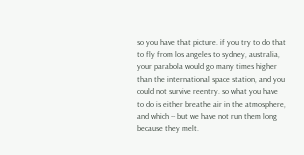so you have that picture. if you try to do that to fly from los angeles to sydney, australia, your parabola would go many times higher than the international space station, and you could not survive reentry. so what you have to do is either breathe air in the atmosphere, and which -- but we have not run them long because they melt.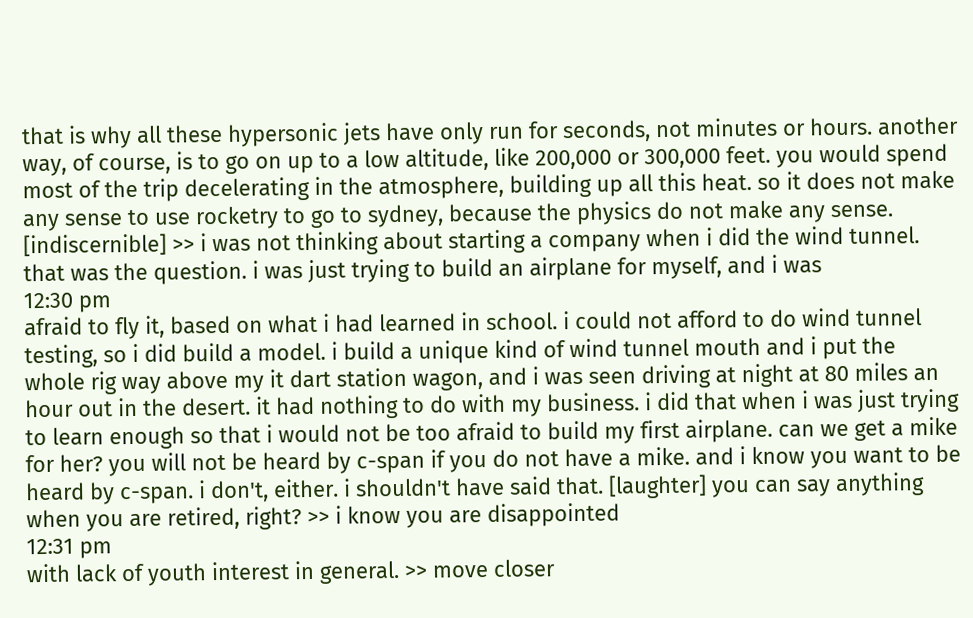that is why all these hypersonic jets have only run for seconds, not minutes or hours. another way, of course, is to go on up to a low altitude, like 200,000 or 300,000 feet. you would spend most of the trip decelerating in the atmosphere, building up all this heat. so it does not make any sense to use rocketry to go to sydney, because the physics do not make any sense. [indiscernible] >> i was not thinking about starting a company when i did the wind tunnel. that was the question. i was just trying to build an airplane for myself, and i was
12:30 pm
afraid to fly it, based on what i had learned in school. i could not afford to do wind tunnel testing, so i did build a model. i build a unique kind of wind tunnel mouth and i put the whole rig way above my it dart station wagon, and i was seen driving at night at 80 miles an hour out in the desert. it had nothing to do with my business. i did that when i was just trying to learn enough so that i would not be too afraid to build my first airplane. can we get a mike for her? you will not be heard by c-span if you do not have a mike. and i know you want to be heard by c-span. i don't, either. i shouldn't have said that. [laughter] you can say anything when you are retired, right? >> i know you are disappointed
12:31 pm
with lack of youth interest in general. >> move closer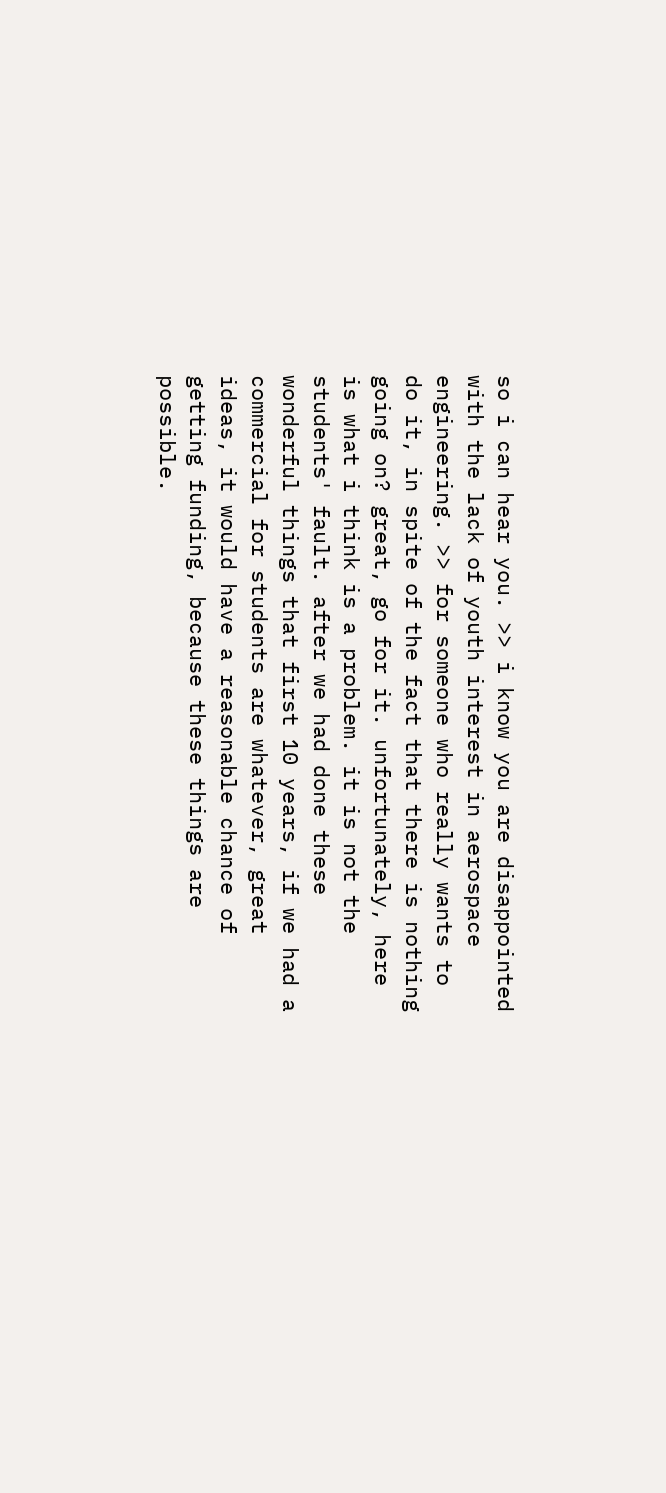so i can hear you. >> i know you are disappointed with the lack of youth interest in aerospace engineering. >> for someone who really wants to do it, in spite of the fact that there is nothing going on? great, go for it. unfortunately, here is what i think is a problem. it is not the students' fault. after we had done these wonderful things that first 10 years, if we had a commercial for students are whatever, great ideas, it would have a reasonable chance of getting funding, because these things are possible.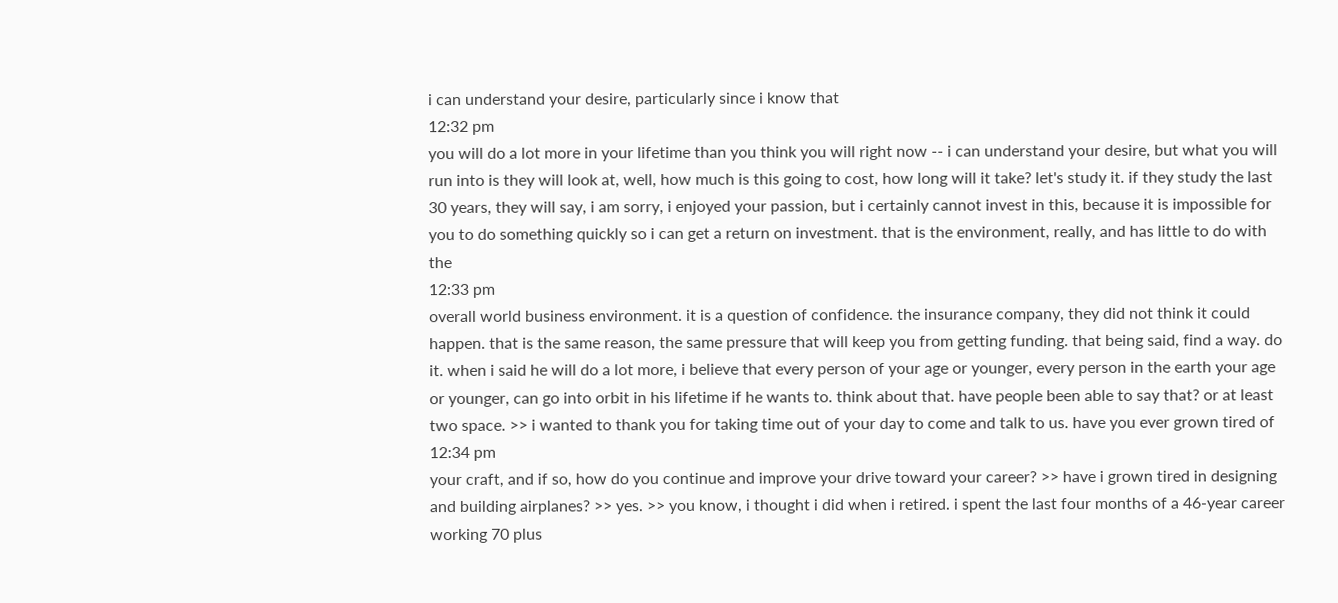i can understand your desire, particularly since i know that
12:32 pm
you will do a lot more in your lifetime than you think you will right now -- i can understand your desire, but what you will run into is they will look at, well, how much is this going to cost, how long will it take? let's study it. if they study the last 30 years, they will say, i am sorry, i enjoyed your passion, but i certainly cannot invest in this, because it is impossible for you to do something quickly so i can get a return on investment. that is the environment, really, and has little to do with the
12:33 pm
overall world business environment. it is a question of confidence. the insurance company, they did not think it could happen. that is the same reason, the same pressure that will keep you from getting funding. that being said, find a way. do it. when i said he will do a lot more, i believe that every person of your age or younger, every person in the earth your age or younger, can go into orbit in his lifetime if he wants to. think about that. have people been able to say that? or at least two space. >> i wanted to thank you for taking time out of your day to come and talk to us. have you ever grown tired of
12:34 pm
your craft, and if so, how do you continue and improve your drive toward your career? >> have i grown tired in designing and building airplanes? >> yes. >> you know, i thought i did when i retired. i spent the last four months of a 46-year career working 70 plus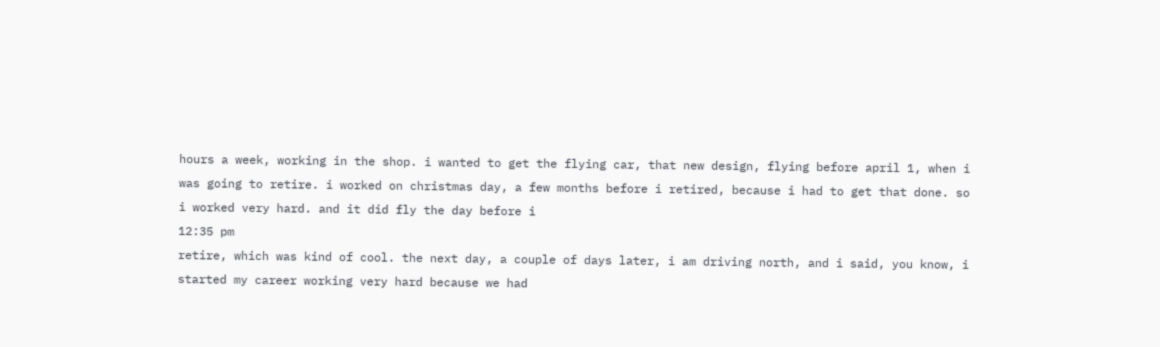hours a week, working in the shop. i wanted to get the flying car, that new design, flying before april 1, when i was going to retire. i worked on christmas day, a few months before i retired, because i had to get that done. so i worked very hard. and it did fly the day before i
12:35 pm
retire, which was kind of cool. the next day, a couple of days later, i am driving north, and i said, you know, i started my career working very hard because we had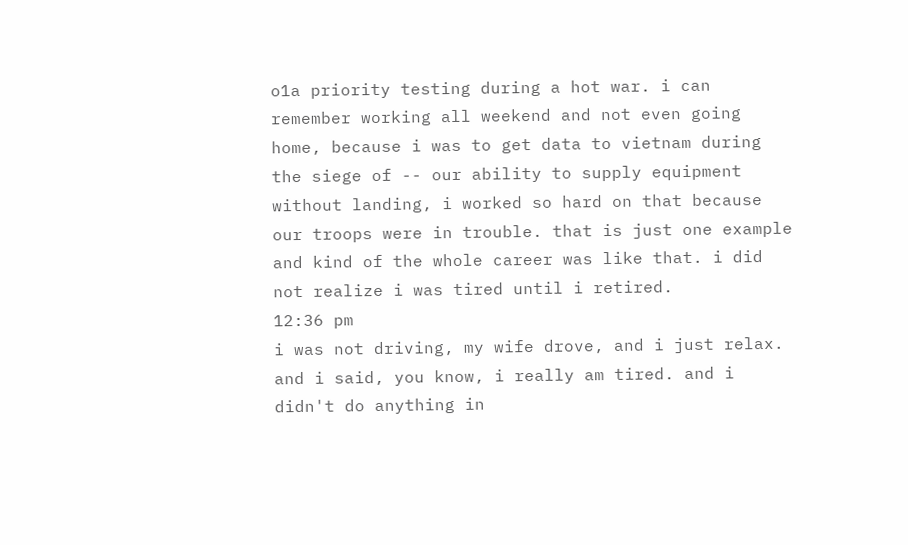o1a priority testing during a hot war. i can remember working all weekend and not even going home, because i was to get data to vietnam during the siege of -- our ability to supply equipment without landing, i worked so hard on that because our troops were in trouble. that is just one example and kind of the whole career was like that. i did not realize i was tired until i retired.
12:36 pm
i was not driving, my wife drove, and i just relax. and i said, you know, i really am tired. and i didn't do anything in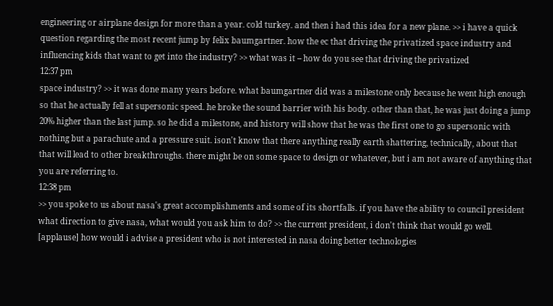engineering or airplane design for more than a year. cold turkey. and then i had this idea for a new plane. >> i have a quick question regarding the most recent jump by felix baumgartner. how the ec that driving the privatized space industry and influencing kids that want to get into the industry? >> what was it -- how do you see that driving the privatized
12:37 pm
space industry? >> it was done many years before. what baumgartner did was a milestone only because he went high enough so that he actually fell at supersonic speed. he broke the sound barrier with his body. other than that, he was just doing a jump 20% higher than the last jump. so he did a milestone, and history will show that he was the first one to go supersonic with nothing but a parachute and a pressure suit. ison't know that there anything really earth shattering, technically, about that that will lead to other breakthroughs. there might be on some space to design or whatever, but i am not aware of anything that you are referring to.
12:38 pm
>> you spoke to us about nasa's great accomplishments and some of its shortfalls. if you have the ability to council president what direction to give nasa, what would you ask him to do? >> the current president, i don't think that would go well. [applause] how would i advise a president who is not interested in nasa doing better technologies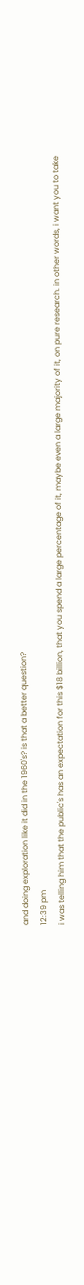and doing exploration like it did in the 1960's? is that a better question?
12:39 pm
i was telling him that the public's has an expectation for this $18 billion, that you spend a large percentage of it, maybe even a large majority of it, on pure research. in other words, i want you to take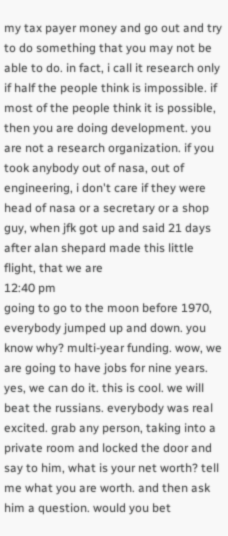my tax payer money and go out and try to do something that you may not be able to do. in fact, i call it research only if half the people think is impossible. if most of the people think it is possible, then you are doing development. you are not a research organization. if you took anybody out of nasa, out of engineering, i don't care if they were head of nasa or a secretary or a shop guy, when jfk got up and said 21 days after alan shepard made this little flight, that we are
12:40 pm
going to go to the moon before 1970, everybody jumped up and down. you know why? multi-year funding. wow, we are going to have jobs for nine years. yes, we can do it. this is cool. we will beat the russians. everybody was real excited. grab any person, taking into a private room and locked the door and say to him, what is your net worth? tell me what you are worth. and then ask him a question. would you bet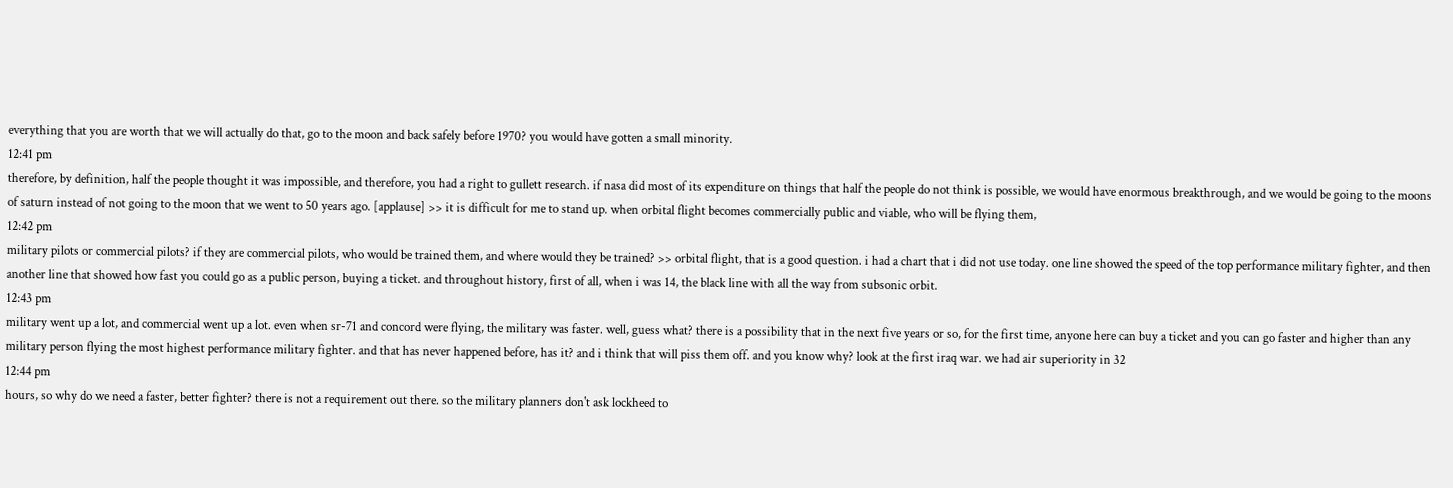everything that you are worth that we will actually do that, go to the moon and back safely before 1970? you would have gotten a small minority.
12:41 pm
therefore, by definition, half the people thought it was impossible, and therefore, you had a right to gullett research. if nasa did most of its expenditure on things that half the people do not think is possible, we would have enormous breakthrough, and we would be going to the moons of saturn instead of not going to the moon that we went to 50 years ago. [applause] >> it is difficult for me to stand up. when orbital flight becomes commercially public and viable, who will be flying them,
12:42 pm
military pilots or commercial pilots? if they are commercial pilots, who would be trained them, and where would they be trained? >> orbital flight, that is a good question. i had a chart that i did not use today. one line showed the speed of the top performance military fighter, and then another line that showed how fast you could go as a public person, buying a ticket. and throughout history, first of all, when i was 14, the black line with all the way from subsonic orbit.
12:43 pm
military went up a lot, and commercial went up a lot. even when sr-71 and concord were flying, the military was faster. well, guess what? there is a possibility that in the next five years or so, for the first time, anyone here can buy a ticket and you can go faster and higher than any military person flying the most highest performance military fighter. and that has never happened before, has it? and i think that will piss them off. and you know why? look at the first iraq war. we had air superiority in 32
12:44 pm
hours, so why do we need a faster, better fighter? there is not a requirement out there. so the military planners don't ask lockheed to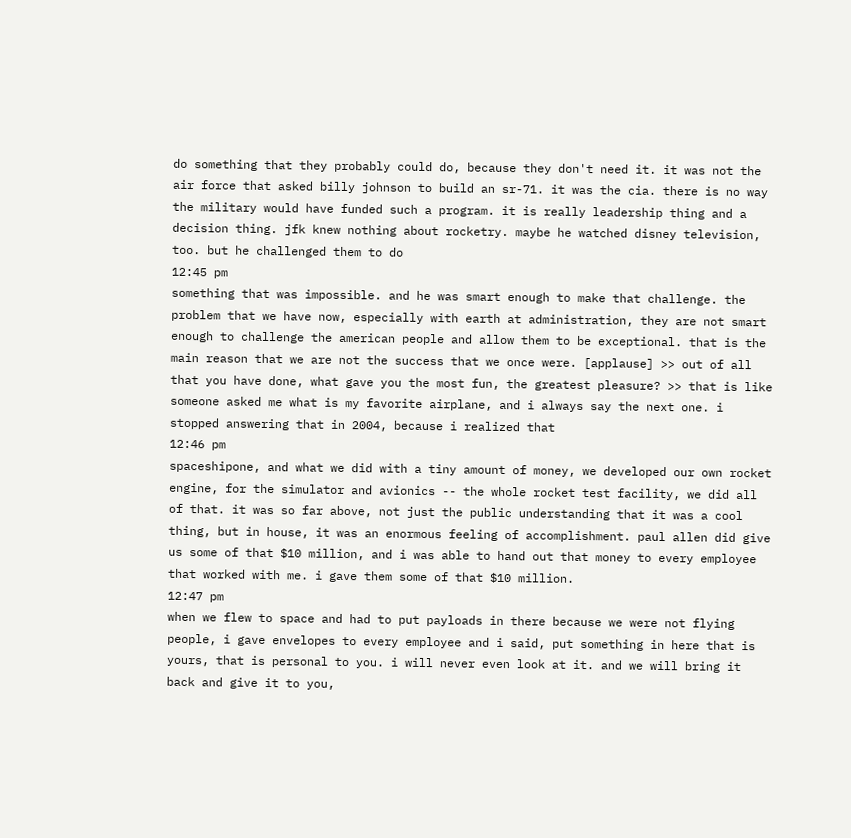do something that they probably could do, because they don't need it. it was not the air force that asked billy johnson to build an sr-71. it was the cia. there is no way the military would have funded such a program. it is really leadership thing and a decision thing. jfk knew nothing about rocketry. maybe he watched disney television, too. but he challenged them to do
12:45 pm
something that was impossible. and he was smart enough to make that challenge. the problem that we have now, especially with earth at administration, they are not smart enough to challenge the american people and allow them to be exceptional. that is the main reason that we are not the success that we once were. [applause] >> out of all that you have done, what gave you the most fun, the greatest pleasure? >> that is like someone asked me what is my favorite airplane, and i always say the next one. i stopped answering that in 2004, because i realized that
12:46 pm
spaceshipone, and what we did with a tiny amount of money, we developed our own rocket engine, for the simulator and avionics -- the whole rocket test facility, we did all of that. it was so far above, not just the public understanding that it was a cool thing, but in house, it was an enormous feeling of accomplishment. paul allen did give us some of that $10 million, and i was able to hand out that money to every employee that worked with me. i gave them some of that $10 million.
12:47 pm
when we flew to space and had to put payloads in there because we were not flying people, i gave envelopes to every employee and i said, put something in here that is yours, that is personal to you. i will never even look at it. and we will bring it back and give it to you,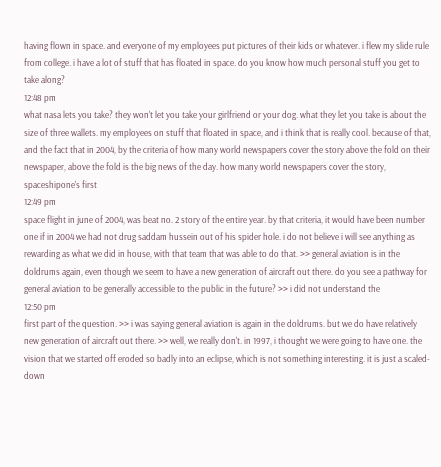having flown in space. and everyone of my employees put pictures of their kids or whatever. i flew my slide rule from college. i have a lot of stuff that has floated in space. do you know how much personal stuff you get to take along?
12:48 pm
what nasa lets you take? they won't let you take your girlfriend or your dog. what they let you take is about the size of three wallets. my employees on stuff that floated in space, and i think that is really cool. because of that, and the fact that in 2004, by the criteria of how many world newspapers cover the story above the fold on their newspaper, above the fold is the big news of the day. how many world newspapers cover the story, spaceshipone's first
12:49 pm
space flight in june of 2004, was beat no. 2 story of the entire year. by that criteria, it would have been number one if in 2004 we had not drug saddam hussein out of his spider hole. i do not believe i will see anything as rewarding as what we did in house, with that team that was able to do that. >> general aviation is in the doldrums again, even though we seem to have a new generation of aircraft out there. do you see a pathway for general aviation to be generally accessible to the public in the future? >> i did not understand the
12:50 pm
first part of the question. >> i was saying general aviation is again in the doldrums. but we do have relatively new generation of aircraft out there. >> well, we really don't. in 1997, i thought we were going to have one. the vision that we started off eroded so badly into an eclipse, which is not something interesting. it is just a scaled-down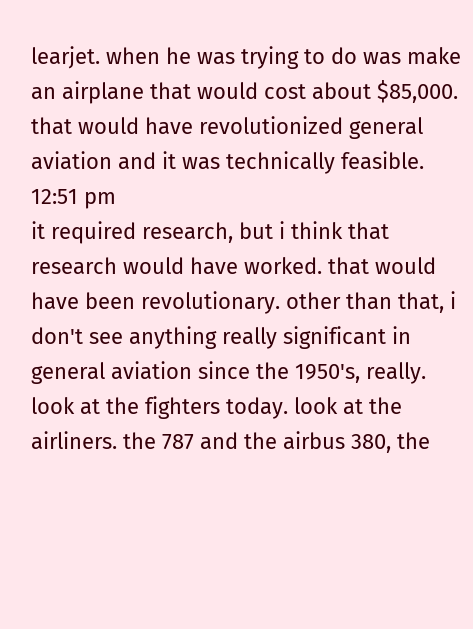learjet. when he was trying to do was make an airplane that would cost about $85,000. that would have revolutionized general aviation and it was technically feasible.
12:51 pm
it required research, but i think that research would have worked. that would have been revolutionary. other than that, i don't see anything really significant in general aviation since the 1950's, really. look at the fighters today. look at the airliners. the 787 and the airbus 380, the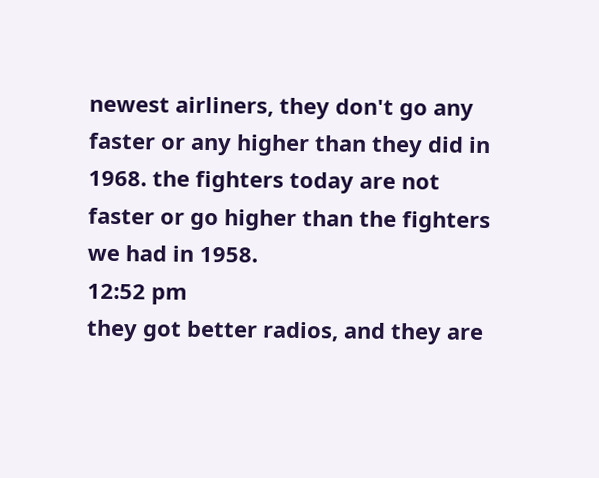newest airliners, they don't go any faster or any higher than they did in 1968. the fighters today are not faster or go higher than the fighters we had in 1958.
12:52 pm
they got better radios, and they are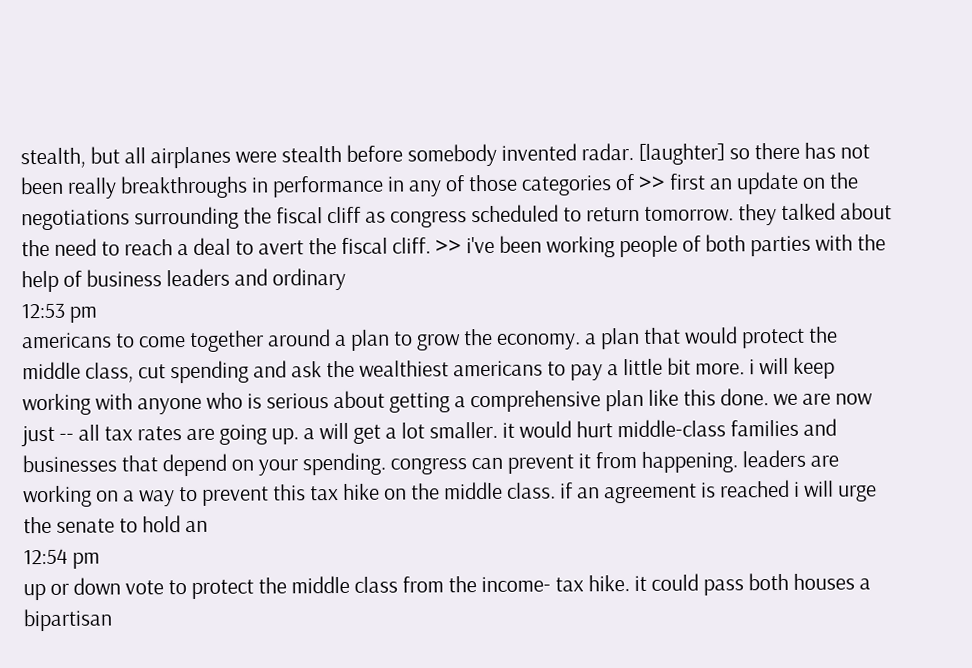stealth, but all airplanes were stealth before somebody invented radar. [laughter] so there has not been really breakthroughs in performance in any of those categories of >> first an update on the negotiations surrounding the fiscal cliff as congress scheduled to return tomorrow. they talked about the need to reach a deal to avert the fiscal cliff. >> i've been working people of both parties with the help of business leaders and ordinary
12:53 pm
americans to come together around a plan to grow the economy. a plan that would protect the middle class, cut spending and ask the wealthiest americans to pay a little bit more. i will keep working with anyone who is serious about getting a comprehensive plan like this done. we are now just -- all tax rates are going up. a will get a lot smaller. it would hurt middle-class families and businesses that depend on your spending. congress can prevent it from happening. leaders are working on a way to prevent this tax hike on the middle class. if an agreement is reached i will urge the senate to hold an
12:54 pm
up or down vote to protect the middle class from the income- tax hike. it could pass both houses a bipartisan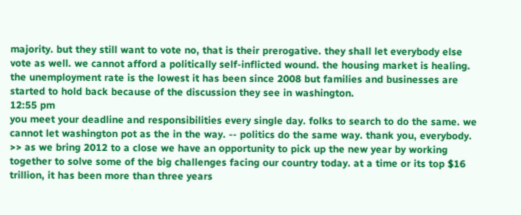majority. but they still want to vote no, that is their prerogative. they shall let everybody else vote as well. we cannot afford a politically self-inflicted wound. the housing market is healing. the unemployment rate is the lowest it has been since 2008 but families and businesses are started to hold back because of the discussion they see in washington.
12:55 pm
you meet your deadline and responsibilities every single day. folks to search to do the same. we cannot let washington pot as the in the way. -- politics do the same way. thank you, everybody. >> as we bring 2012 to a close we have an opportunity to pick up the new year by working together to solve some of the big challenges facing our country today. at a time or its top $16 trillion, it has been more than three years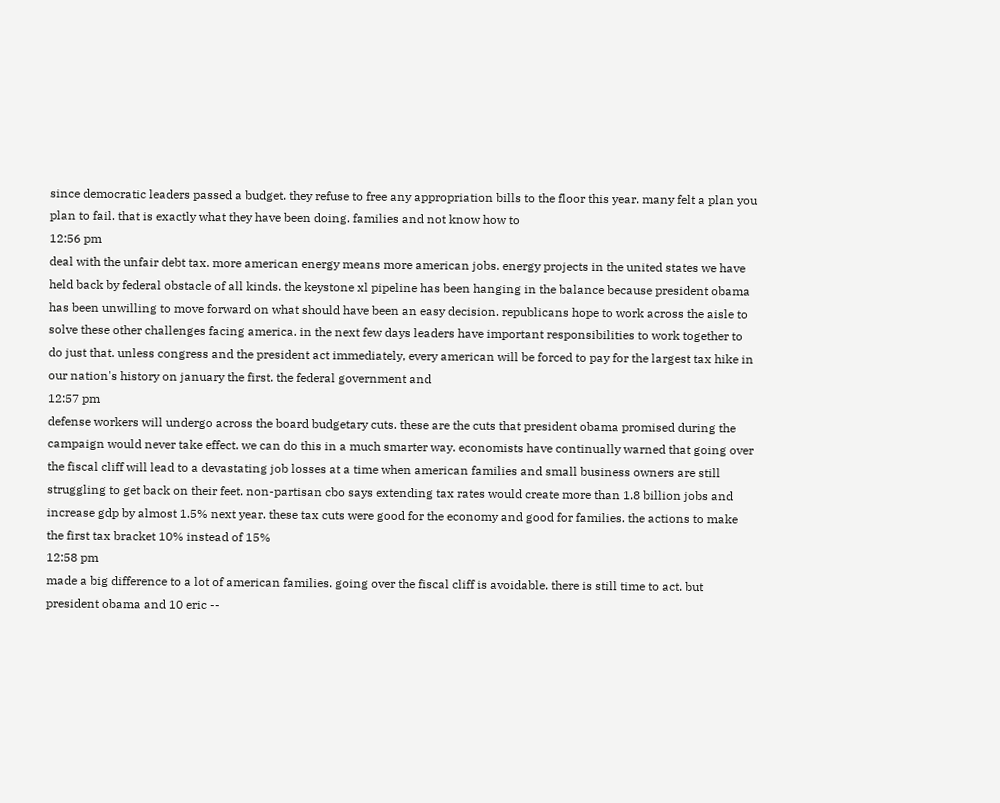since democratic leaders passed a budget. they refuse to free any appropriation bills to the floor this year. many felt a plan you plan to fail. that is exactly what they have been doing. families and not know how to
12:56 pm
deal with the unfair debt tax. more american energy means more american jobs. energy projects in the united states we have held back by federal obstacle of all kinds. the keystone xl pipeline has been hanging in the balance because president obama has been unwilling to move forward on what should have been an easy decision. republicans hope to work across the aisle to solve these other challenges facing america. in the next few days leaders have important responsibilities to work together to do just that. unless congress and the president act immediately, every american will be forced to pay for the largest tax hike in our nation's history on january the first. the federal government and
12:57 pm
defense workers will undergo across the board budgetary cuts. these are the cuts that president obama promised during the campaign would never take effect. we can do this in a much smarter way. economists have continually warned that going over the fiscal cliff will lead to a devastating job losses at a time when american families and small business owners are still struggling to get back on their feet. non-partisan cbo says extending tax rates would create more than 1.8 billion jobs and increase gdp by almost 1.5% next year. these tax cuts were good for the economy and good for families. the actions to make the first tax bracket 10% instead of 15%
12:58 pm
made a big difference to a lot of american families. going over the fiscal cliff is avoidable. there is still time to act. but president obama and 10 eric --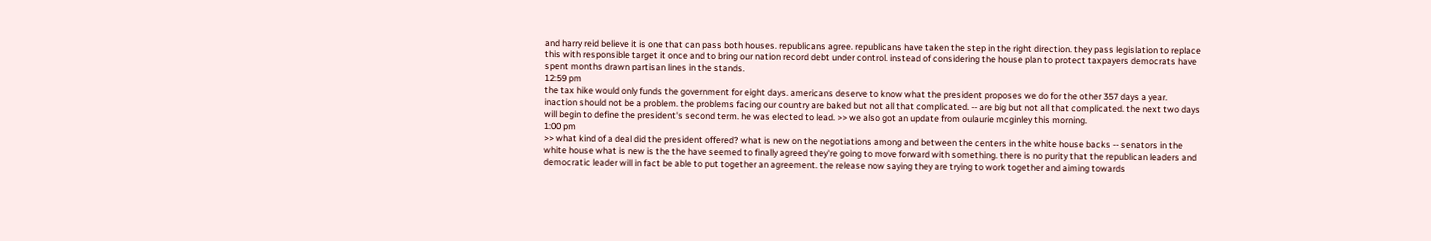and harry reid believe it is one that can pass both houses. republicans agree. republicans have taken the step in the right direction. they pass legislation to replace this with responsible target it once and to bring our nation record debt under control. instead of considering the house plan to protect taxpayers democrats have spent months drawn partisan lines in the stands.
12:59 pm
the tax hike would only funds the government for eight days. americans deserve to know what the president proposes we do for the other 357 days a year. inaction should not be a problem. the problems facing our country are baked but not all that complicated. -- are big but not all that complicated. the next two days will begin to define the president's second term. he was elected to lead. >> we also got an update from oulaurie mcginley this morning.
1:00 pm
>> what kind of a deal did the president offered? what is new on the negotiations among and between the centers in the white house backs -- senators in the white house what is new is the the have seemed to finally agreed they're going to move forward with something. there is no purity that the republican leaders and democratic leader will in fact be able to put together an agreement. the release now saying they are trying to work together and aiming towards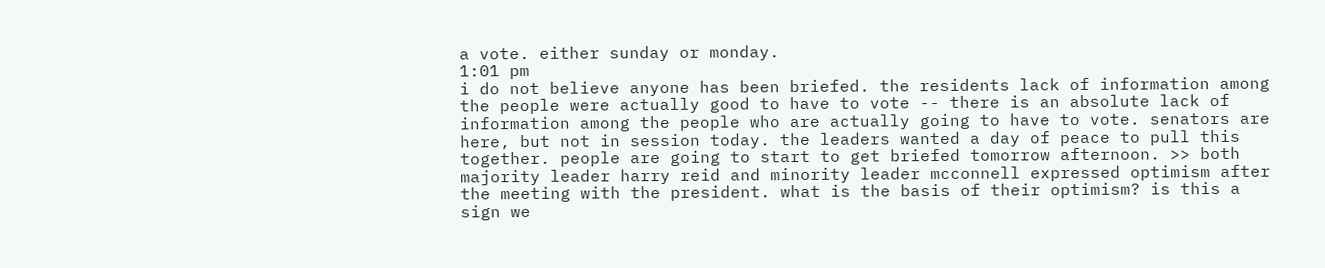a vote. either sunday or monday.
1:01 pm
i do not believe anyone has been briefed. the residents lack of information among the people were actually good to have to vote -- there is an absolute lack of information among the people who are actually going to have to vote. senators are here, but not in session today. the leaders wanted a day of peace to pull this together. people are going to start to get briefed tomorrow afternoon. >> both majority leader harry reid and minority leader mcconnell expressed optimism after the meeting with the president. what is the basis of their optimism? is this a sign we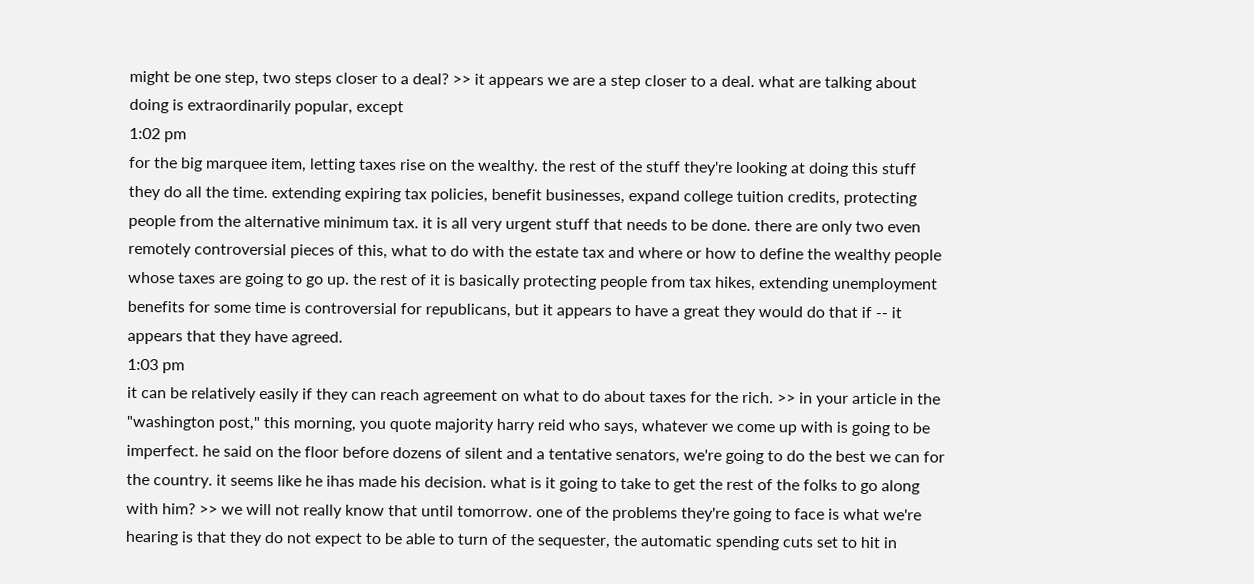might be one step, two steps closer to a deal? >> it appears we are a step closer to a deal. what are talking about doing is extraordinarily popular, except
1:02 pm
for the big marquee item, letting taxes rise on the wealthy. the rest of the stuff they're looking at doing this stuff they do all the time. extending expiring tax policies, benefit businesses, expand college tuition credits, protecting people from the alternative minimum tax. it is all very urgent stuff that needs to be done. there are only two even remotely controversial pieces of this, what to do with the estate tax and where or how to define the wealthy people whose taxes are going to go up. the rest of it is basically protecting people from tax hikes, extending unemployment benefits for some time is controversial for republicans, but it appears to have a great they would do that if -- it appears that they have agreed.
1:03 pm
it can be relatively easily if they can reach agreement on what to do about taxes for the rich. >> in your article in the "washington post," this morning, you quote majority harry reid who says, whatever we come up with is going to be imperfect. he said on the floor before dozens of silent and a tentative senators, we're going to do the best we can for the country. it seems like he ihas made his decision. what is it going to take to get the rest of the folks to go along with him? >> we will not really know that until tomorrow. one of the problems they're going to face is what we're hearing is that they do not expect to be able to turn of the sequester, the automatic spending cuts set to hit in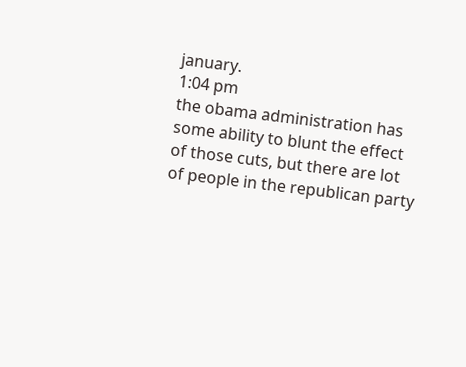january.
1:04 pm
the obama administration has some ability to blunt the effect of those cuts, but there are lot of people in the republican party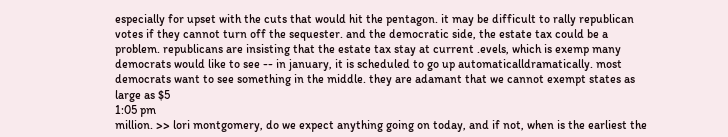especially for upset with the cuts that would hit the pentagon. it may be difficult to rally republican votes if they cannot turn off the sequester. and the democratic side, the estate tax could be a problem. republicans are insisting that the estate tax stay at current .evels, which is exemp many democrats would like to see -- in january, it is scheduled to go up automaticalldramatically. most democrats want to see something in the middle. they are adamant that we cannot exempt states as large as $5
1:05 pm
million. >> lori montgomery, do we expect anything going on today, and if not, when is the earliest the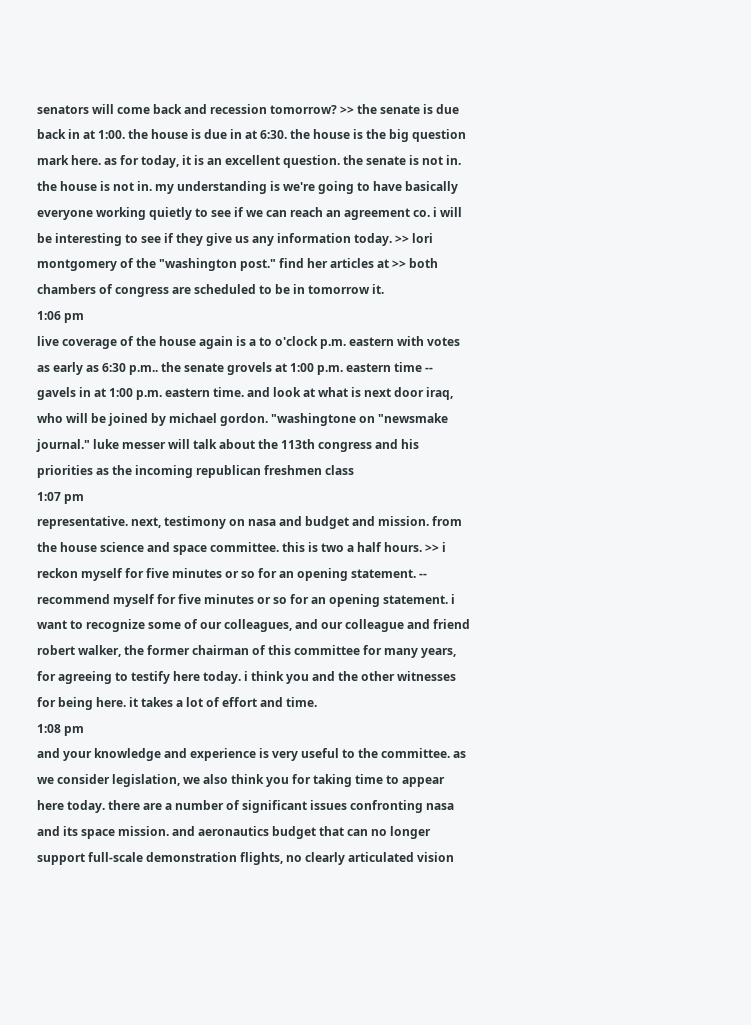senators will come back and recession tomorrow? >> the senate is due back in at 1:00. the house is due in at 6:30. the house is the big question mark here. as for today, it is an excellent question. the senate is not in. the house is not in. my understanding is we're going to have basically everyone working quietly to see if we can reach an agreement co. i will be interesting to see if they give us any information today. >> lori montgomery of the "washington post." find her articles at >> both chambers of congress are scheduled to be in tomorrow it.
1:06 pm
live coverage of the house again is a to o'clock p.m. eastern with votes as early as 6:30 p.m.. the senate grovels at 1:00 p.m. eastern time -- gavels in at 1:00 p.m. eastern time. and look at what is next door iraq, who will be joined by michael gordon. "washingtone on "newsmake journal." luke messer will talk about the 113th congress and his priorities as the incoming republican freshmen class
1:07 pm
representative. next, testimony on nasa and budget and mission. from the house science and space committee. this is two a half hours. >> i reckon myself for five minutes or so for an opening statement. -- recommend myself for five minutes or so for an opening statement. i want to recognize some of our colleagues, and our colleague and friend robert walker, the former chairman of this committee for many years, for agreeing to testify here today. i think you and the other witnesses for being here. it takes a lot of effort and time.
1:08 pm
and your knowledge and experience is very useful to the committee. as we consider legislation, we also think you for taking time to appear here today. there are a number of significant issues confronting nasa and its space mission. and aeronautics budget that can no longer support full-scale demonstration flights, no clearly articulated vision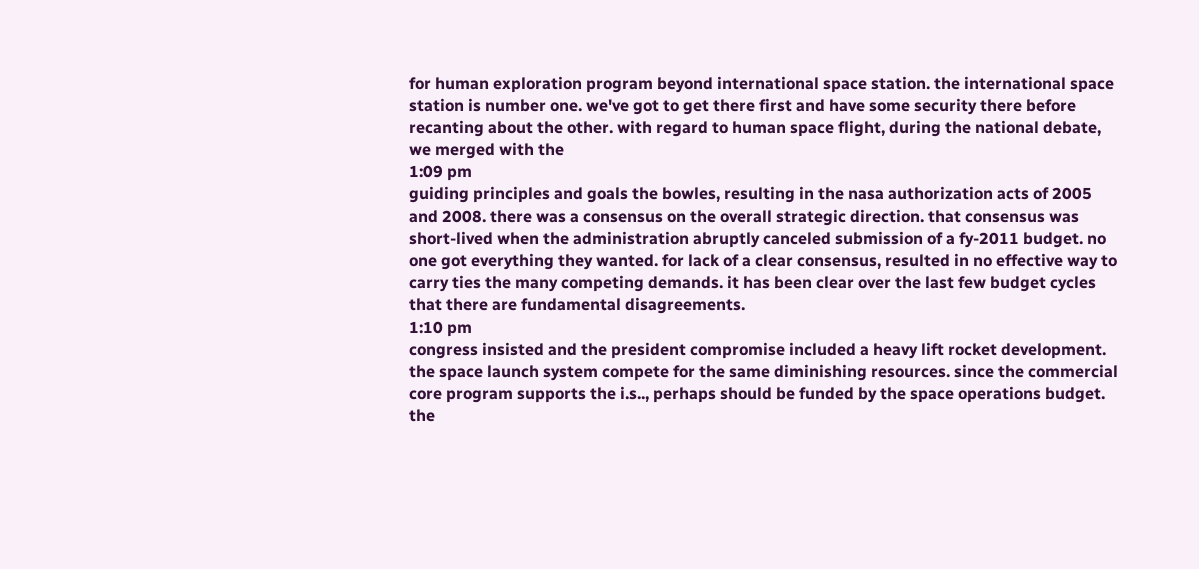for human exploration program beyond international space station. the international space station is number one. we've got to get there first and have some security there before recanting about the other. with regard to human space flight, during the national debate, we merged with the
1:09 pm
guiding principles and goals the bowles, resulting in the nasa authorization acts of 2005 and 2008. there was a consensus on the overall strategic direction. that consensus was short-lived when the administration abruptly canceled submission of a fy-2011 budget. no one got everything they wanted. for lack of a clear consensus, resulted in no effective way to carry ties the many competing demands. it has been clear over the last few budget cycles that there are fundamental disagreements.
1:10 pm
congress insisted and the president compromise included a heavy lift rocket development. the space launch system compete for the same diminishing resources. since the commercial core program supports the i.s.., perhaps should be funded by the space operations budget. the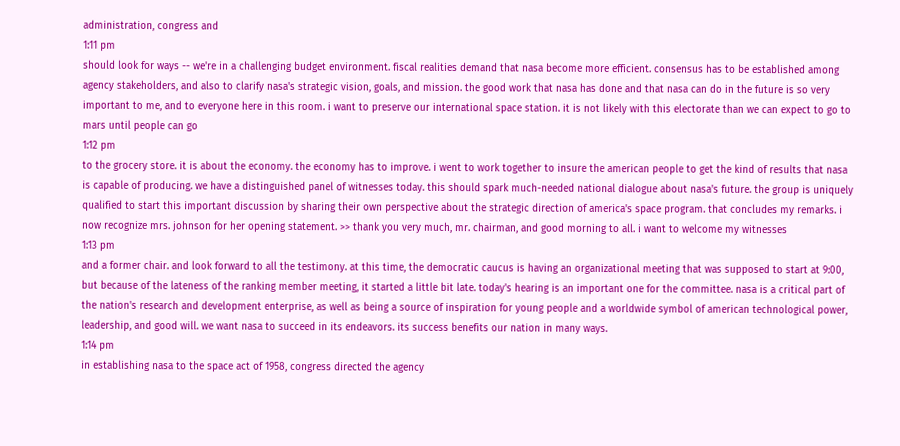administration, congress and
1:11 pm
should look for ways -- we're in a challenging budget environment. fiscal realities demand that nasa become more efficient. consensus has to be established among agency stakeholders, and also to clarify nasa's strategic vision, goals, and mission. the good work that nasa has done and that nasa can do in the future is so very important to me, and to everyone here in this room. i want to preserve our international space station. it is not likely with this electorate than we can expect to go to mars until people can go
1:12 pm
to the grocery store. it is about the economy. the economy has to improve. i went to work together to insure the american people to get the kind of results that nasa is capable of producing. we have a distinguished panel of witnesses today. this should spark much-needed national dialogue about nasa's future. the group is uniquely qualified to start this important discussion by sharing their own perspective about the strategic direction of america's space program. that concludes my remarks. i now recognize mrs. johnson for her opening statement. >> thank you very much, mr. chairman, and good morning to all. i want to welcome my witnesses
1:13 pm
and a former chair. and look forward to all the testimony. at this time, the democratic caucus is having an organizational meeting that was supposed to start at 9:00, but because of the lateness of the ranking member meeting, it started a little bit late. today's hearing is an important one for the committee. nasa is a critical part of the nation's research and development enterprise, as well as being a source of inspiration for young people and a worldwide symbol of american technological power, leadership, and good will. we want nasa to succeed in its endeavors. its success benefits our nation in many ways.
1:14 pm
in establishing nasa to the space act of 1958, congress directed the agency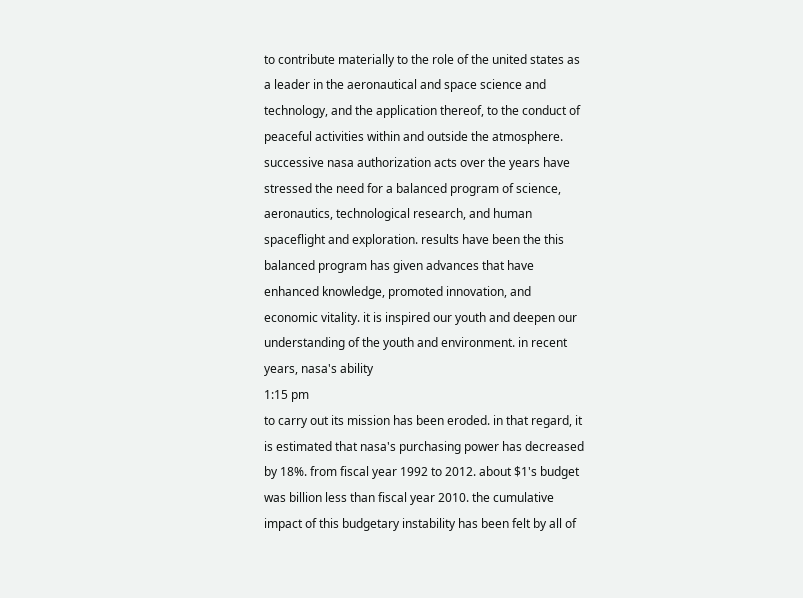to contribute materially to the role of the united states as a leader in the aeronautical and space science and technology, and the application thereof, to the conduct of peaceful activities within and outside the atmosphere. successive nasa authorization acts over the years have stressed the need for a balanced program of science, aeronautics, technological research, and human spaceflight and exploration. results have been the this balanced program has given advances that have enhanced knowledge, promoted innovation, and economic vitality. it is inspired our youth and deepen our understanding of the youth and environment. in recent years, nasa's ability
1:15 pm
to carry out its mission has been eroded. in that regard, it is estimated that nasa's purchasing power has decreased by 18%. from fiscal year 1992 to 2012. about $1's budget was billion less than fiscal year 2010. the cumulative impact of this budgetary instability has been felt by all of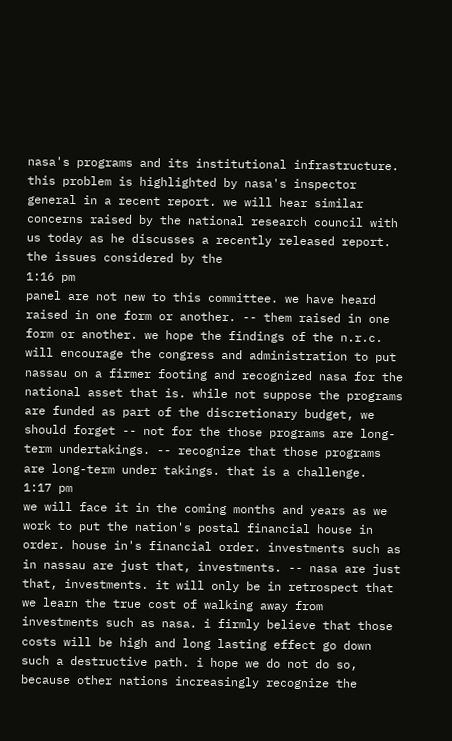nasa's programs and its institutional infrastructure. this problem is highlighted by nasa's inspector general in a recent report. we will hear similar concerns raised by the national research council with us today as he discusses a recently released report. the issues considered by the
1:16 pm
panel are not new to this committee. we have heard raised in one form or another. -- them raised in one form or another. we hope the findings of the n.r.c. will encourage the congress and administration to put nassau on a firmer footing and recognized nasa for the national asset that is. while not suppose the programs are funded as part of the discretionary budget, we should forget -- not for the those programs are long-term undertakings. -- recognize that those programs are long-term under takings. that is a challenge.
1:17 pm
we will face it in the coming months and years as we work to put the nation's postal financial house in order. house in's financial order. investments such as in nassau are just that, investments. -- nasa are just that, investments. it will only be in retrospect that we learn the true cost of walking away from investments such as nasa. i firmly believe that those costs will be high and long lasting effect go down such a destructive path. i hope we do not do so, because other nations increasingly recognize the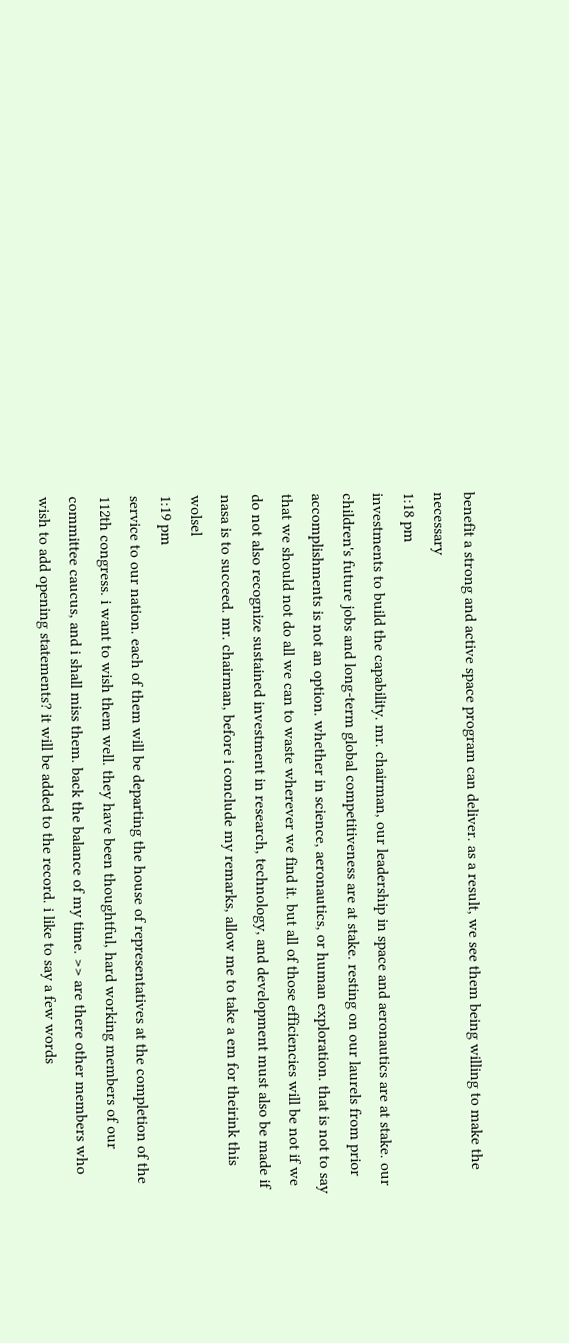benefit a strong and active space program can deliver. as a result, we see them being willing to make the necessary
1:18 pm
investments to build the capability. mr. chairman, our leadership in space and aeronautics are at stake. our children's future jobs and long-term global competitiveness are at stake. resting on our laurels from prior accomplishments is not an option. whether in science, aeronautics, or human exploration. that is not to say that we should not do all we can to waste wherever we find it. but all of those efficiencies will be not if we do not also recognize sustained investment in research, technology, and development must also be made if nasa is to succeed. mr. chairman, before i conclude my remarks, allow me to take a em for theirink this wolsel
1:19 pm
service to our nation. each of them will be departing the house of representatives at the completion of the 112th congress. i want to wish them well. they have been thoughtful, hard working members of our committee caucus, and i shall miss them. back the balance of my time. >> are there other members who wish to add opening statements? it will be added to the record. i like to say a few words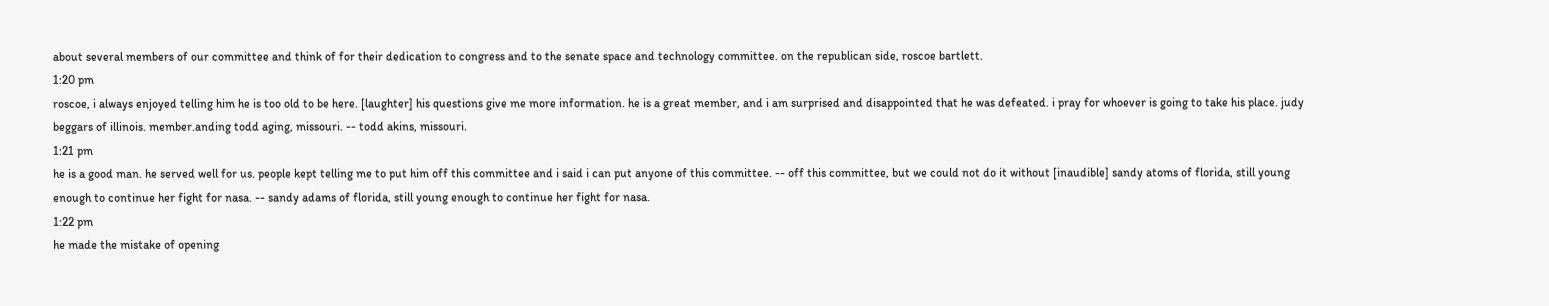about several members of our committee and think of for their dedication to congress and to the senate space and technology committee. on the republican side, roscoe bartlett.
1:20 pm
roscoe, i always enjoyed telling him he is too old to be here. [laughter] his questions give me more information. he is a great member, and i am surprised and disappointed that he was defeated. i pray for whoever is going to take his place. judy beggars of illinois. member.anding todd aging, missouri. -- todd akins, missouri.
1:21 pm
he is a good man. he served well for us. people kept telling me to put him off this committee and i said i can put anyone of this committee. -- off this committee, but we could not do it without [inaudible] sandy atoms of florida, still young enough to continue her fight for nasa. -- sandy adams of florida, still young enough to continue her fight for nasa.
1:22 pm
he made the mistake of opening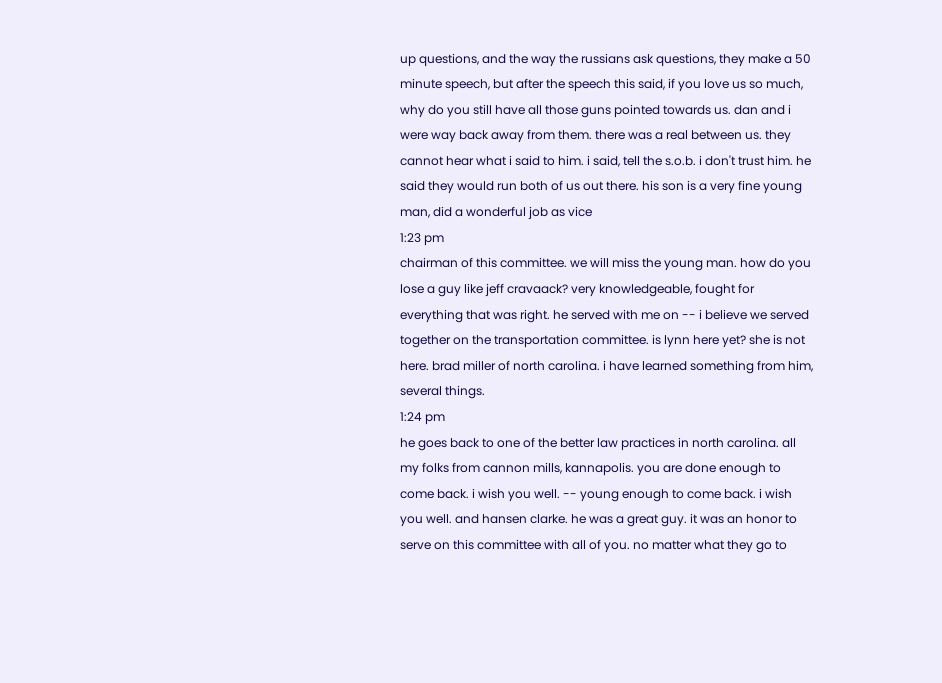up questions, and the way the russians ask questions, they make a 50 minute speech, but after the speech this said, if you love us so much, why do you still have all those guns pointed towards us. dan and i were way back away from them. there was a real between us. they cannot hear what i said to him. i said, tell the s.o.b. i don't trust him. he said they would run both of us out there. his son is a very fine young man, did a wonderful job as vice
1:23 pm
chairman of this committee. we will miss the young man. how do you lose a guy like jeff cravaack? very knowledgeable, fought for everything that was right. he served with me on -- i believe we served together on the transportation committee. is lynn here yet? she is not here. brad miller of north carolina. i have learned something from him, several things.
1:24 pm
he goes back to one of the better law practices in north carolina. all my folks from cannon mills, kannapolis. you are done enough to come back. i wish you well. -- young enough to come back. i wish you well. and hansen clarke. he was a great guy. it was an honor to serve on this committee with all of you. no matter what they go to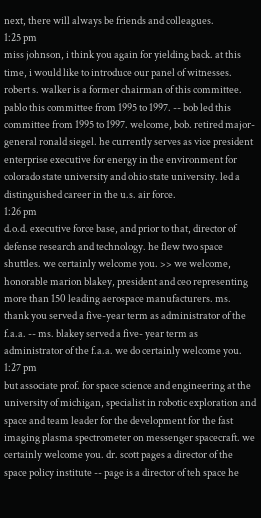next, there will always be friends and colleagues.
1:25 pm
miss johnson, i think you again for yielding back. at this time, i would like to introduce our panel of witnesses. robert s. walker is a former chairman of this committee. pablo this committee from 1995 to 1997. -- bob led this committee from 1995 to 1997. welcome, bob. retired major-general ronald siegel. he currently serves as vice president enterprise executive for energy in the environment for colorado state university and ohio state university. led a distinguished career in the u.s. air force.
1:26 pm
d.o.d. executive force base, and prior to that, director of defense research and technology. he flew two space shuttles. we certainly welcome you. >> we welcome, honorable marion blakey, president and ceo representing more than 150 leading aerospace manufacturers. ms. thank you served a five-year term as administrator of the f.a.a. -- ms. blakey served a five- year term as administrator of the f.a.a. we do certainly welcome you.
1:27 pm
but associate prof. for space science and engineering at the university of michigan, specialist in robotic exploration and space and team leader for the development for the fast imaging plasma spectrometer on messenger spacecraft. we certainly welcome you. dr. scott pages a director of the space policy institute -- page is a director of teh space he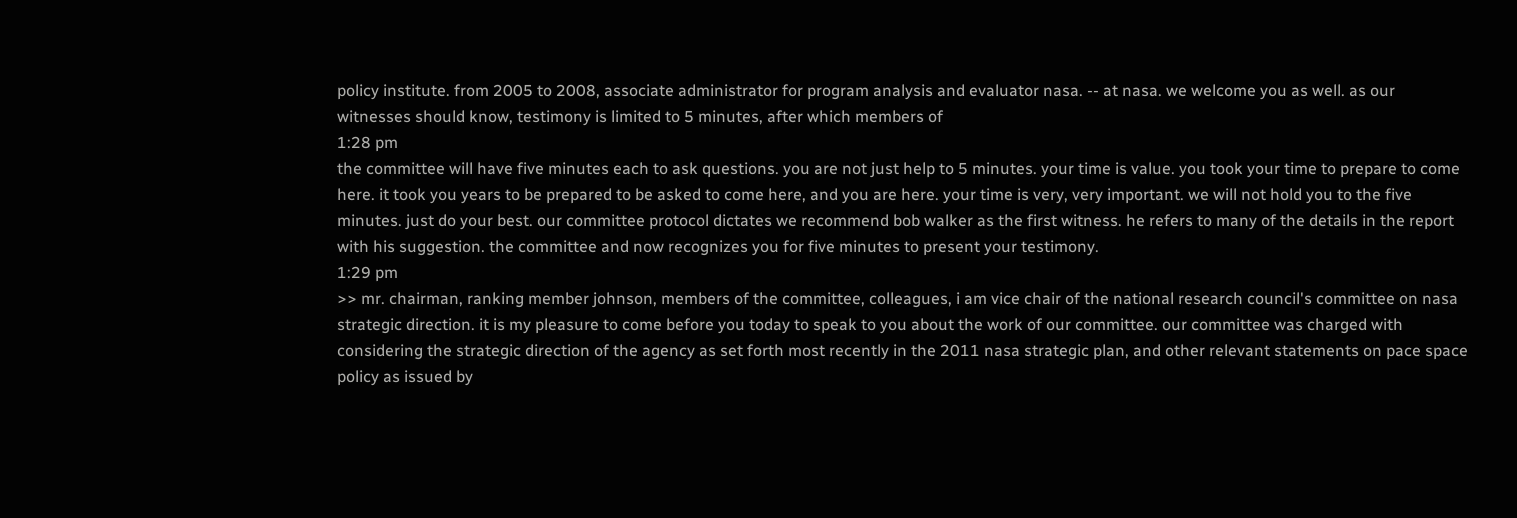policy institute. from 2005 to 2008, associate administrator for program analysis and evaluator nasa. -- at nasa. we welcome you as well. as our witnesses should know, testimony is limited to 5 minutes, after which members of
1:28 pm
the committee will have five minutes each to ask questions. you are not just help to 5 minutes. your time is value. you took your time to prepare to come here. it took you years to be prepared to be asked to come here, and you are here. your time is very, very important. we will not hold you to the five minutes. just do your best. our committee protocol dictates we recommend bob walker as the first witness. he refers to many of the details in the report with his suggestion. the committee and now recognizes you for five minutes to present your testimony.
1:29 pm
>> mr. chairman, ranking member johnson, members of the committee, colleagues, i am vice chair of the national research council's committee on nasa strategic direction. it is my pleasure to come before you today to speak to you about the work of our committee. our committee was charged with considering the strategic direction of the agency as set forth most recently in the 2011 nasa strategic plan, and other relevant statements on pace space policy as issued by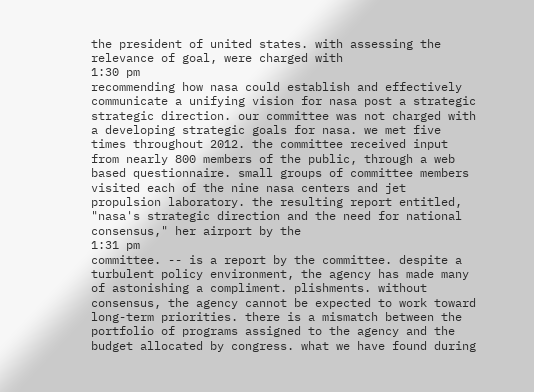the president of united states. with assessing the relevance of goal, were charged with
1:30 pm
recommending how nasa could establish and effectively communicate a unifying vision for nasa post a strategic strategic direction. our committee was not charged with a developing strategic goals for nasa. we met five times throughout 2012. the committee received input from nearly 800 members of the public, through a web based questionnaire. small groups of committee members visited each of the nine nasa centers and jet propulsion laboratory. the resulting report entitled, "nasa's strategic direction and the need for national consensus," her airport by the
1:31 pm
committee. -- is a report by the committee. despite a turbulent policy environment, the agency has made many of astonishing a compliment. plishments. without consensus, the agency cannot be expected to work toward long-term priorities. there is a mismatch between the portfolio of programs assigned to the agency and the budget allocated by congress. what we have found during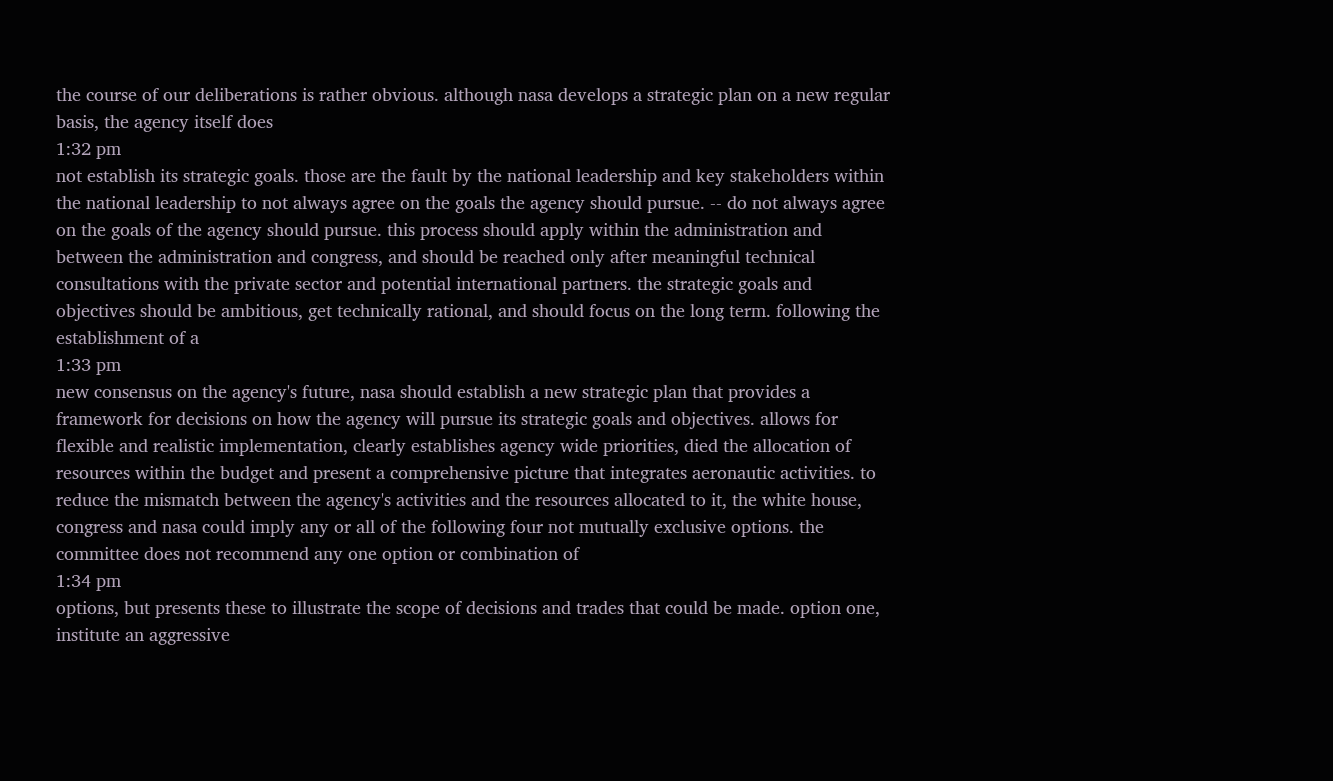the course of our deliberations is rather obvious. although nasa develops a strategic plan on a new regular basis, the agency itself does
1:32 pm
not establish its strategic goals. those are the fault by the national leadership and key stakeholders within the national leadership to not always agree on the goals the agency should pursue. -- do not always agree on the goals of the agency should pursue. this process should apply within the administration and between the administration and congress, and should be reached only after meaningful technical consultations with the private sector and potential international partners. the strategic goals and objectives should be ambitious, get technically rational, and should focus on the long term. following the establishment of a
1:33 pm
new consensus on the agency's future, nasa should establish a new strategic plan that provides a framework for decisions on how the agency will pursue its strategic goals and objectives. allows for flexible and realistic implementation, clearly establishes agency wide priorities, died the allocation of resources within the budget and present a comprehensive picture that integrates aeronautic activities. to reduce the mismatch between the agency's activities and the resources allocated to it, the white house, congress and nasa could imply any or all of the following four not mutually exclusive options. the committee does not recommend any one option or combination of
1:34 pm
options, but presents these to illustrate the scope of decisions and trades that could be made. option one, institute an aggressive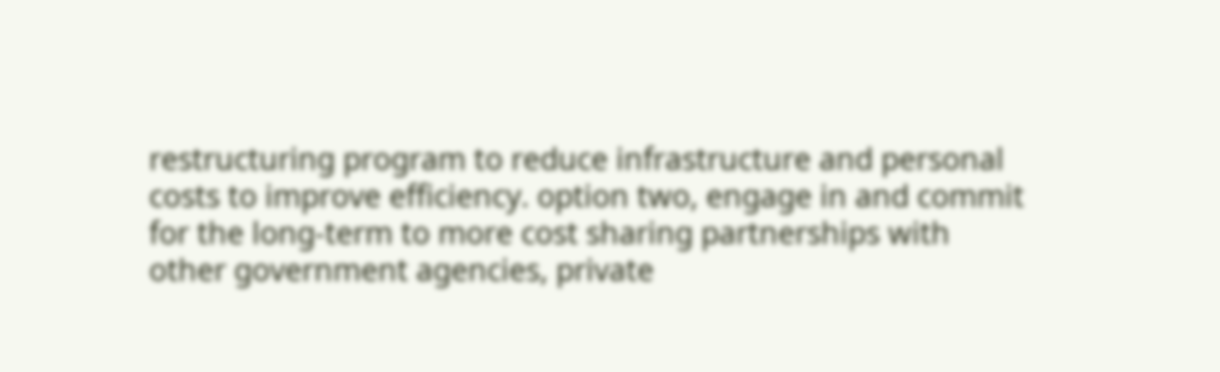restructuring program to reduce infrastructure and personal costs to improve efficiency. option two, engage in and commit for the long-term to more cost sharing partnerships with other government agencies, private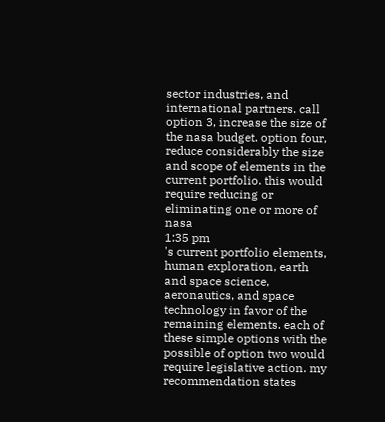sector industries, and international partners. call option 3, increase the size of the nasa budget. option four, reduce considerably the size and scope of elements in the current portfolio. this would require reducing or eliminating one or more of nasa
1:35 pm
's current portfolio elements, human exploration, earth and space science, aeronautics, and space technology in favor of the remaining elements. each of these simple options with the possible of option two would require legislative action. my recommendation states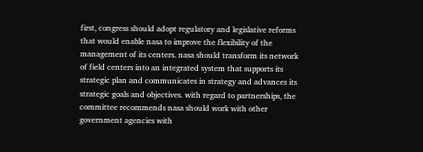first, congress should adopt regulatory and legislative reforms that would enable nasa to improve the flexibility of the management of its centers. nasa should transform its network of field centers into an integrated system that supports its strategic plan and communicates in strategy and advances its strategic goals and objectives. with regard to partnerships, the committee recommends nasa should work with other government agencies with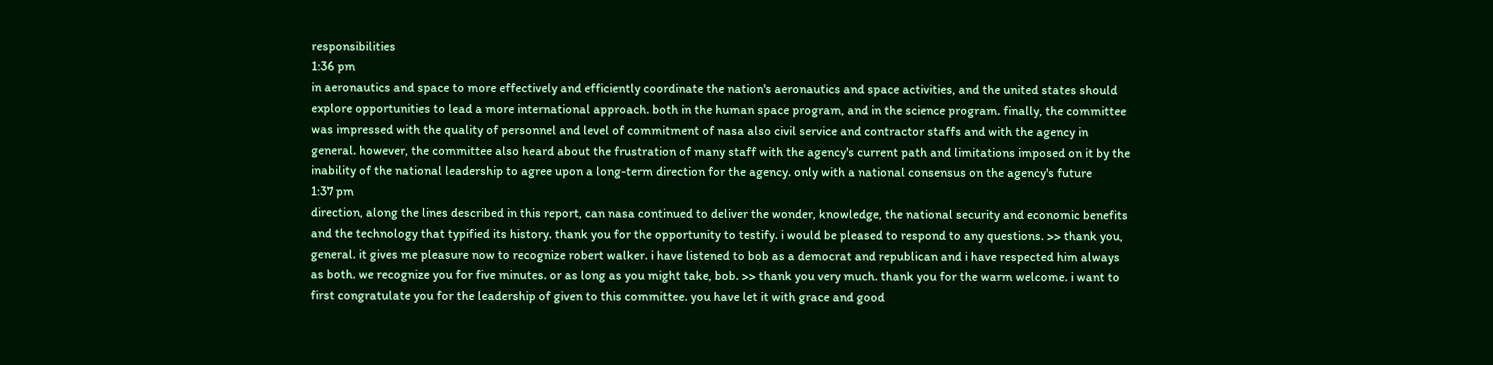responsibilities
1:36 pm
in aeronautics and space to more effectively and efficiently coordinate the nation's aeronautics and space activities, and the united states should explore opportunities to lead a more international approach. both in the human space program, and in the science program. finally, the committee was impressed with the quality of personnel and level of commitment of nasa also civil service and contractor staffs and with the agency in general. however, the committee also heard about the frustration of many staff with the agency's current path and limitations imposed on it by the inability of the national leadership to agree upon a long-term direction for the agency. only with a national consensus on the agency's future
1:37 pm
direction, along the lines described in this report, can nasa continued to deliver the wonder, knowledge, the national security and economic benefits and the technology that typified its history. thank you for the opportunity to testify. i would be pleased to respond to any questions. >> thank you, general. it gives me pleasure now to recognize robert walker. i have listened to bob as a democrat and republican and i have respected him always as both. we recognize you for five minutes. or as long as you might take, bob. >> thank you very much. thank you for the warm welcome. i want to first congratulate you for the leadership of given to this committee. you have let it with grace and good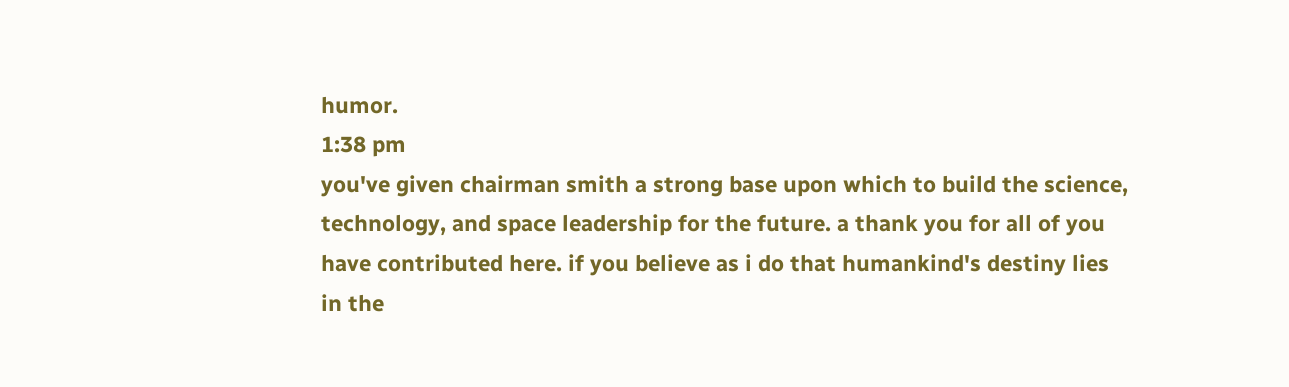humor.
1:38 pm
you've given chairman smith a strong base upon which to build the science, technology, and space leadership for the future. a thank you for all of you have contributed here. if you believe as i do that humankind's destiny lies in the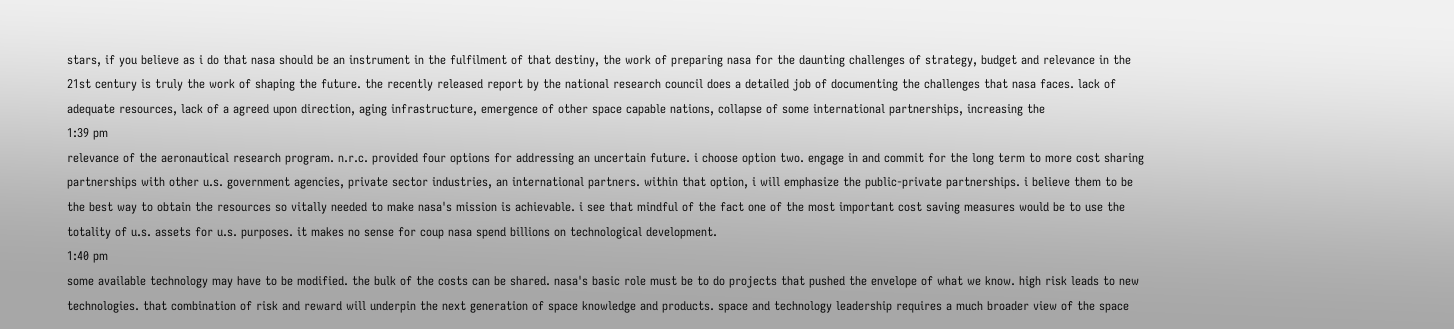stars, if you believe as i do that nasa should be an instrument in the fulfilment of that destiny, the work of preparing nasa for the daunting challenges of strategy, budget and relevance in the 21st century is truly the work of shaping the future. the recently released report by the national research council does a detailed job of documenting the challenges that nasa faces. lack of adequate resources, lack of a agreed upon direction, aging infrastructure, emergence of other space capable nations, collapse of some international partnerships, increasing the
1:39 pm
relevance of the aeronautical research program. n.r.c. provided four options for addressing an uncertain future. i choose option two. engage in and commit for the long term to more cost sharing partnerships with other u.s. government agencies, private sector industries, an international partners. within that option, i will emphasize the public-private partnerships. i believe them to be the best way to obtain the resources so vitally needed to make nasa's mission is achievable. i see that mindful of the fact one of the most important cost saving measures would be to use the totality of u.s. assets for u.s. purposes. it makes no sense for coup nasa spend billions on technological development.
1:40 pm
some available technology may have to be modified. the bulk of the costs can be shared. nasa's basic role must be to do projects that pushed the envelope of what we know. high risk leads to new technologies. that combination of risk and reward will underpin the next generation of space knowledge and products. space and technology leadership requires a much broader view of the space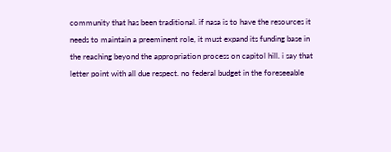community that has been traditional. if nasa is to have the resources it needs to maintain a preeminent role, it must expand its funding base in the reaching beyond the appropriation process on capitol hill. i say that letter point with all due respect. no federal budget in the foreseeable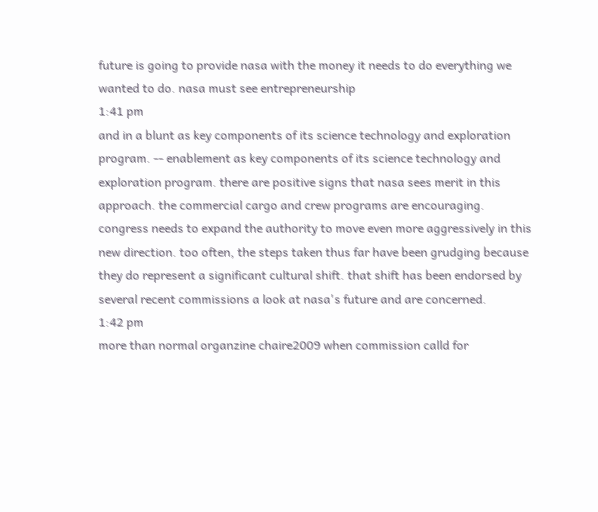future is going to provide nasa with the money it needs to do everything we wanted to do. nasa must see entrepreneurship
1:41 pm
and in a blunt as key components of its science technology and exploration program. -- enablement as key components of its science technology and exploration program. there are positive signs that nasa sees merit in this approach. the commercial cargo and crew programs are encouraging. congress needs to expand the authority to move even more aggressively in this new direction. too often, the steps taken thus far have been grudging because they do represent a significant cultural shift. that shift has been endorsed by several recent commissions a look at nasa's future and are concerned.
1:42 pm
more than normal organzine chaire2009 when commission calld for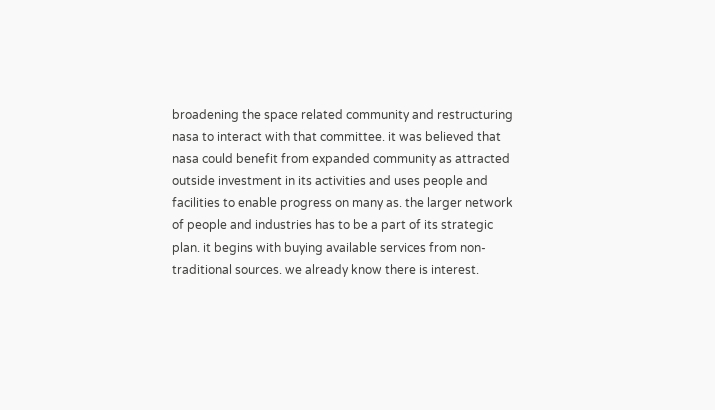broadening the space related community and restructuring nasa to interact with that committee. it was believed that nasa could benefit from expanded community as attracted outside investment in its activities and uses people and facilities to enable progress on many as. the larger network of people and industries has to be a part of its strategic plan. it begins with buying available services from non-traditional sources. we already know there is interest.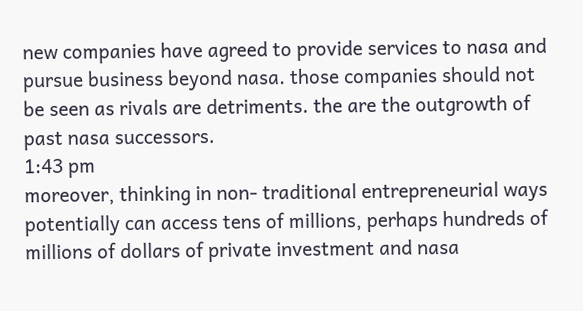new companies have agreed to provide services to nasa and pursue business beyond nasa. those companies should not be seen as rivals are detriments. the are the outgrowth of past nasa successors.
1:43 pm
moreover, thinking in non- traditional entrepreneurial ways potentially can access tens of millions, perhaps hundreds of millions of dollars of private investment and nasa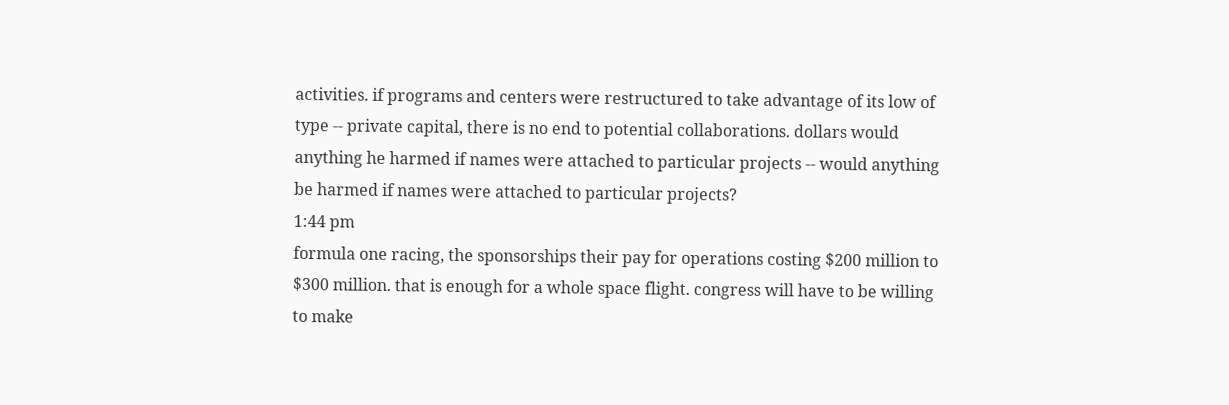activities. if programs and centers were restructured to take advantage of its low of type -- private capital, there is no end to potential collaborations. dollars would anything he harmed if names were attached to particular projects -- would anything be harmed if names were attached to particular projects?
1:44 pm
formula one racing, the sponsorships their pay for operations costing $200 million to $300 million. that is enough for a whole space flight. congress will have to be willing to make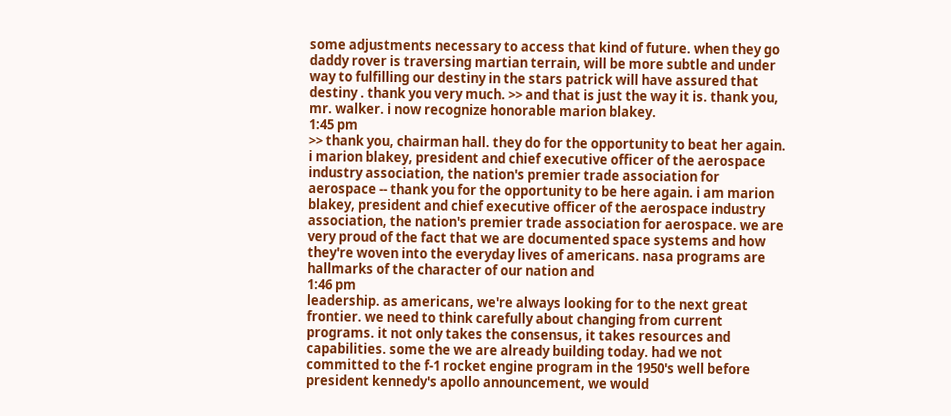some adjustments necessary to access that kind of future. when they go daddy rover is traversing martian terrain, will be more subtle and under way to fulfilling our destiny in the stars patrick will have assured that destiny . thank you very much. >> and that is just the way it is. thank you, mr. walker. i now recognize honorable marion blakey.
1:45 pm
>> thank you, chairman hall. they do for the opportunity to beat her again. i marion blakey, president and chief executive officer of the aerospace industry association, the nation's premier trade association for aerospace -- thank you for the opportunity to be here again. i am marion blakey, president and chief executive officer of the aerospace industry association, the nation's premier trade association for aerospace. we are very proud of the fact that we are documented space systems and how they're woven into the everyday lives of americans. nasa programs are hallmarks of the character of our nation and
1:46 pm
leadership. as americans, we're always looking for to the next great frontier. we need to think carefully about changing from current programs. it not only takes the consensus, it takes resources and capabilities. some the we are already building today. had we not committed to the f-1 rocket engine program in the 1950's well before president kennedy's apollo announcement, we would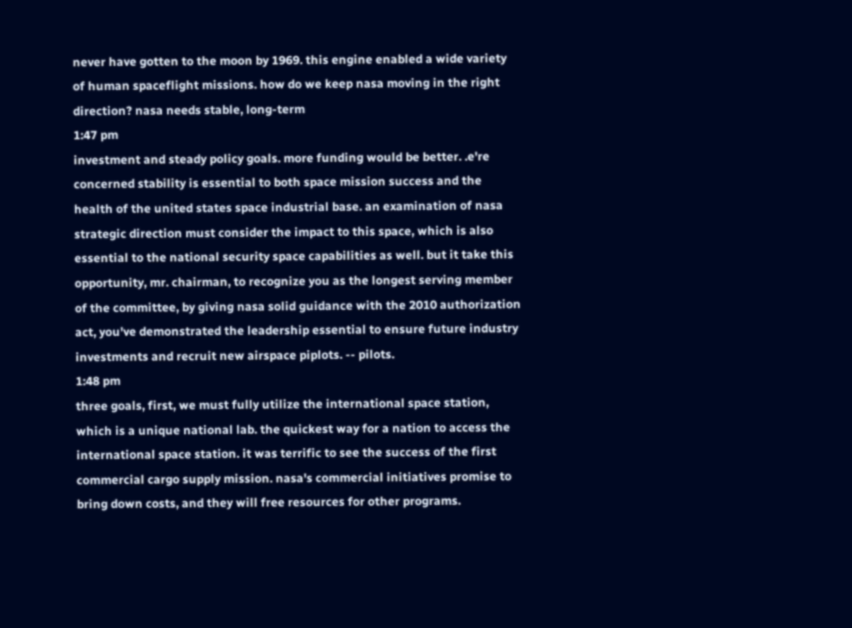never have gotten to the moon by 1969. this engine enabled a wide variety of human spaceflight missions. how do we keep nasa moving in the right direction? nasa needs stable, long-term
1:47 pm
investment and steady policy goals. more funding would be better. .e're concerned stability is essential to both space mission success and the health of the united states space industrial base. an examination of nasa strategic direction must consider the impact to this space, which is also essential to the national security space capabilities as well. but it take this opportunity, mr. chairman, to recognize you as the longest serving member of the committee, by giving nasa solid guidance with the 2010 authorization act, you've demonstrated the leadership essential to ensure future industry investments and recruit new airspace piplots. -- pilots.
1:48 pm
three goals, first, we must fully utilize the international space station, which is a unique national lab. the quickest way for a nation to access the international space station. it was terrific to see the success of the first commercial cargo supply mission. nasa's commercial initiatives promise to bring down costs, and they will free resources for other programs.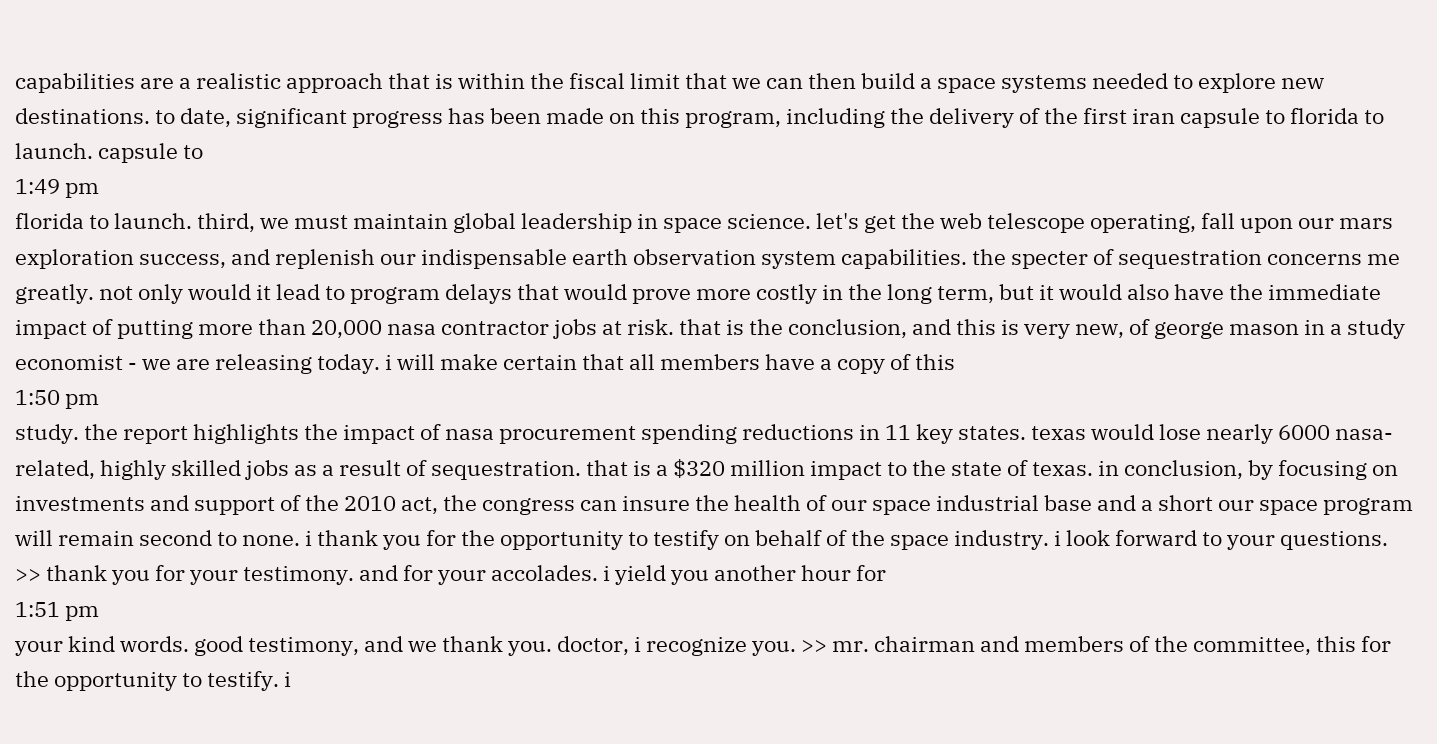capabilities are a realistic approach that is within the fiscal limit that we can then build a space systems needed to explore new destinations. to date, significant progress has been made on this program, including the delivery of the first iran capsule to florida to launch. capsule to
1:49 pm
florida to launch. third, we must maintain global leadership in space science. let's get the web telescope operating, fall upon our mars exploration success, and replenish our indispensable earth observation system capabilities. the specter of sequestration concerns me greatly. not only would it lead to program delays that would prove more costly in the long term, but it would also have the immediate impact of putting more than 20,000 nasa contractor jobs at risk. that is the conclusion, and this is very new, of george mason in a study economist - we are releasing today. i will make certain that all members have a copy of this
1:50 pm
study. the report highlights the impact of nasa procurement spending reductions in 11 key states. texas would lose nearly 6000 nasa-related, highly skilled jobs as a result of sequestration. that is a $320 million impact to the state of texas. in conclusion, by focusing on investments and support of the 2010 act, the congress can insure the health of our space industrial base and a short our space program will remain second to none. i thank you for the opportunity to testify on behalf of the space industry. i look forward to your questions. >> thank you for your testimony. and for your accolades. i yield you another hour for
1:51 pm
your kind words. good testimony, and we thank you. doctor, i recognize you. >> mr. chairman and members of the committee, this for the opportunity to testify. i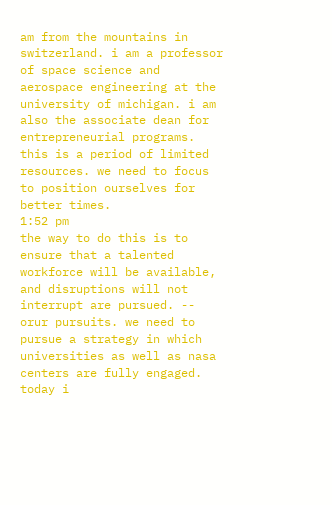am from the mountains in switzerland. i am a professor of space science and aerospace engineering at the university of michigan. i am also the associate dean for entrepreneurial programs. this is a period of limited resources. we need to focus to position ourselves for better times.
1:52 pm
the way to do this is to ensure that a talented workforce will be available, and disruptions will not interrupt are pursued. -- orur pursuits. we need to pursue a strategy in which universities as well as nasa centers are fully engaged. today i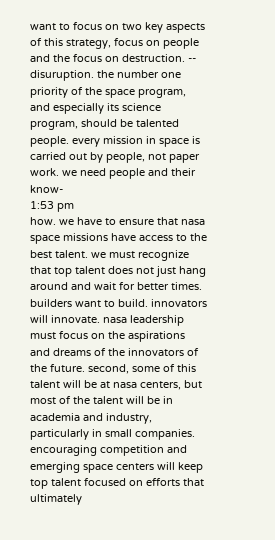want to focus on two key aspects of this strategy, focus on people and the focus on destruction. -- disuruption. the number one priority of the space program, and especially its science program, should be talented people. every mission in space is carried out by people, not paper work. we need people and their know-
1:53 pm
how. we have to ensure that nasa space missions have access to the best talent. we must recognize that top talent does not just hang around and wait for better times. builders want to build. innovators will innovate. nasa leadership must focus on the aspirations and dreams of the innovators of the future. second, some of this talent will be at nasa centers, but most of the talent will be in academia and industry, particularly in small companies. encouraging competition and emerging space centers will keep top talent focused on efforts that ultimately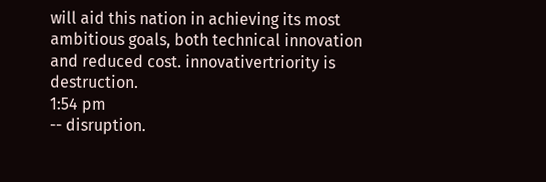will aid this nation in achieving its most ambitious goals, both technical innovation and reduced cost. innovativertriority is destruction.
1:54 pm
-- disruption.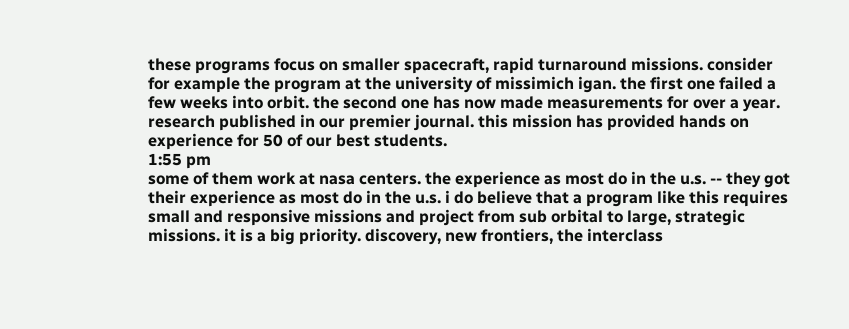these programs focus on smaller spacecraft, rapid turnaround missions. consider for example the program at the university of missimich igan. the first one failed a few weeks into orbit. the second one has now made measurements for over a year. research published in our premier journal. this mission has provided hands on experience for 50 of our best students.
1:55 pm
some of them work at nasa centers. the experience as most do in the u.s. -- they got their experience as most do in the u.s. i do believe that a program like this requires small and responsive missions and project from sub orbital to large, strategic missions. it is a big priority. discovery, new frontiers, the interclass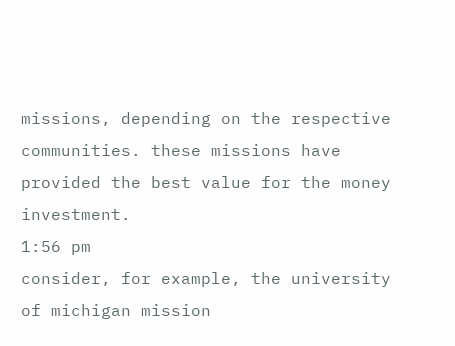missions, depending on the respective communities. these missions have provided the best value for the money investment.
1:56 pm
consider, for example, the university of michigan mission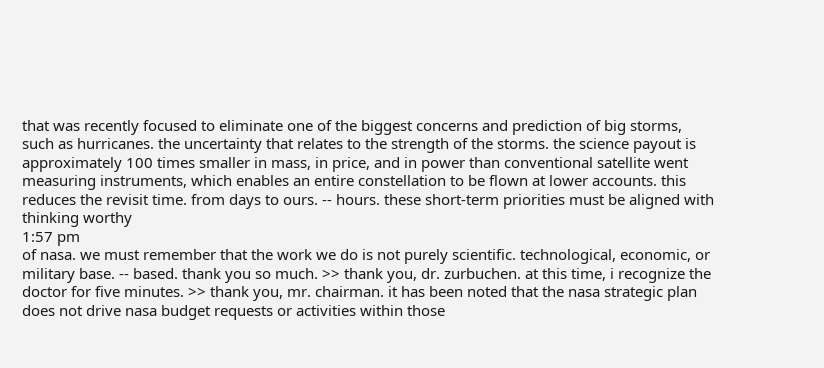that was recently focused to eliminate one of the biggest concerns and prediction of big storms, such as hurricanes. the uncertainty that relates to the strength of the storms. the science payout is approximately 100 times smaller in mass, in price, and in power than conventional satellite went measuring instruments, which enables an entire constellation to be flown at lower accounts. this reduces the revisit time. from days to ours. -- hours. these short-term priorities must be aligned with thinking worthy
1:57 pm
of nasa. we must remember that the work we do is not purely scientific. technological, economic, or military base. -- based. thank you so much. >> thank you, dr. zurbuchen. at this time, i recognize the doctor for five minutes. >> thank you, mr. chairman. it has been noted that the nasa strategic plan does not drive nasa budget requests or activities within those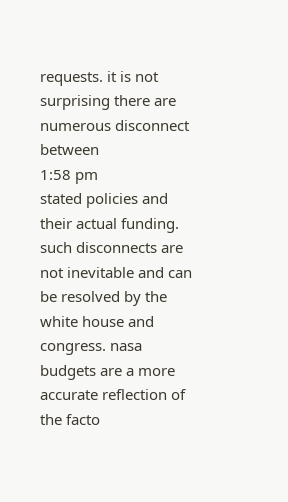requests. it is not surprising there are numerous disconnect between
1:58 pm
stated policies and their actual funding. such disconnects are not inevitable and can be resolved by the white house and congress. nasa budgets are a more accurate reflection of the facto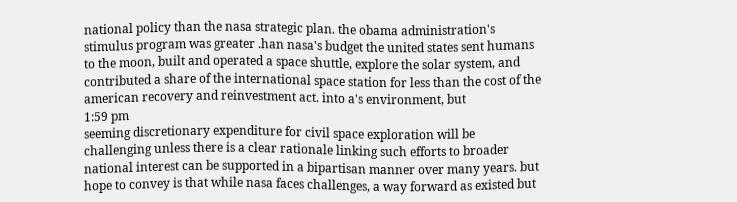national policy than the nasa strategic plan. the obama administration's stimulus program was greater .han nasa's budget the united states sent humans to the moon, built and operated a space shuttle, explore the solar system, and contributed a share of the international space station for less than the cost of the american recovery and reinvestment act. into a's environment, but
1:59 pm
seeming discretionary expenditure for civil space exploration will be challenging unless there is a clear rationale linking such efforts to broader national interest can be supported in a bipartisan manner over many years. but hope to convey is that while nasa faces challenges, a way forward as existed but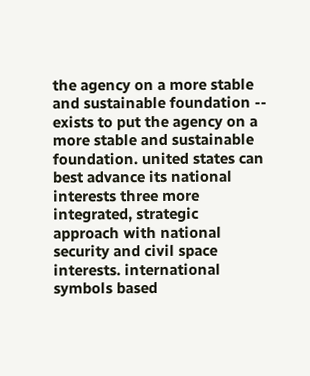the agency on a more stable and sustainable foundation -- exists to put the agency on a more stable and sustainable foundation. united states can best advance its national interests three more integrated, strategic approach with national security and civil space interests. international symbols based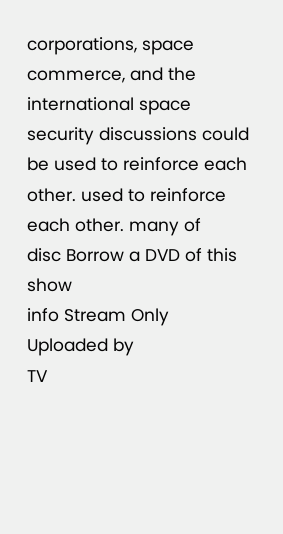corporations, space commerce, and the international space security discussions could be used to reinforce each other. used to reinforce each other. many of
disc Borrow a DVD of this show
info Stream Only
Uploaded by
TV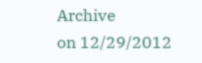Archive
on 12/29/2012